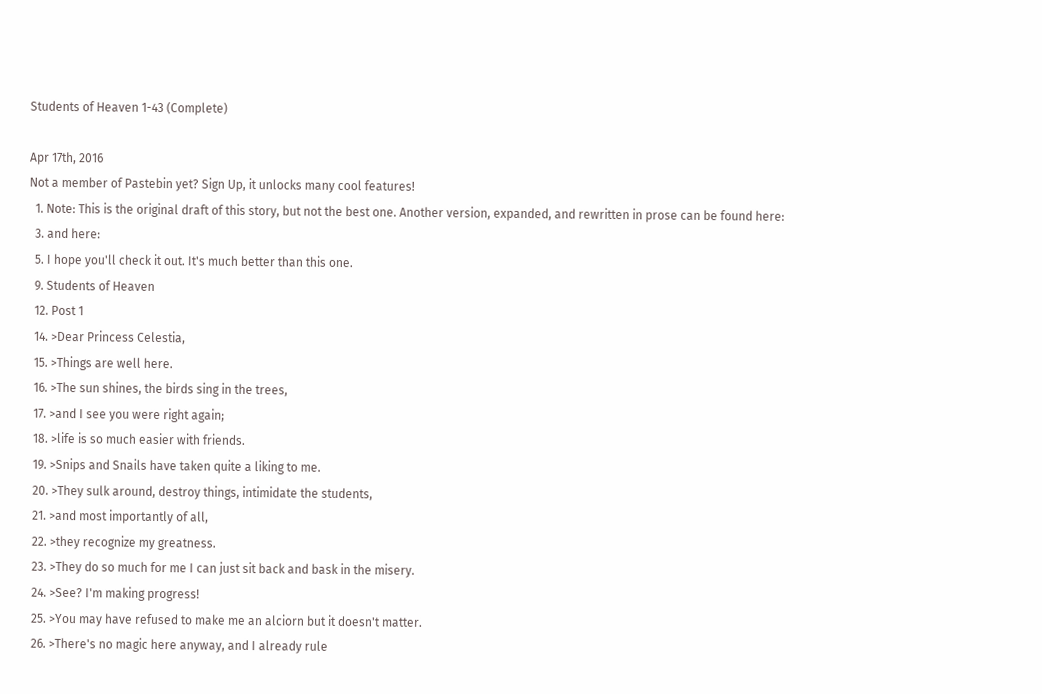Students of Heaven 1-43 (Complete)

Apr 17th, 2016
Not a member of Pastebin yet? Sign Up, it unlocks many cool features!
  1. Note: This is the original draft of this story, but not the best one. Another version, expanded, and rewritten in prose can be found here:
  3. and here:
  5. I hope you'll check it out. It's much better than this one.
  9. Students of Heaven
  12. Post 1
  14. >Dear Princess Celestia,
  15. >Things are well here.
  16. >The sun shines, the birds sing in the trees,
  17. >and I see you were right again;
  18. >life is so much easier with friends.
  19. >Snips and Snails have taken quite a liking to me.
  20. >They sulk around, destroy things, intimidate the students,
  21. >and most importantly of all,
  22. >they recognize my greatness.
  23. >They do so much for me I can just sit back and bask in the misery.
  24. >See? I'm making progress!
  25. >You may have refused to make me an alciorn but it doesn't matter.
  26. >There's no magic here anyway, and I already rule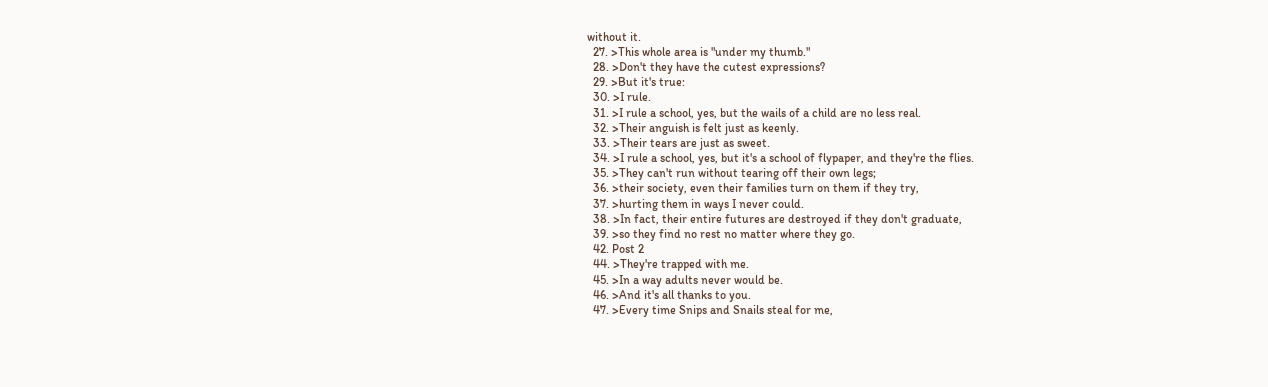without it.
  27. >This whole area is "under my thumb."
  28. >Don't they have the cutest expressions?
  29. >But it's true:
  30. >I rule.
  31. >I rule a school, yes, but the wails of a child are no less real.
  32. >Their anguish is felt just as keenly.
  33. >Their tears are just as sweet.
  34. >I rule a school, yes, but it's a school of flypaper, and they're the flies.
  35. >They can't run without tearing off their own legs;
  36. >their society, even their families turn on them if they try,
  37. >hurting them in ways I never could.
  38. >In fact, their entire futures are destroyed if they don't graduate,
  39. >so they find no rest no matter where they go.
  42. Post 2
  44. >They're trapped with me.
  45. >In a way adults never would be.
  46. >And it's all thanks to you.
  47. >Every time Snips and Snails steal for me,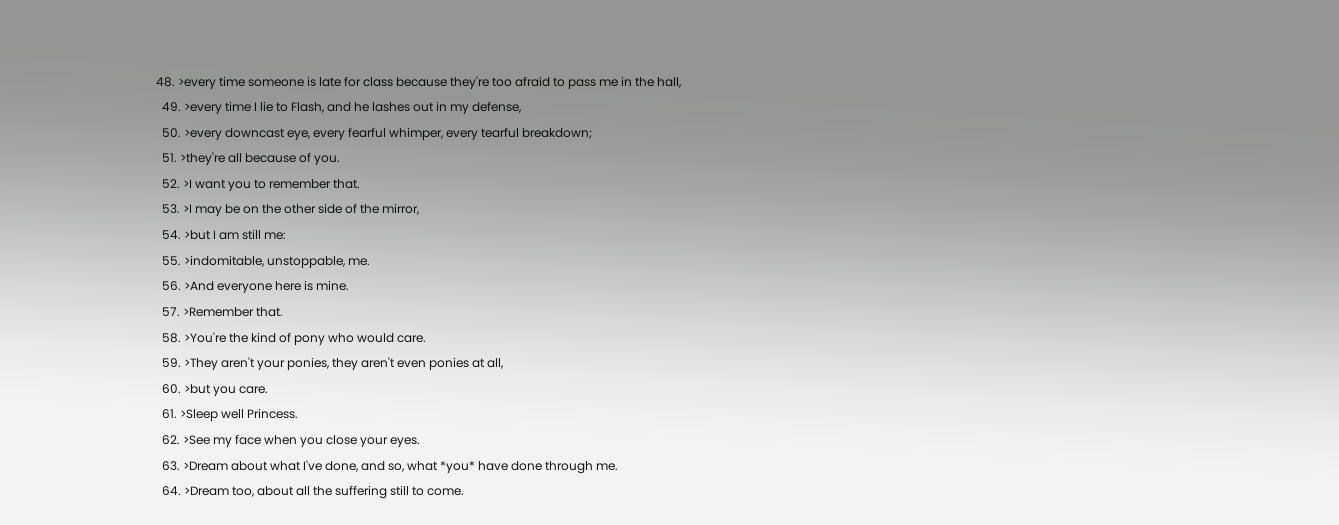48. >every time someone is late for class because they're too afraid to pass me in the hall,
  49. >every time I lie to Flash, and he lashes out in my defense,
  50. >every downcast eye, every fearful whimper, every tearful breakdown;
  51. >they're all because of you.
  52. >I want you to remember that.
  53. >I may be on the other side of the mirror,
  54. >but I am still me:
  55. >indomitable, unstoppable, me.
  56. >And everyone here is mine.
  57. >Remember that.
  58. >You're the kind of pony who would care.
  59. >They aren't your ponies, they aren't even ponies at all,
  60. >but you care.
  61. >Sleep well Princess.
  62. >See my face when you close your eyes.
  63. >Dream about what I've done, and so, what *you* have done through me.
  64. >Dream too, about all the suffering still to come.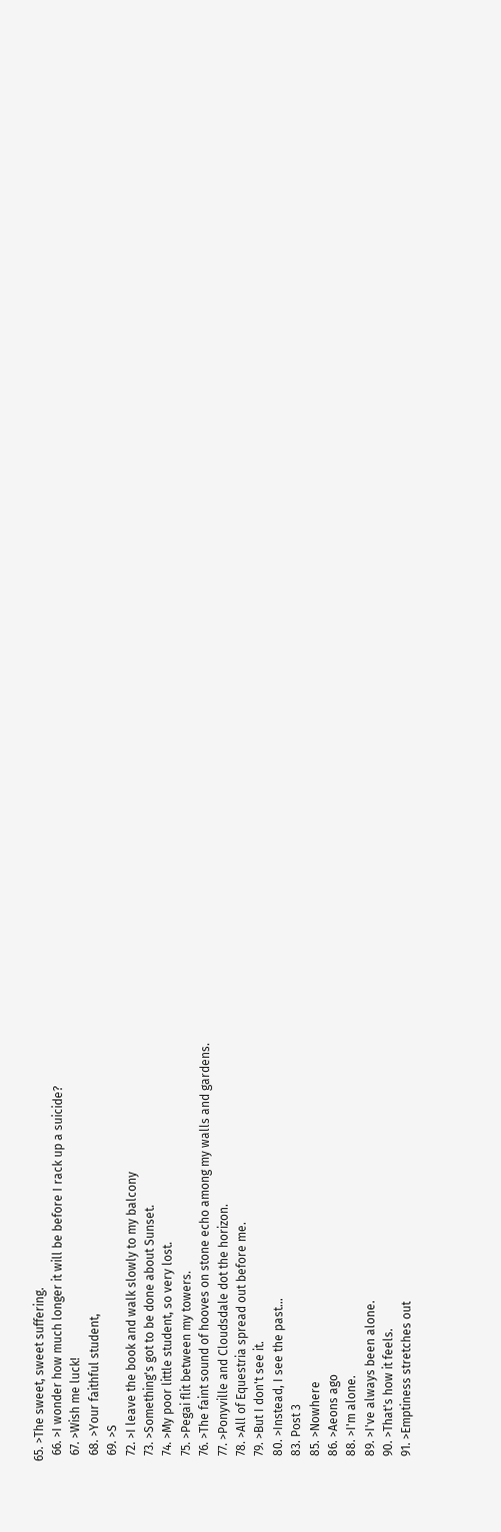65. >The sweet, sweet suffering.
  66. >I wonder how much longer it will be before I rack up a suicide?
  67. >Wish me luck!
  68. >Your faithful student,
  69. >S
  72. >I leave the book and walk slowly to my balcony
  73. >Something's got to be done about Sunset.
  74. >My poor little student, so very lost.
  75. >Pegai flit between my towers.
  76. >The faint sound of hooves on stone echo among my walls and gardens.
  77. >Ponyville and Cloudsdale dot the horizon.
  78. >All of Equestria spread out before me.
  79. >But I don't see it.
  80. >Instead, I see the past...
  83. Post 3
  85. >Nowhere
  86. >Aeons ago
  88. >I'm alone.
  89. >I've always been alone.
  90. >That's how it feels.
  91. >Emptiness stretches out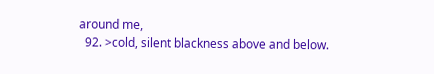around me,
  92. >cold, silent blackness above and below.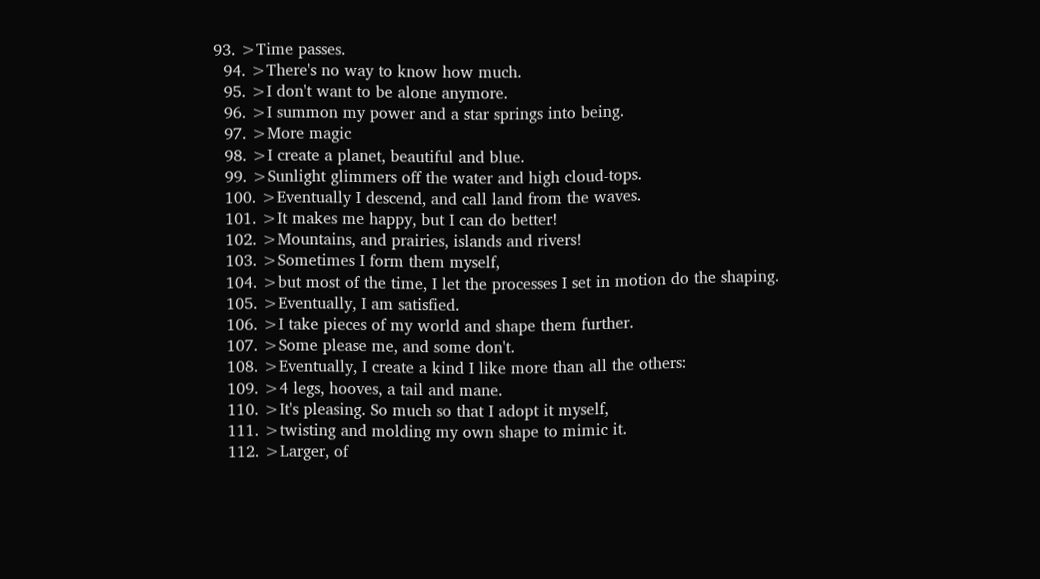93. >Time passes.
  94. >There's no way to know how much.
  95. >I don't want to be alone anymore.
  96. >I summon my power and a star springs into being.
  97. >More magic
  98. >I create a planet, beautiful and blue.
  99. >Sunlight glimmers off the water and high cloud-tops.
  100. >Eventually I descend, and call land from the waves.
  101. >It makes me happy, but I can do better!
  102. >Mountains, and prairies, islands and rivers!
  103. >Sometimes I form them myself,
  104. >but most of the time, I let the processes I set in motion do the shaping.
  105. >Eventually, I am satisfied.
  106. >I take pieces of my world and shape them further.
  107. >Some please me, and some don't.
  108. >Eventually, I create a kind I like more than all the others:
  109. >4 legs, hooves, a tail and mane.
  110. >It's pleasing. So much so that I adopt it myself,
  111. >twisting and molding my own shape to mimic it.
  112. >Larger, of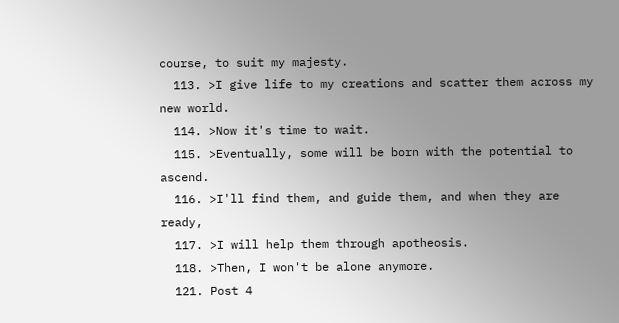course, to suit my majesty.
  113. >I give life to my creations and scatter them across my new world.
  114. >Now it's time to wait.
  115. >Eventually, some will be born with the potential to ascend.
  116. >I'll find them, and guide them, and when they are ready,
  117. >I will help them through apotheosis.
  118. >Then, I won't be alone anymore.
  121. Post 4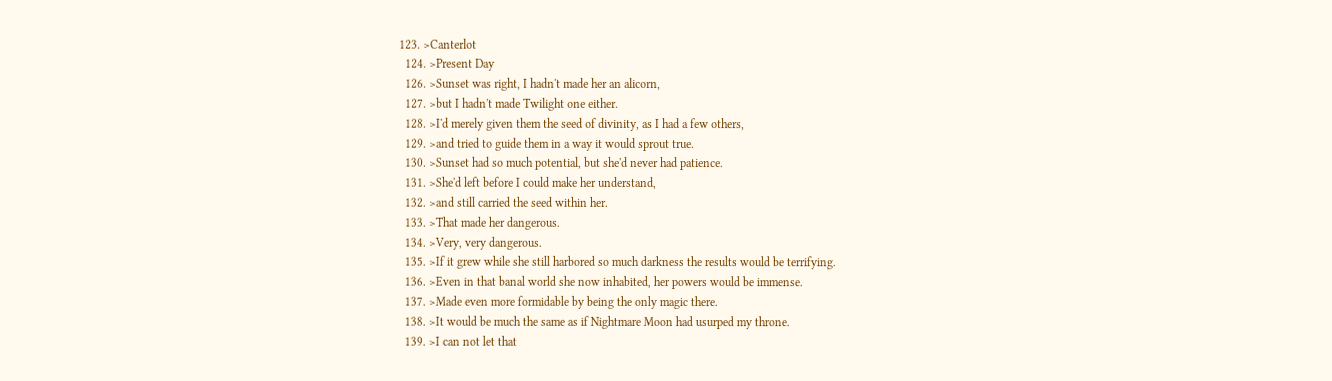123. >Canterlot
  124. >Present Day
  126. >Sunset was right, I hadn't made her an alicorn,
  127. >but I hadn't made Twilight one either.
  128. >I'd merely given them the seed of divinity, as I had a few others,
  129. >and tried to guide them in a way it would sprout true.
  130. >Sunset had so much potential, but she'd never had patience.
  131. >She'd left before I could make her understand,
  132. >and still carried the seed within her.
  133. >That made her dangerous.
  134. >Very, very dangerous.
  135. >If it grew while she still harbored so much darkness the results would be terrifying.
  136. >Even in that banal world she now inhabited, her powers would be immense.
  137. >Made even more formidable by being the only magic there.
  138. >It would be much the same as if Nightmare Moon had usurped my throne.
  139. >I can not let that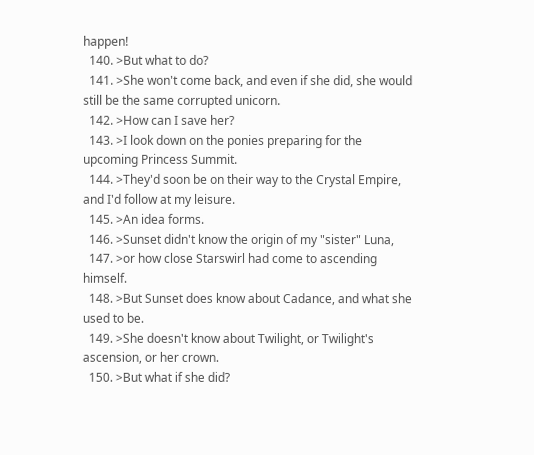happen!
  140. >But what to do?
  141. >She won't come back, and even if she did, she would still be the same corrupted unicorn.
  142. >How can I save her?
  143. >I look down on the ponies preparing for the upcoming Princess Summit.
  144. >They'd soon be on their way to the Crystal Empire, and I'd follow at my leisure.
  145. >An idea forms.
  146. >Sunset didn't know the origin of my "sister" Luna,
  147. >or how close Starswirl had come to ascending himself.
  148. >But Sunset does know about Cadance, and what she used to be.
  149. >She doesn't know about Twilight, or Twilight's ascension, or her crown.
  150. >But what if she did?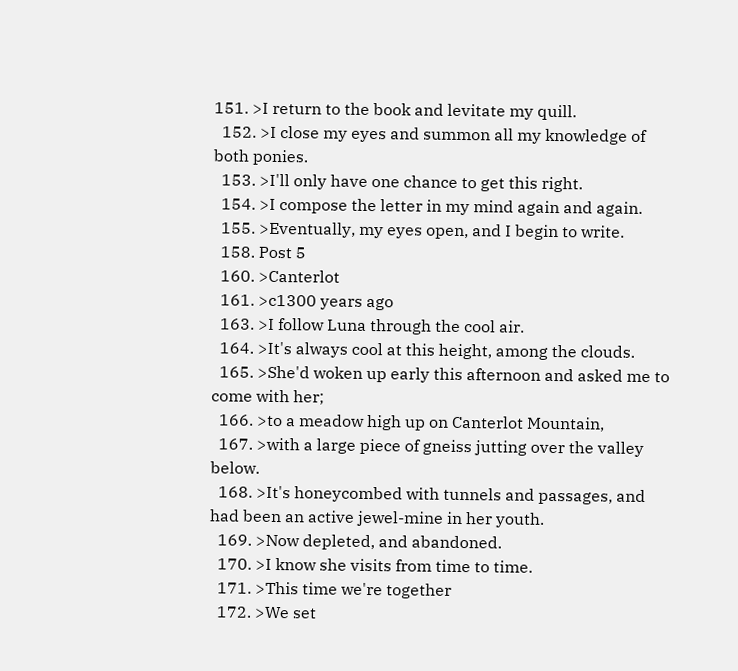151. >I return to the book and levitate my quill.
  152. >I close my eyes and summon all my knowledge of both ponies.
  153. >I'll only have one chance to get this right.
  154. >I compose the letter in my mind again and again.
  155. >Eventually, my eyes open, and I begin to write.
  158. Post 5
  160. >Canterlot
  161. >c1300 years ago
  163. >I follow Luna through the cool air.
  164. >It's always cool at this height, among the clouds.
  165. >She'd woken up early this afternoon and asked me to come with her;
  166. >to a meadow high up on Canterlot Mountain,
  167. >with a large piece of gneiss jutting over the valley below.
  168. >It's honeycombed with tunnels and passages, and had been an active jewel-mine in her youth.
  169. >Now depleted, and abandoned.
  170. >I know she visits from time to time.
  171. >This time we're together
  172. >We set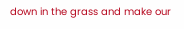down in the grass and make our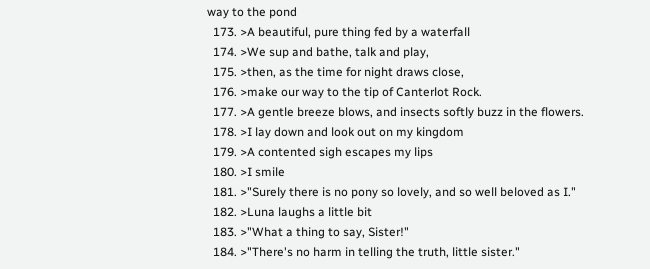way to the pond
  173. >A beautiful, pure thing fed by a waterfall
  174. >We sup and bathe, talk and play,
  175. >then, as the time for night draws close,
  176. >make our way to the tip of Canterlot Rock.
  177. >A gentle breeze blows, and insects softly buzz in the flowers.
  178. >I lay down and look out on my kingdom
  179. >A contented sigh escapes my lips
  180. >I smile
  181. >"Surely there is no pony so lovely, and so well beloved as I."
  182. >Luna laughs a little bit
  183. >"What a thing to say, Sister!"
  184. >"There's no harm in telling the truth, little sister."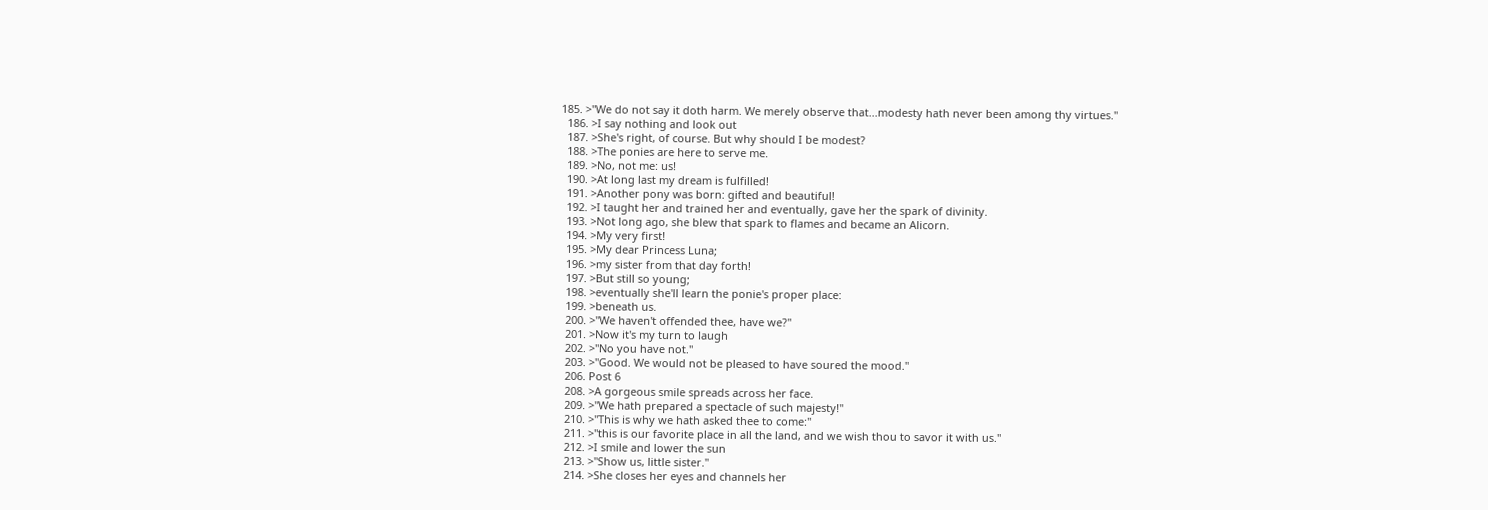185. >"We do not say it doth harm. We merely observe that...modesty hath never been among thy virtues."
  186. >I say nothing and look out
  187. >She's right, of course. But why should I be modest?
  188. >The ponies are here to serve me.
  189. >No, not me: us!
  190. >At long last my dream is fulfilled!
  191. >Another pony was born: gifted and beautiful!
  192. >I taught her and trained her and eventually, gave her the spark of divinity.
  193. >Not long ago, she blew that spark to flames and became an Alicorn.
  194. >My very first!
  195. >My dear Princess Luna;
  196. >my sister from that day forth!
  197. >But still so young;
  198. >eventually she'll learn the ponie's proper place:
  199. >beneath us.
  200. >"We haven't offended thee, have we?"
  201. >Now it's my turn to laugh
  202. >"No you have not."
  203. >"Good. We would not be pleased to have soured the mood."
  206. Post 6
  208. >A gorgeous smile spreads across her face.
  209. >"We hath prepared a spectacle of such majesty!"
  210. >"This is why we hath asked thee to come:"
  211. >"this is our favorite place in all the land, and we wish thou to savor it with us."
  212. >I smile and lower the sun
  213. >"Show us, little sister."
  214. >She closes her eyes and channels her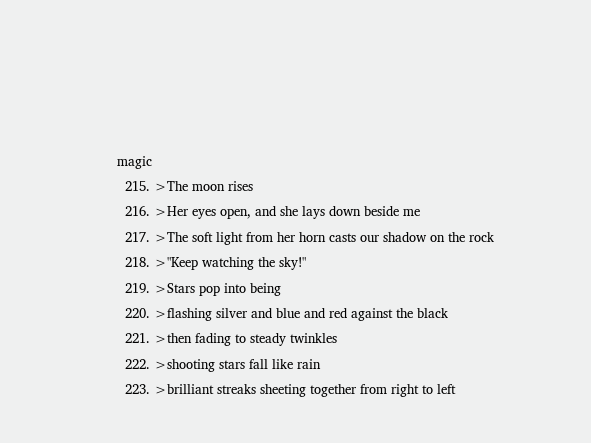magic
  215. >The moon rises
  216. >Her eyes open, and she lays down beside me
  217. >The soft light from her horn casts our shadow on the rock
  218. >"Keep watching the sky!"
  219. >Stars pop into being
  220. >flashing silver and blue and red against the black
  221. >then fading to steady twinkles
  222. >shooting stars fall like rain
  223. >brilliant streaks sheeting together from right to left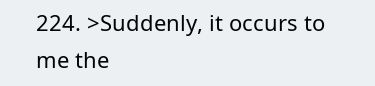224. >Suddenly, it occurs to me the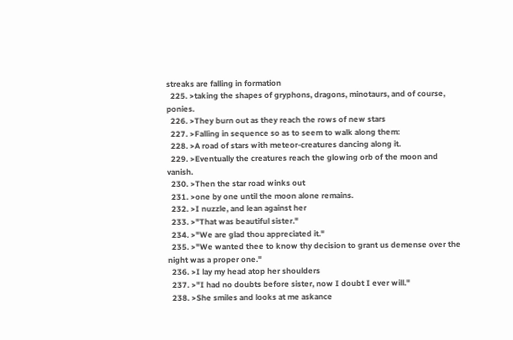streaks are falling in formation
  225. >taking the shapes of gryphons, dragons, minotaurs, and of course, ponies.
  226. >They burn out as they reach the rows of new stars
  227. >Falling in sequence so as to seem to walk along them:
  228. >A road of stars with meteor-creatures dancing along it.
  229. >Eventually the creatures reach the glowing orb of the moon and vanish.
  230. >Then the star road winks out
  231. >one by one until the moon alone remains.
  232. >I nuzzle, and lean against her
  233. >"That was beautiful sister."
  234. >"We are glad thou appreciated it."
  235. >"We wanted thee to know thy decision to grant us demense over the night was a proper one."
  236. >I lay my head atop her shoulders
  237. >"I had no doubts before sister, now I doubt I ever will."
  238. >She smiles and looks at me askance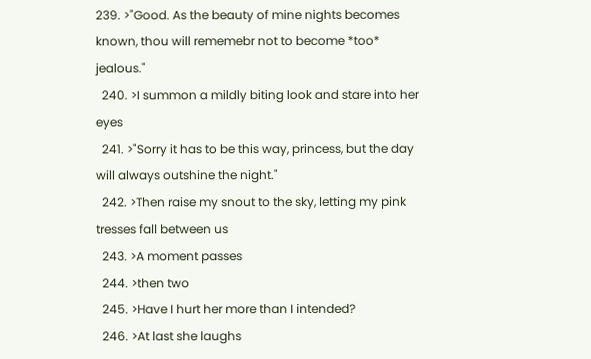239. >"Good. As the beauty of mine nights becomes known, thou will rememebr not to become *too* jealous."
  240. >I summon a mildly biting look and stare into her eyes
  241. >"Sorry it has to be this way, princess, but the day will always outshine the night."
  242. >Then raise my snout to the sky, letting my pink tresses fall between us
  243. >A moment passes
  244. >then two
  245. >Have I hurt her more than I intended?
  246. >At last she laughs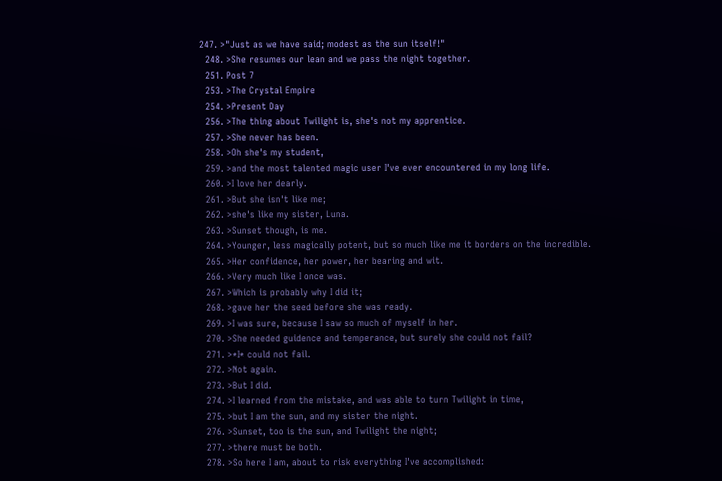247. >"Just as we have said; modest as the sun itself!"
  248. >She resumes our lean and we pass the night together.
  251. Post 7
  253. >The Crystal Empire
  254. >Present Day
  256. >The thing about Twilight is, she's not my apprentice.
  257. >She never has been.
  258. >Oh she's my student,
  259. >and the most talented magic user I've ever encountered in my long life.
  260. >I love her dearly.
  261. >But she isn't like me;
  262. >she's like my sister, Luna.
  263. >Sunset though, is me.
  264. >Younger, less magically potent, but so much like me it borders on the incredible.
  265. >Her confidence, her power, her bearing and wit.
  266. >Very much like I once was.
  267. >Which is probably why I did it;
  268. >gave her the seed before she was ready.
  269. >I was sure, because I saw so much of myself in her.
  270. >She needed guidence and temperance, but surely she could not fail?
  271. >*I* could not fail.
  272. >Not again.
  273. >But I did.
  274. >I learned from the mistake, and was able to turn Twilight in time,
  275. >but I am the sun, and my sister the night.
  276. >Sunset, too is the sun, and Twilight the night;
  277. >there must be both.
  278. >So here I am, about to risk everything I've accomplished: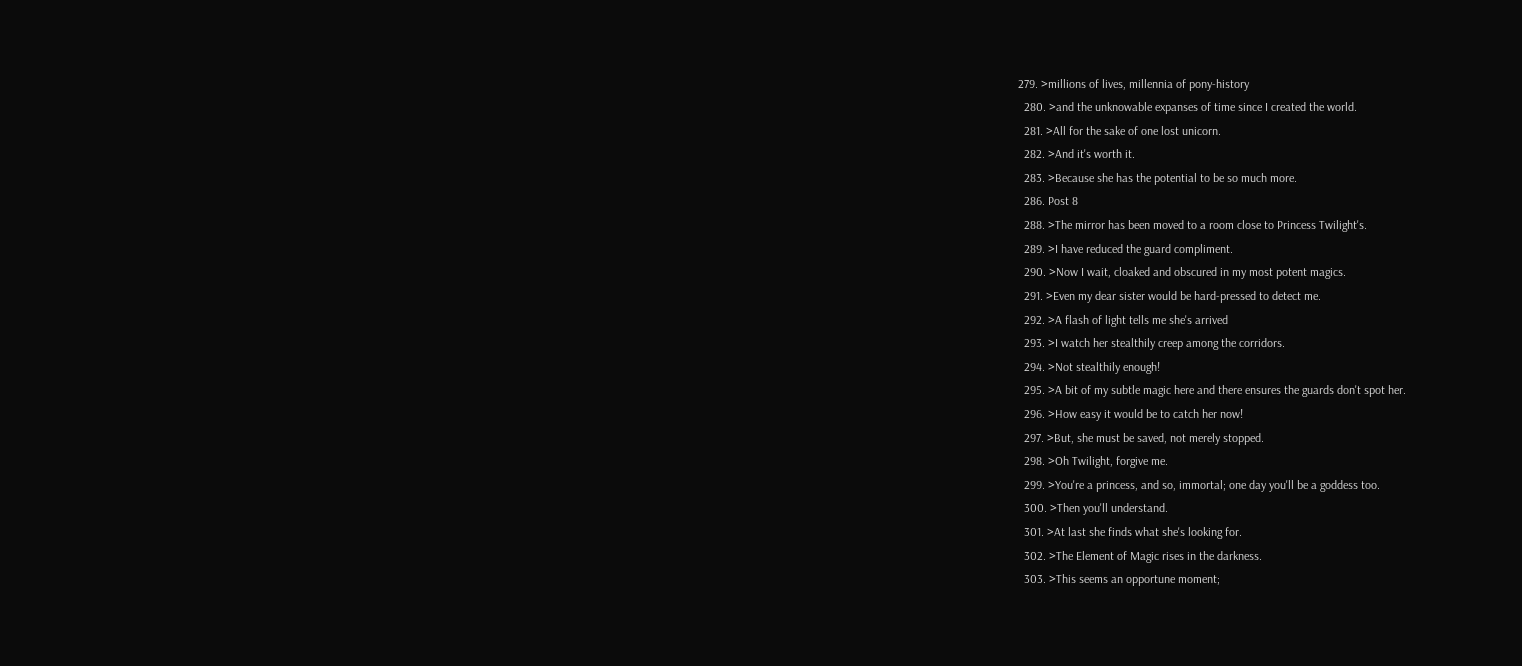279. >millions of lives, millennia of pony-history
  280. >and the unknowable expanses of time since I created the world.
  281. >All for the sake of one lost unicorn.
  282. >And it's worth it.
  283. >Because she has the potential to be so much more.
  286. Post 8
  288. >The mirror has been moved to a room close to Princess Twilight's.
  289. >I have reduced the guard compliment.
  290. >Now I wait, cloaked and obscured in my most potent magics.
  291. >Even my dear sister would be hard-pressed to detect me.
  292. >A flash of light tells me she's arrived
  293. >I watch her stealthily creep among the corridors.
  294. >Not stealthily enough!
  295. >A bit of my subtle magic here and there ensures the guards don't spot her.
  296. >How easy it would be to catch her now!
  297. >But, she must be saved, not merely stopped.
  298. >Oh Twilight, forgive me.
  299. >You're a princess, and so, immortal; one day you'll be a goddess too.
  300. >Then you'll understand.
  301. >At last she finds what she's looking for.
  302. >The Element of Magic rises in the darkness.
  303. >This seems an opportune moment;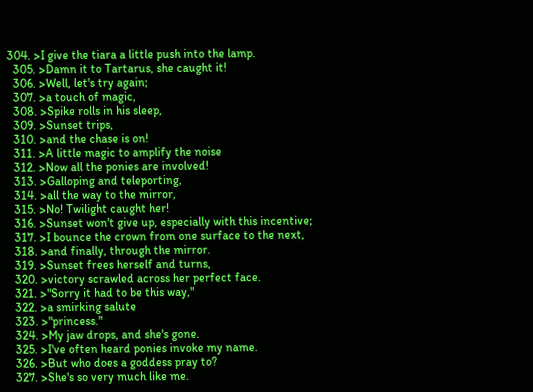304. >I give the tiara a little push into the lamp.
  305. >Damn it to Tartarus, she caught it!
  306. >Well, let's try again;
  307. >a touch of magic,
  308. >Spike rolls in his sleep,
  309. >Sunset trips,
  310. >and the chase is on!
  311. >A little magic to amplify the noise
  312. >Now all the ponies are involved!
  313. >Galloping and teleporting,
  314. >all the way to the mirror,
  315. >No! Twilight caught her!
  316. >Sunset won't give up, especially with this incentive;
  317. >I bounce the crown from one surface to the next,
  318. >and finally, through the mirror.
  319. >Sunset frees herself and turns,
  320. >victory scrawled across her perfect face.
  321. >"Sorry it had to be this way,"
  322. >a smirking salute
  323. >"princess."
  324. >My jaw drops, and she's gone.
  325. >I've often heard ponies invoke my name.
  326. >But who does a goddess pray to?
  327. >She's so very much like me.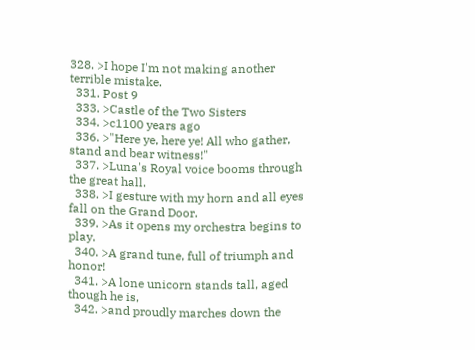328. >I hope I'm not making another terrible mistake.
  331. Post 9
  333. >Castle of the Two Sisters
  334. >c1100 years ago
  336. >"Here ye, here ye! All who gather, stand and bear witness!"
  337. >Luna's Royal voice booms through the great hall.
  338. >I gesture with my horn and all eyes fall on the Grand Door.
  339. >As it opens my orchestra begins to play.
  340. >A grand tune, full of triumph and honor!
  341. >A lone unicorn stands tall, aged though he is,
  342. >and proudly marches down the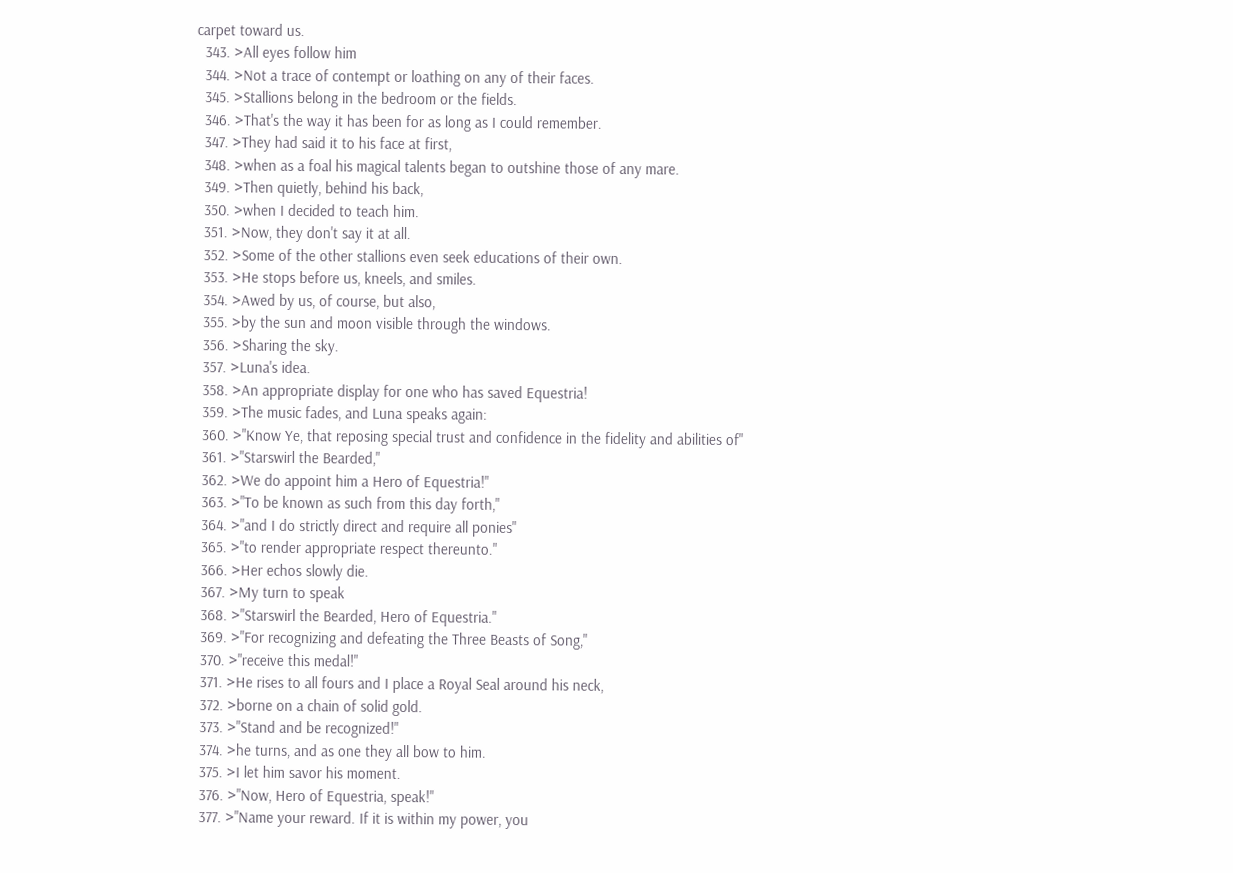carpet toward us.
  343. >All eyes follow him
  344. >Not a trace of contempt or loathing on any of their faces.
  345. >Stallions belong in the bedroom or the fields.
  346. >That's the way it has been for as long as I could remember.
  347. >They had said it to his face at first,
  348. >when as a foal his magical talents began to outshine those of any mare.
  349. >Then quietly, behind his back,
  350. >when I decided to teach him.
  351. >Now, they don't say it at all.
  352. >Some of the other stallions even seek educations of their own.
  353. >He stops before us, kneels, and smiles.
  354. >Awed by us, of course, but also,
  355. >by the sun and moon visible through the windows.
  356. >Sharing the sky.
  357. >Luna's idea.
  358. >An appropriate display for one who has saved Equestria!
  359. >The music fades, and Luna speaks again:
  360. >"Know Ye, that reposing special trust and confidence in the fidelity and abilities of"
  361. >"Starswirl the Bearded,"
  362. >We do appoint him a Hero of Equestria!"
  363. >"To be known as such from this day forth,"
  364. >"and I do strictly direct and require all ponies"
  365. >"to render appropriate respect thereunto."
  366. >Her echos slowly die.
  367. >My turn to speak
  368. >"Starswirl the Bearded, Hero of Equestria."
  369. >"For recognizing and defeating the Three Beasts of Song,"
  370. >"receive this medal!"
  371. >He rises to all fours and I place a Royal Seal around his neck,
  372. >borne on a chain of solid gold.
  373. >"Stand and be recognized!"
  374. >he turns, and as one they all bow to him.
  375. >I let him savor his moment.
  376. >"Now, Hero of Equestria, speak!"
  377. >"Name your reward. If it is within my power, you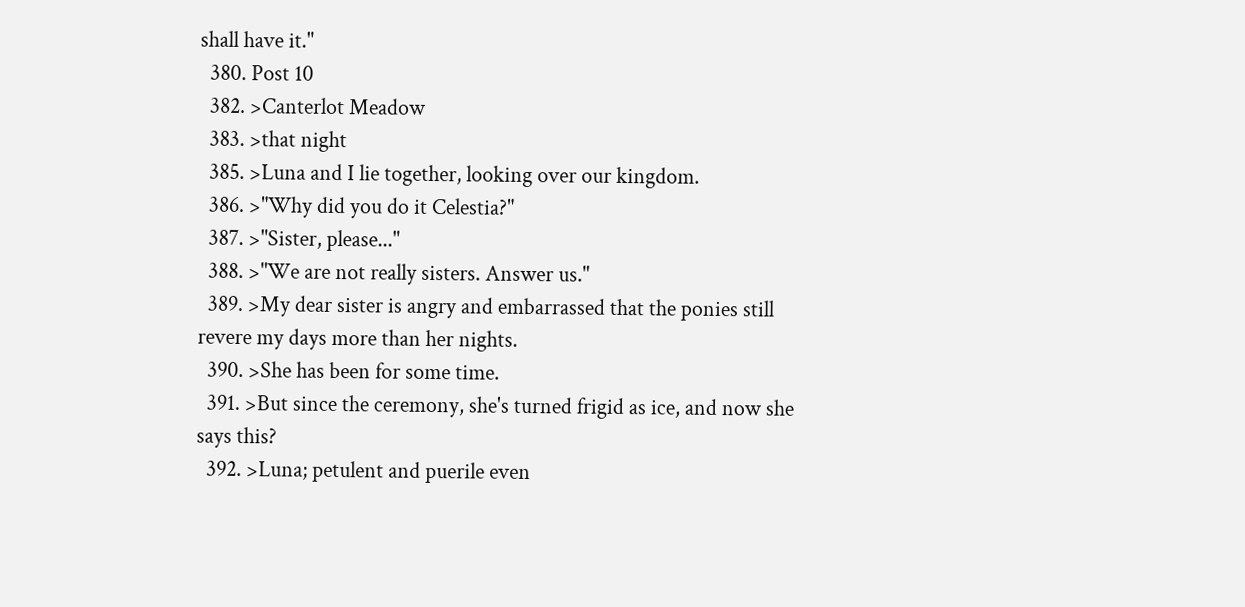shall have it."
  380. Post 10
  382. >Canterlot Meadow
  383. >that night
  385. >Luna and I lie together, looking over our kingdom.
  386. >"Why did you do it Celestia?"
  387. >"Sister, please..."
  388. >"We are not really sisters. Answer us."
  389. >My dear sister is angry and embarrassed that the ponies still revere my days more than her nights.
  390. >She has been for some time.
  391. >But since the ceremony, she's turned frigid as ice, and now she says this?
  392. >Luna; petulent and puerile even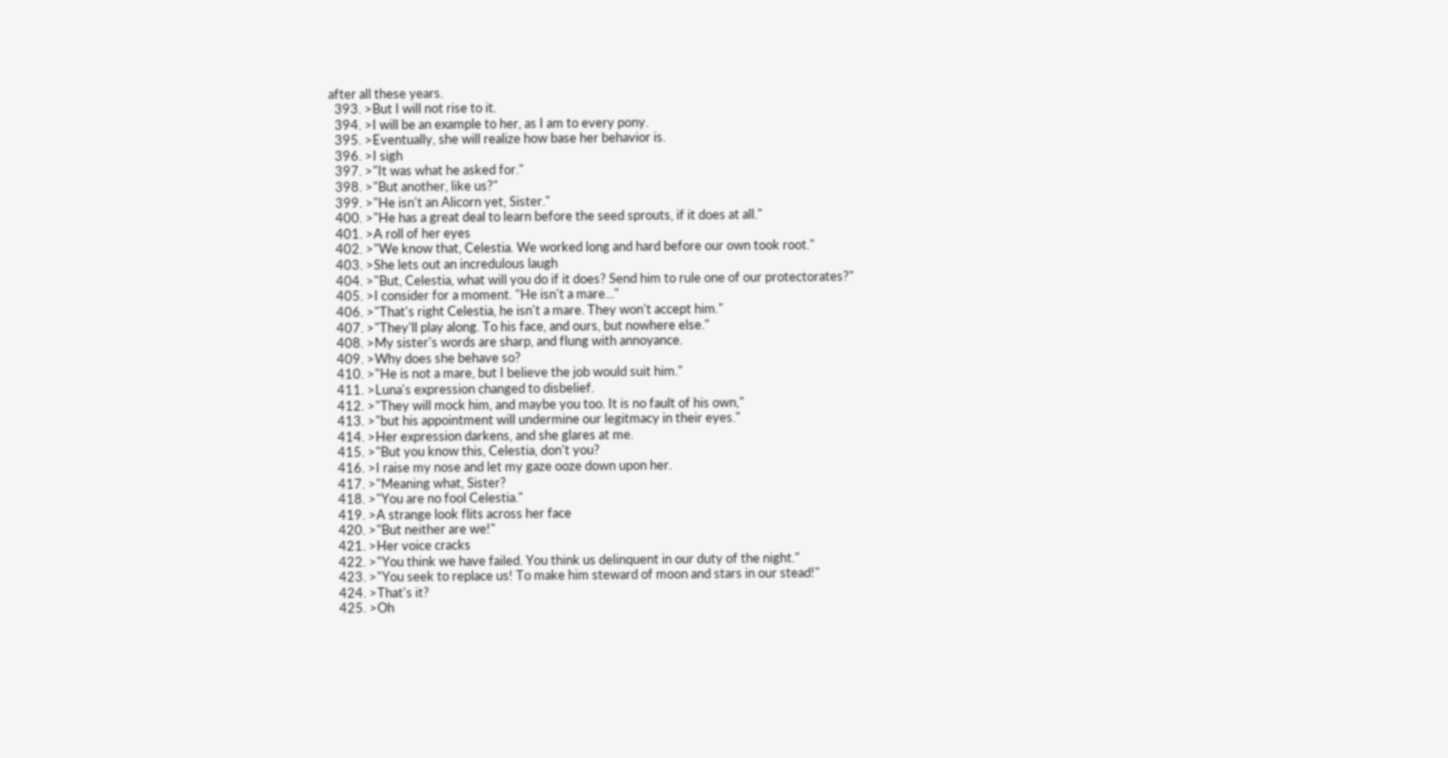after all these years.
  393. >But I will not rise to it.
  394. >I will be an example to her, as I am to every pony.
  395. >Eventually, she will realize how base her behavior is.
  396. >I sigh
  397. >"It was what he asked for."
  398. >"But another, like us?"
  399. >"He isn't an Alicorn yet, Sister."
  400. >"He has a great deal to learn before the seed sprouts, if it does at all."
  401. >A roll of her eyes
  402. >"We know that, Celestia. We worked long and hard before our own took root."
  403. >She lets out an incredulous laugh
  404. >"But, Celestia, what will you do if it does? Send him to rule one of our protectorates?"
  405. >I consider for a moment. "He isn't a mare..."
  406. >"That's right Celestia, he isn't a mare. They won't accept him."
  407. >"They'll play along. To his face, and ours, but nowhere else."
  408. >My sister's words are sharp, and flung with annoyance.
  409. >Why does she behave so?
  410. >"He is not a mare, but I believe the job would suit him."
  411. >Luna's expression changed to disbelief.
  412. >"They will mock him, and maybe you too. It is no fault of his own,"
  413. >"but his appointment will undermine our legitmacy in their eyes."
  414. >Her expression darkens, and she glares at me.
  415. >"But you know this, Celestia, don't you?
  416. >I raise my nose and let my gaze ooze down upon her.
  417. >"Meaning what, Sister?
  418. >"You are no fool Celestia."
  419. >A strange look flits across her face
  420. >"But neither are we!"
  421. >Her voice cracks
  422. >"You think we have failed. You think us delinquent in our duty of the night."
  423. >"You seek to replace us! To make him steward of moon and stars in our stead!"
  424. >That's it?
  425. >Oh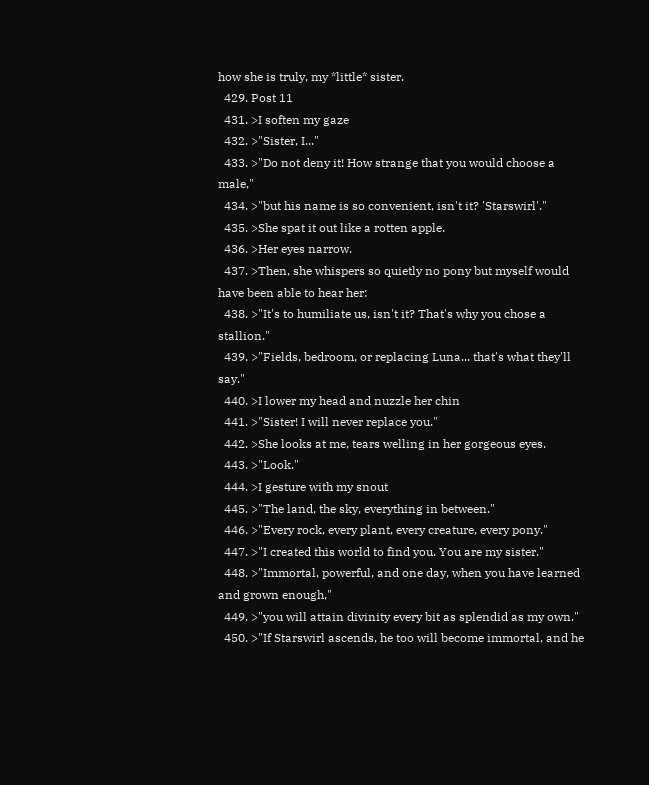how she is truly, my *little* sister.
  429. Post 11
  431. >I soften my gaze
  432. >"Sister, I..."
  433. >"Do not deny it! How strange that you would choose a male,"
  434. >"but his name is so convenient, isn't it? 'Starswirl'."
  435. >She spat it out like a rotten apple.
  436. >Her eyes narrow.
  437. >Then, she whispers so quietly no pony but myself would have been able to hear her:
  438. >"It's to humiliate us, isn't it? That's why you chose a stallion."
  439. >"Fields, bedroom, or replacing Luna... that's what they'll say."
  440. >I lower my head and nuzzle her chin
  441. >"Sister! I will never replace you."
  442. >She looks at me, tears welling in her gorgeous eyes.
  443. >"Look."
  444. >I gesture with my snout
  445. >"The land, the sky, everything in between."
  446. >"Every rock, every plant, every creature, every pony."
  447. >"I created this world to find you. You are my sister."
  448. >"Immortal, powerful, and one day, when you have learned and grown enough,"
  449. >"you will attain divinity every bit as splendid as my own."
  450. >"If Starswirl ascends, he too will become immortal, and he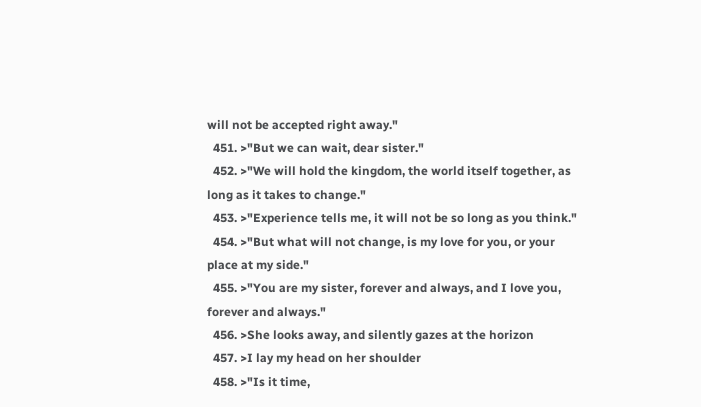will not be accepted right away."
  451. >"But we can wait, dear sister."
  452. >"We will hold the kingdom, the world itself together, as long as it takes to change."
  453. >"Experience tells me, it will not be so long as you think."
  454. >"But what will not change, is my love for you, or your place at my side."
  455. >"You are my sister, forever and always, and I love you, forever and always."
  456. >She looks away, and silently gazes at the horizon
  457. >I lay my head on her shoulder
  458. >"Is it time,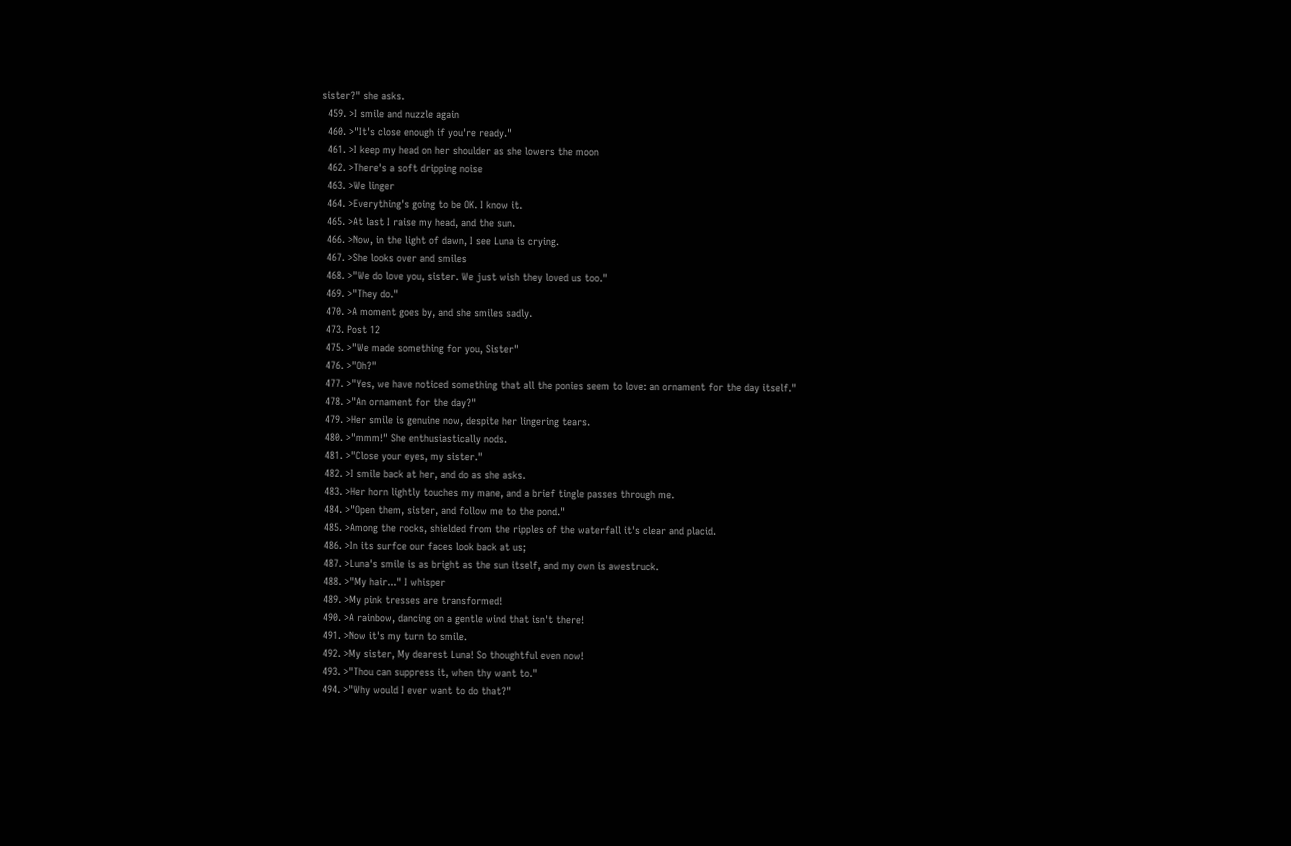sister?" she asks.
  459. >I smile and nuzzle again
  460. >"It's close enough if you're ready."
  461. >I keep my head on her shoulder as she lowers the moon
  462. >There's a soft dripping noise
  463. >We linger
  464. >Everything's going to be OK. I know it.
  465. >At last I raise my head, and the sun.
  466. >Now, in the light of dawn, I see Luna is crying.
  467. >She looks over and smiles
  468. >"We do love you, sister. We just wish they loved us too."
  469. >"They do."
  470. >A moment goes by, and she smiles sadly.
  473. Post 12
  475. >"We made something for you, Sister"
  476. >"Oh?"
  477. >"Yes, we have noticed something that all the ponies seem to love: an ornament for the day itself."
  478. >"An ornament for the day?"
  479. >Her smile is genuine now, despite her lingering tears.
  480. >"mmm!" She enthusiastically nods.
  481. >"Close your eyes, my sister."
  482. >I smile back at her, and do as she asks.
  483. >Her horn lightly touches my mane, and a brief tingle passes through me.
  484. >"Open them, sister, and follow me to the pond."
  485. >Among the rocks, shielded from the ripples of the waterfall it's clear and placid.
  486. >In its surfce our faces look back at us;
  487. >Luna's smile is as bright as the sun itself, and my own is awestruck.
  488. >"My hair..." I whisper
  489. >My pink tresses are transformed!
  490. >A rainbow, dancing on a gentle wind that isn't there!
  491. >Now it's my turn to smile.
  492. >My sister, My dearest Luna! So thoughtful even now!
  493. >"Thou can suppress it, when thy want to."
  494. >"Why would I ever want to do that?"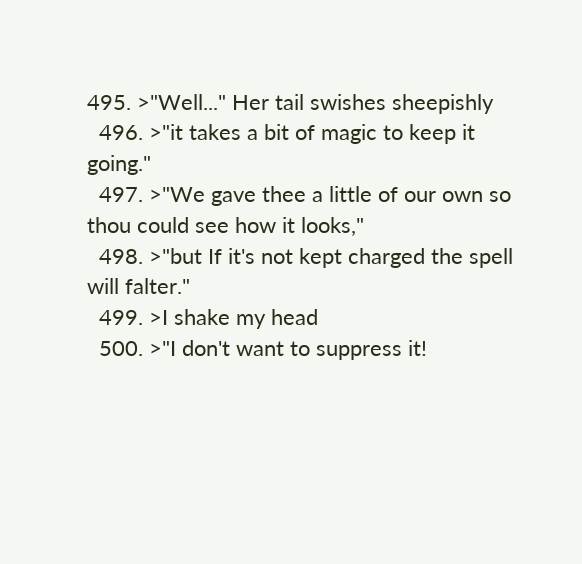495. >"Well..." Her tail swishes sheepishly
  496. >"it takes a bit of magic to keep it going."
  497. >"We gave thee a little of our own so thou could see how it looks,"
  498. >"but If it's not kept charged the spell will falter."
  499. >I shake my head
  500. >"I don't want to suppress it!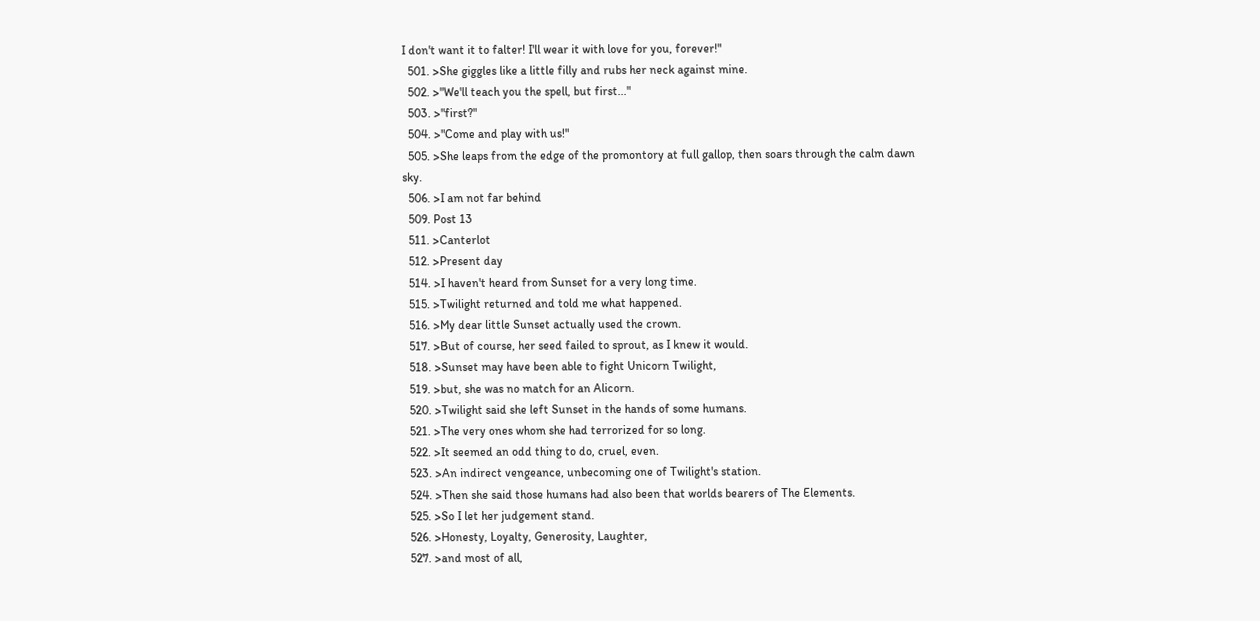I don't want it to falter! I'll wear it with love for you, forever!"
  501. >She giggles like a little filly and rubs her neck against mine.
  502. >"We'll teach you the spell, but first..."
  503. >"first?"
  504. >"Come and play with us!"
  505. >She leaps from the edge of the promontory at full gallop, then soars through the calm dawn sky.
  506. >I am not far behind
  509. Post 13
  511. >Canterlot
  512. >Present day
  514. >I haven't heard from Sunset for a very long time.
  515. >Twilight returned and told me what happened.
  516. >My dear little Sunset actually used the crown.
  517. >But of course, her seed failed to sprout, as I knew it would.
  518. >Sunset may have been able to fight Unicorn Twilight,
  519. >but, she was no match for an Alicorn.
  520. >Twilight said she left Sunset in the hands of some humans.
  521. >The very ones whom she had terrorized for so long.
  522. >It seemed an odd thing to do, cruel, even.
  523. >An indirect vengeance, unbecoming one of Twilight's station.
  524. >Then she said those humans had also been that worlds bearers of The Elements.
  525. >So I let her judgement stand.
  526. >Honesty, Loyalty, Generosity, Laughter,
  527. >and most of all,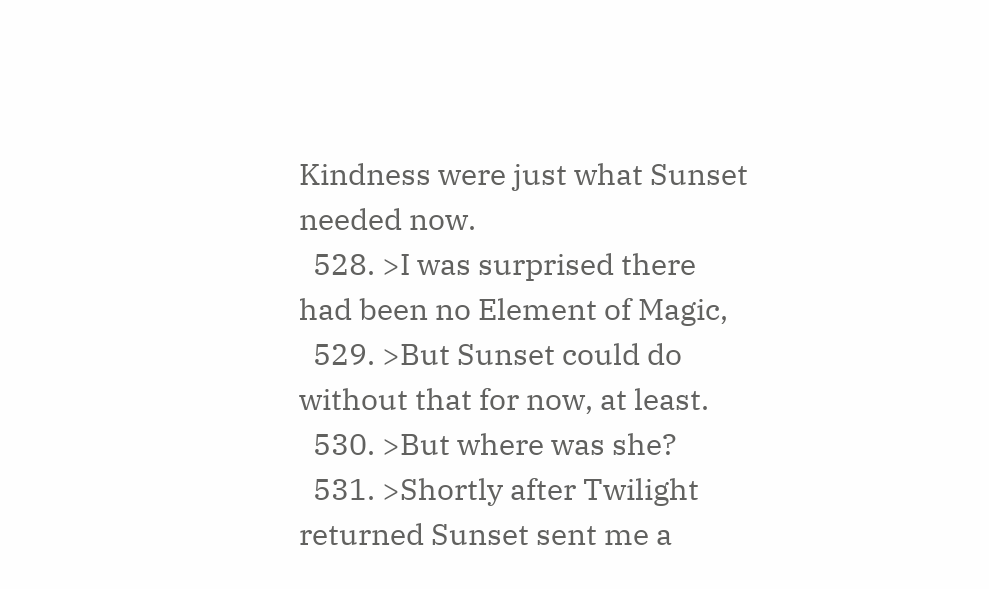Kindness were just what Sunset needed now.
  528. >I was surprised there had been no Element of Magic,
  529. >But Sunset could do without that for now, at least.
  530. >But where was she?
  531. >Shortly after Twilight returned Sunset sent me a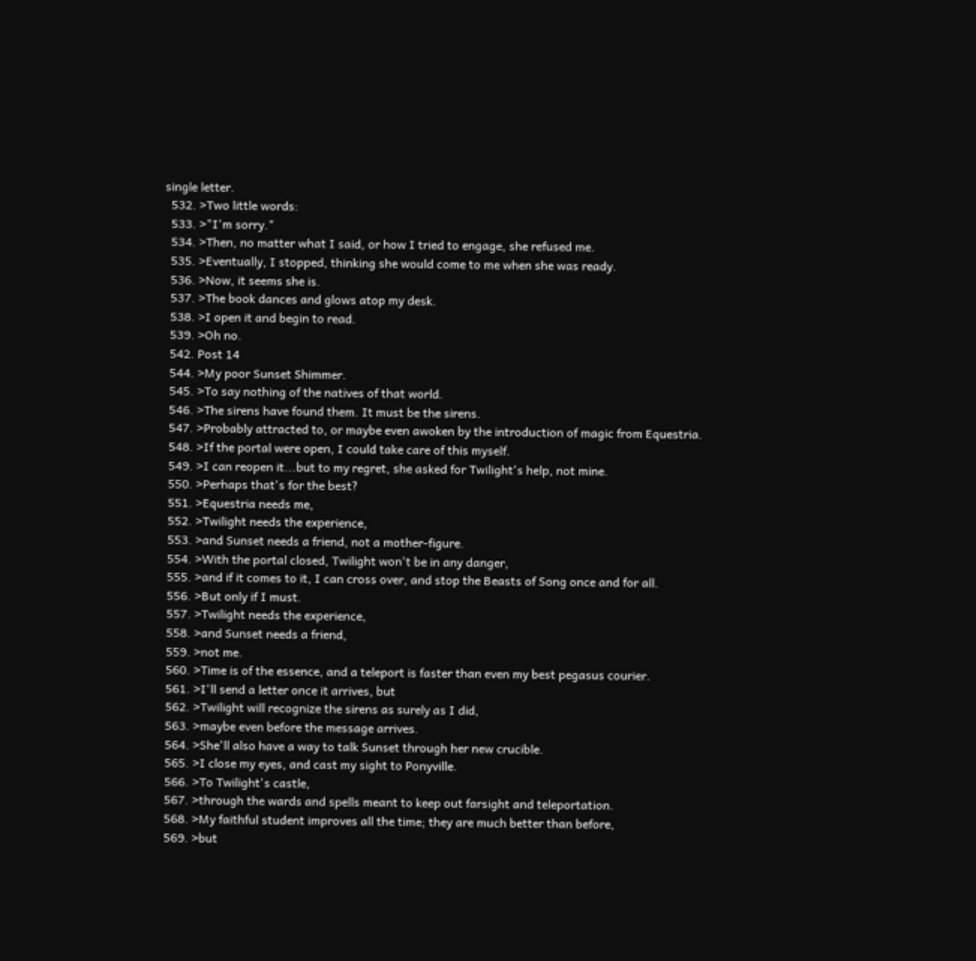single letter.
  532. >Two little words:
  533. >"I'm sorry."
  534. >Then, no matter what I said, or how I tried to engage, she refused me.
  535. >Eventually, I stopped, thinking she would come to me when she was ready.
  536. >Now, it seems she is.
  537. >The book dances and glows atop my desk.
  538. >I open it and begin to read.
  539. >Oh no.
  542. Post 14
  544. >My poor Sunset Shimmer.
  545. >To say nothing of the natives of that world.
  546. >The sirens have found them. It must be the sirens.
  547. >Probably attracted to, or maybe even awoken by the introduction of magic from Equestria.
  548. >If the portal were open, I could take care of this myself.
  549. >I can reopen it...but to my regret, she asked for Twilight's help, not mine.
  550. >Perhaps that's for the best?
  551. >Equestria needs me,
  552. >Twilight needs the experience,
  553. >and Sunset needs a friend, not a mother-figure.
  554. >With the portal closed, Twilight won't be in any danger,
  555. >and if it comes to it, I can cross over, and stop the Beasts of Song once and for all.
  556. >But only if I must.
  557. >Twilight needs the experience,
  558. >and Sunset needs a friend,
  559. >not me.
  560. >Time is of the essence, and a teleport is faster than even my best pegasus courier.
  561. >I'll send a letter once it arrives, but
  562. >Twilight will recognize the sirens as surely as I did,
  563. >maybe even before the message arrives.
  564. >She'll also have a way to talk Sunset through her new crucible.
  565. >I close my eyes, and cast my sight to Ponyville.
  566. >To Twilight's castle,
  567. >through the wards and spells meant to keep out farsight and teleportation.
  568. >My faithful student improves all the time; they are much better than before,
  569. >but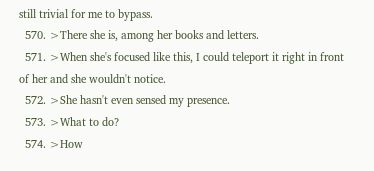still trivial for me to bypass.
  570. >There she is, among her books and letters.
  571. >When she's focused like this, I could teleport it right in front of her and she wouldn't notice.
  572. >She hasn't even sensed my presence.
  573. >What to do?
  574. >How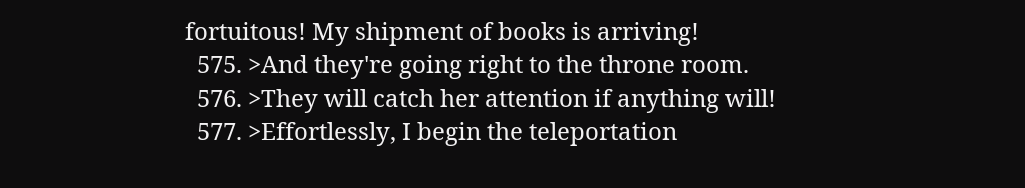fortuitous! My shipment of books is arriving!
  575. >And they're going right to the throne room.
  576. >They will catch her attention if anything will!
  577. >Effortlessly, I begin the teleportation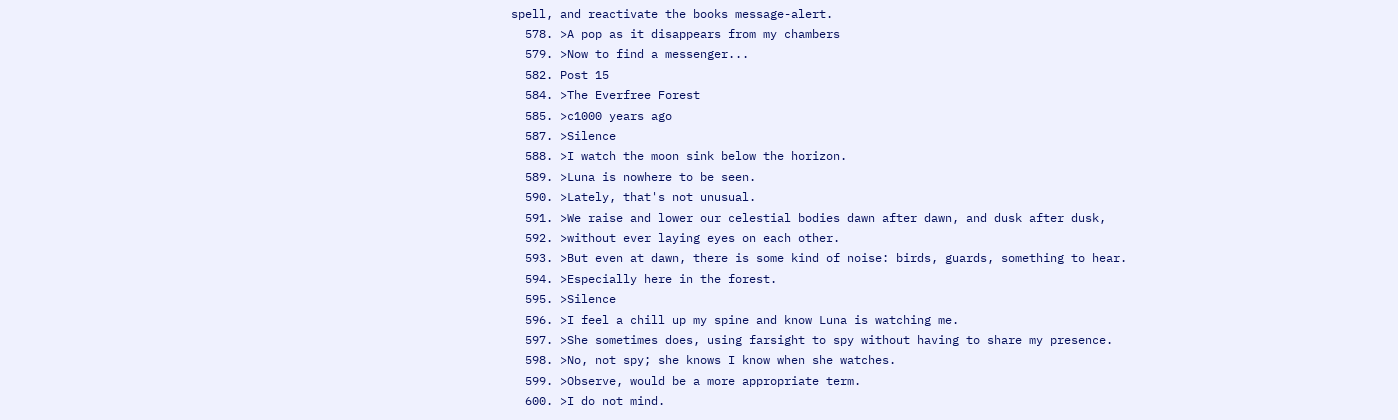spell, and reactivate the books message-alert.
  578. >A pop as it disappears from my chambers
  579. >Now to find a messenger...
  582. Post 15
  584. >The Everfree Forest
  585. >c1000 years ago
  587. >Silence
  588. >I watch the moon sink below the horizon.
  589. >Luna is nowhere to be seen.
  590. >Lately, that's not unusual.
  591. >We raise and lower our celestial bodies dawn after dawn, and dusk after dusk,
  592. >without ever laying eyes on each other.
  593. >But even at dawn, there is some kind of noise: birds, guards, something to hear.
  594. >Especially here in the forest.
  595. >Silence
  596. >I feel a chill up my spine and know Luna is watching me.
  597. >She sometimes does, using farsight to spy without having to share my presence.
  598. >No, not spy; she knows I know when she watches.
  599. >Observe, would be a more appropriate term.
  600. >I do not mind.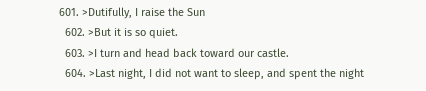601. >Dutifully, I raise the Sun
  602. >But it is so quiet.
  603. >I turn and head back toward our castle.
  604. >Last night, I did not want to sleep, and spent the night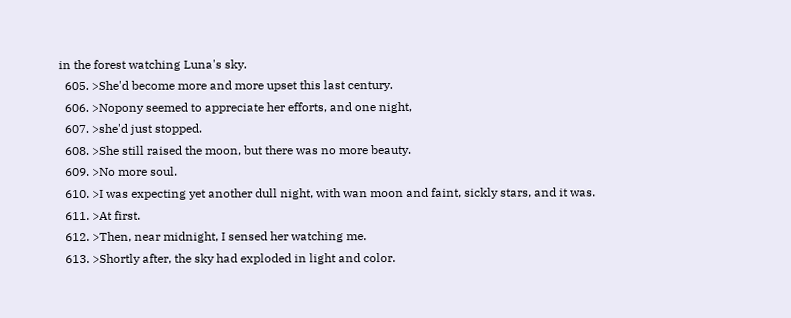in the forest watching Luna's sky.
  605. >She'd become more and more upset this last century.
  606. >Nopony seemed to appreciate her efforts, and one night,
  607. >she'd just stopped.
  608. >She still raised the moon, but there was no more beauty.
  609. >No more soul.
  610. >I was expecting yet another dull night, with wan moon and faint, sickly stars, and it was.
  611. >At first.
  612. >Then, near midnight, I sensed her watching me.
  613. >Shortly after, the sky had exploded in light and color.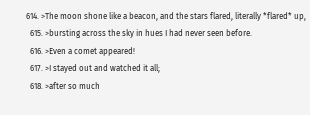614. >The moon shone like a beacon, and the stars flared, literally *flared* up,
  615. >bursting across the sky in hues I had never seen before.
  616. >Even a comet appeared!
  617. >I stayed out and watched it all;
  618. >after so much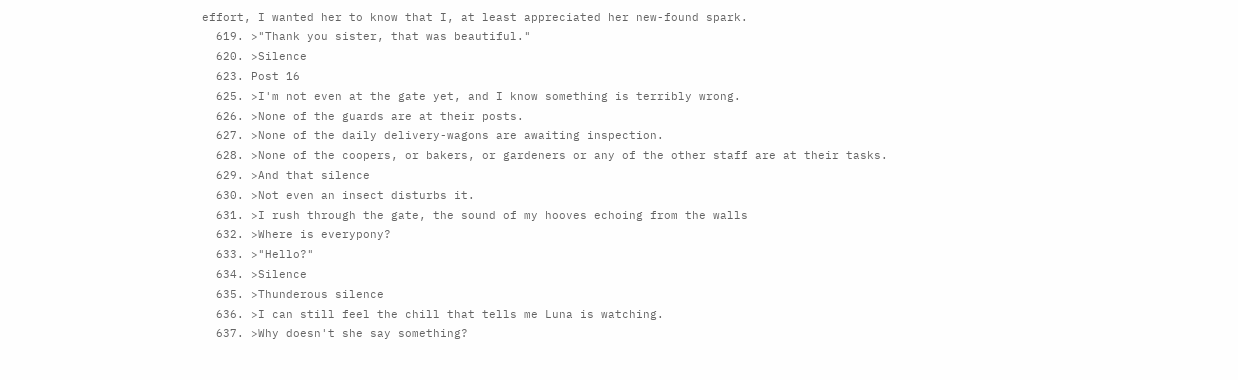effort, I wanted her to know that I, at least appreciated her new-found spark.
  619. >"Thank you sister, that was beautiful."
  620. >Silence
  623. Post 16
  625. >I'm not even at the gate yet, and I know something is terribly wrong.
  626. >None of the guards are at their posts.
  627. >None of the daily delivery-wagons are awaiting inspection.
  628. >None of the coopers, or bakers, or gardeners or any of the other staff are at their tasks.
  629. >And that silence
  630. >Not even an insect disturbs it.
  631. >I rush through the gate, the sound of my hooves echoing from the walls
  632. >Where is everypony?
  633. >"Hello?"
  634. >Silence
  635. >Thunderous silence
  636. >I can still feel the chill that tells me Luna is watching.
  637. >Why doesn't she say something?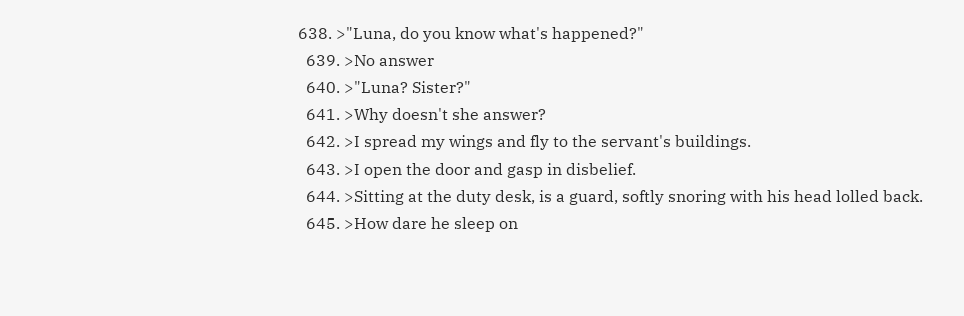638. >"Luna, do you know what's happened?"
  639. >No answer
  640. >"Luna? Sister?"
  641. >Why doesn't she answer?
  642. >I spread my wings and fly to the servant's buildings.
  643. >I open the door and gasp in disbelief.
  644. >Sitting at the duty desk, is a guard, softly snoring with his head lolled back.
  645. >How dare he sleep on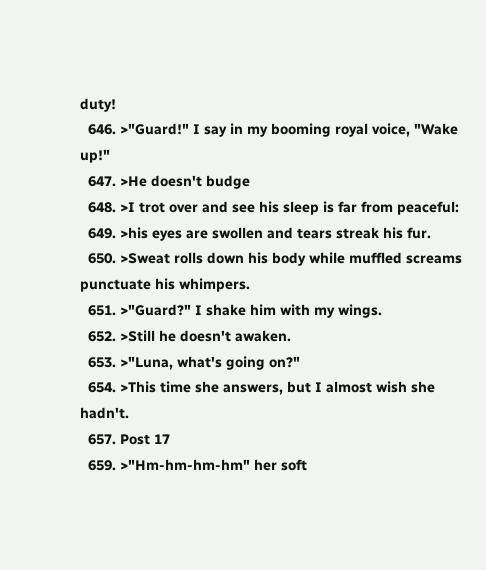duty!
  646. >"Guard!" I say in my booming royal voice, "Wake up!"
  647. >He doesn't budge
  648. >I trot over and see his sleep is far from peaceful:
  649. >his eyes are swollen and tears streak his fur.
  650. >Sweat rolls down his body while muffled screams punctuate his whimpers.
  651. >"Guard?" I shake him with my wings.
  652. >Still he doesn't awaken.
  653. >"Luna, what's going on?"
  654. >This time she answers, but I almost wish she hadn't.
  657. Post 17
  659. >"Hm-hm-hm-hm" her soft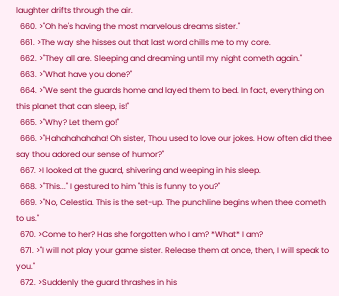laughter drifts through the air.
  660. >"Oh he's having the most marvelous dreams sister."
  661. >The way she hisses out that last word chills me to my core.
  662. >"They all are. Sleeping and dreaming until my night cometh again."
  663. >"What have you done?"
  664. >"We sent the guards home and layed them to bed. In fact, everything on this planet that can sleep, is!"
  665. >"Why? Let them go!"
  666. >"Hahahahahaha! Oh sister, Thou used to love our jokes. How often did thee say thou adored our sense of humor?"
  667. >I looked at the guard, shivering and weeping in his sleep.
  668. >"This..." I gestured to him "this is funny to you?"
  669. >"No, Celestia. This is the set-up. The punchline begins when thee cometh to us."
  670. >Come to her? Has she forgotten who I am? *What* I am?
  671. >"I will not play your game sister. Release them at once, then, I will speak to you."
  672. >Suddenly the guard thrashes in his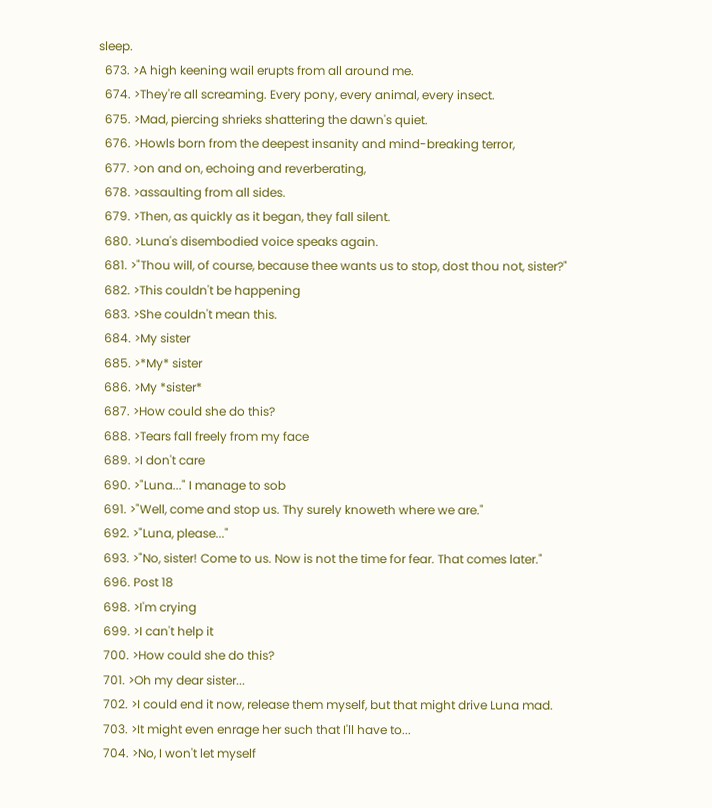sleep.
  673. >A high keening wail erupts from all around me.
  674. >They're all screaming. Every pony, every animal, every insect.
  675. >Mad, piercing shrieks shattering the dawn's quiet.
  676. >Howls born from the deepest insanity and mind-breaking terror,
  677. >on and on, echoing and reverberating,
  678. >assaulting from all sides.
  679. >Then, as quickly as it began, they fall silent.
  680. >Luna's disembodied voice speaks again.
  681. >"Thou will, of course, because thee wants us to stop, dost thou not, sister?"
  682. >This couldn't be happening
  683. >She couldn't mean this.
  684. >My sister
  685. >*My* sister
  686. >My *sister*
  687. >How could she do this?
  688. >Tears fall freely from my face
  689. >I don't care
  690. >"Luna..." I manage to sob
  691. >"Well, come and stop us. Thy surely knoweth where we are."
  692. >"Luna, please..."
  693. >"No, sister! Come to us. Now is not the time for fear. That comes later."
  696. Post 18
  698. >I'm crying
  699. >I can't help it
  700. >How could she do this?
  701. >Oh my dear sister...
  702. >I could end it now, release them myself, but that might drive Luna mad.
  703. >It might even enrage her such that I'll have to...
  704. >No, I won't let myself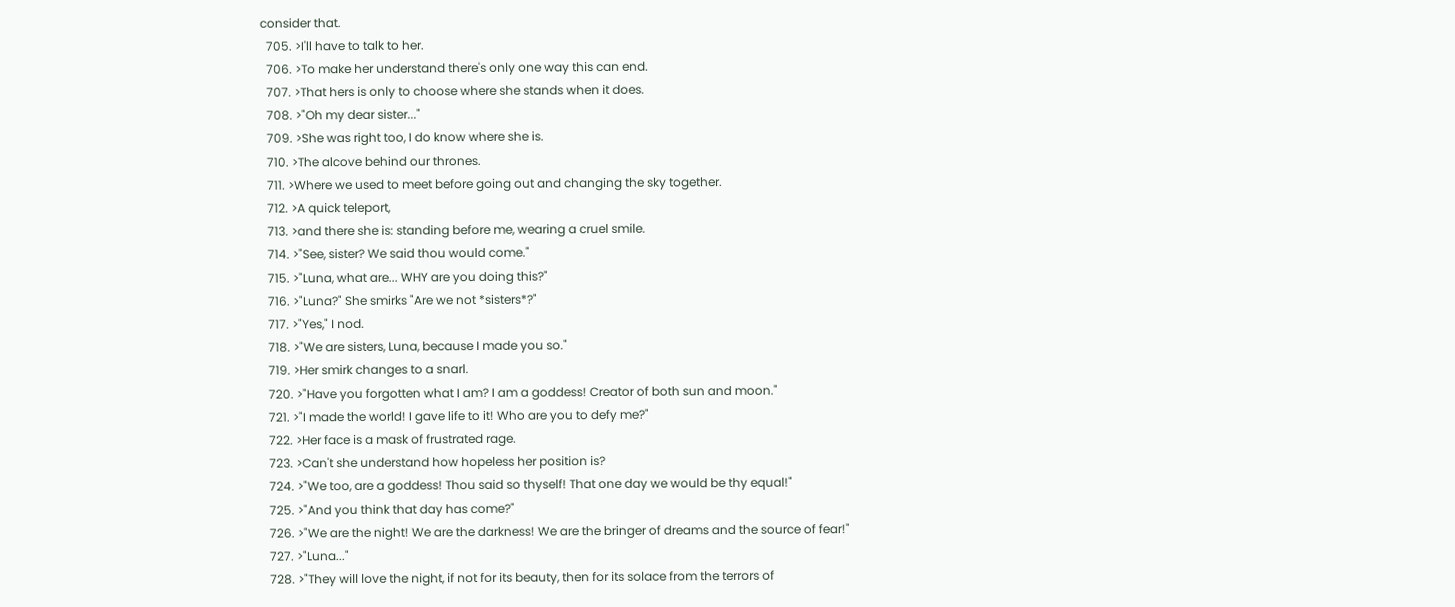consider that.
  705. >I'll have to talk to her.
  706. >To make her understand there's only one way this can end.
  707. >That hers is only to choose where she stands when it does.
  708. >"Oh my dear sister..."
  709. >She was right too, I do know where she is.
  710. >The alcove behind our thrones.
  711. >Where we used to meet before going out and changing the sky together.
  712. >A quick teleport,
  713. >and there she is: standing before me, wearing a cruel smile.
  714. >"See, sister? We said thou would come."
  715. >"Luna, what are... WHY are you doing this?"
  716. >"Luna?" She smirks "Are we not *sisters*?"
  717. >"Yes," I nod.
  718. >"We are sisters, Luna, because I made you so."
  719. >Her smirk changes to a snarl.
  720. >"Have you forgotten what I am? I am a goddess! Creator of both sun and moon."
  721. >"I made the world! I gave life to it! Who are you to defy me?"
  722. >Her face is a mask of frustrated rage.
  723. >Can't she understand how hopeless her position is?
  724. >"We too, are a goddess! Thou said so thyself! That one day we would be thy equal!"
  725. >"And you think that day has come?"
  726. >"We are the night! We are the darkness! We are the bringer of dreams and the source of fear!"
  727. >"Luna..."
  728. >"They will love the night, if not for its beauty, then for its solace from the terrors of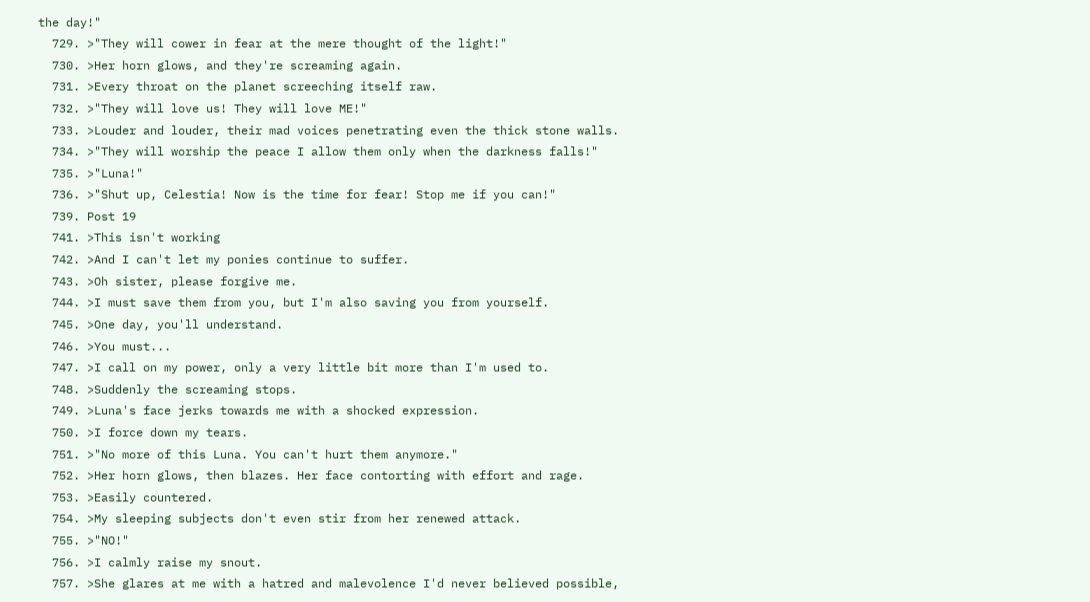the day!"
  729. >"They will cower in fear at the mere thought of the light!"
  730. >Her horn glows, and they're screaming again.
  731. >Every throat on the planet screeching itself raw.
  732. >"They will love us! They will love ME!"
  733. >Louder and louder, their mad voices penetrating even the thick stone walls.
  734. >"They will worship the peace I allow them only when the darkness falls!"
  735. >"Luna!"
  736. >"Shut up, Celestia! Now is the time for fear! Stop me if you can!"
  739. Post 19
  741. >This isn't working
  742. >And I can't let my ponies continue to suffer.
  743. >Oh sister, please forgive me.
  744. >I must save them from you, but I'm also saving you from yourself.
  745. >One day, you'll understand.
  746. >You must...
  747. >I call on my power, only a very little bit more than I'm used to.
  748. >Suddenly the screaming stops.
  749. >Luna's face jerks towards me with a shocked expression.
  750. >I force down my tears.
  751. >"No more of this Luna. You can't hurt them anymore."
  752. >Her horn glows, then blazes. Her face contorting with effort and rage.
  753. >Easily countered.
  754. >My sleeping subjects don't even stir from her renewed attack.
  755. >"NO!"
  756. >I calmly raise my snout.
  757. >She glares at me with a hatred and malevolence I'd never believed possible,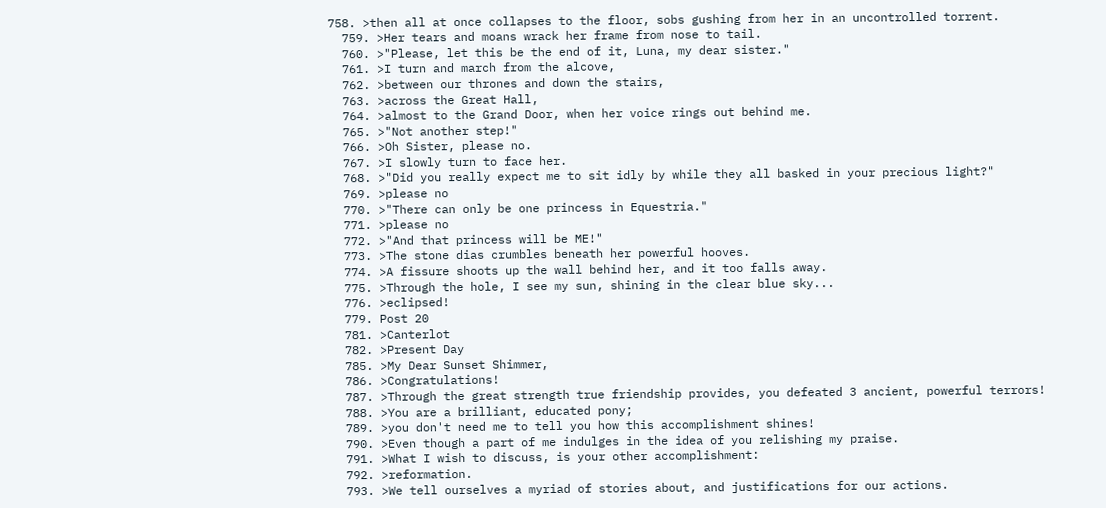758. >then all at once collapses to the floor, sobs gushing from her in an uncontrolled torrent.
  759. >Her tears and moans wrack her frame from nose to tail.
  760. >"Please, let this be the end of it, Luna, my dear sister."
  761. >I turn and march from the alcove,
  762. >between our thrones and down the stairs,
  763. >across the Great Hall,
  764. >almost to the Grand Door, when her voice rings out behind me.
  765. >"Not another step!"
  766. >Oh Sister, please no.
  767. >I slowly turn to face her.
  768. >"Did you really expect me to sit idly by while they all basked in your precious light?"
  769. >please no
  770. >"There can only be one princess in Equestria."
  771. >please no
  772. >"And that princess will be ME!"
  773. >The stone dias crumbles beneath her powerful hooves.
  774. >A fissure shoots up the wall behind her, and it too falls away.
  775. >Through the hole, I see my sun, shining in the clear blue sky...
  776. >eclipsed!
  779. Post 20
  781. >Canterlot
  782. >Present Day
  785. >My Dear Sunset Shimmer,
  786. >Congratulations!
  787. >Through the great strength true friendship provides, you defeated 3 ancient, powerful terrors!
  788. >You are a brilliant, educated pony;
  789. >you don't need me to tell you how this accomplishment shines!
  790. >Even though a part of me indulges in the idea of you relishing my praise.
  791. >What I wish to discuss, is your other accomplishment:
  792. >reformation.
  793. >We tell ourselves a myriad of stories about, and justifications for our actions.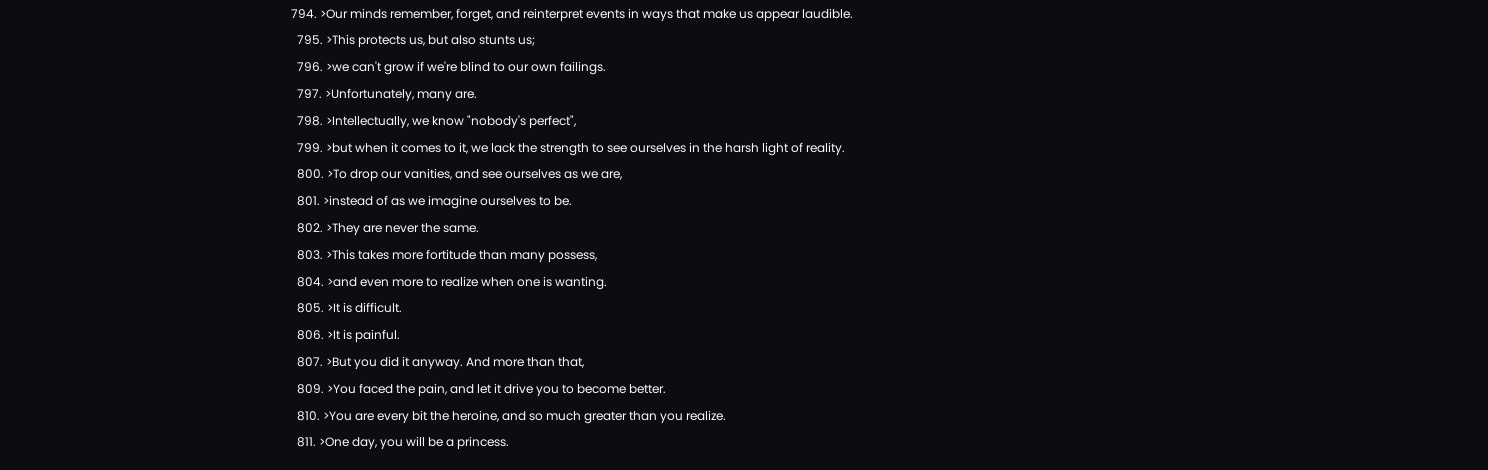794. >Our minds remember, forget, and reinterpret events in ways that make us appear laudible.
  795. >This protects us, but also stunts us;
  796. >we can't grow if we're blind to our own failings.
  797. >Unfortunately, many are.
  798. >Intellectually, we know "nobody's perfect",
  799. >but when it comes to it, we lack the strength to see ourselves in the harsh light of reality.
  800. >To drop our vanities, and see ourselves as we are,
  801. >instead of as we imagine ourselves to be.
  802. >They are never the same.
  803. >This takes more fortitude than many possess,
  804. >and even more to realize when one is wanting.
  805. >It is difficult.
  806. >It is painful.
  807. >But you did it anyway. And more than that,
  809. >You faced the pain, and let it drive you to become better.
  810. >You are every bit the heroine, and so much greater than you realize.
  811. >One day, you will be a princess.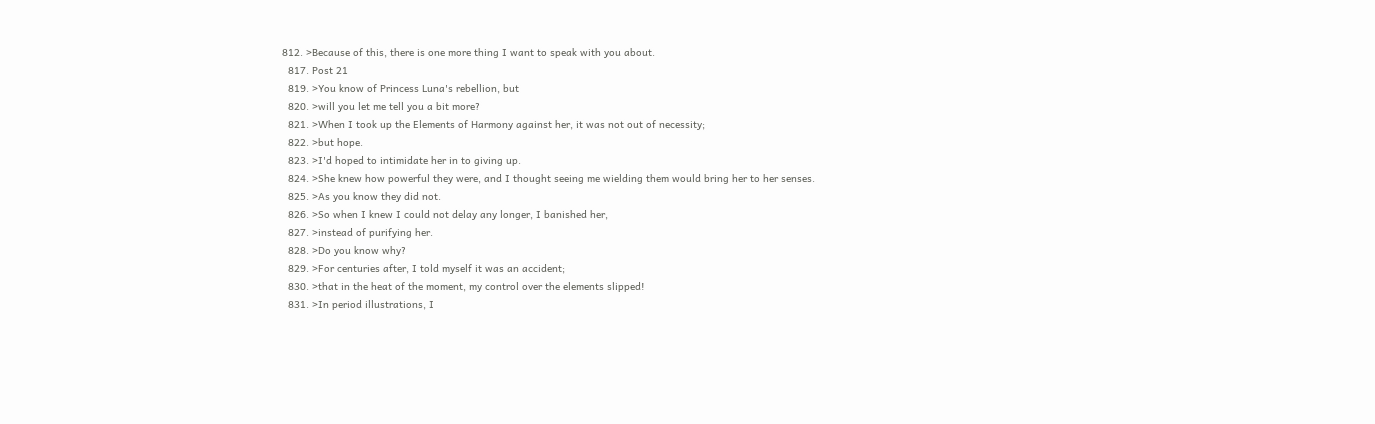812. >Because of this, there is one more thing I want to speak with you about.
  817. Post 21
  819. >You know of Princess Luna's rebellion, but
  820. >will you let me tell you a bit more?
  821. >When I took up the Elements of Harmony against her, it was not out of necessity;
  822. >but hope.
  823. >I'd hoped to intimidate her in to giving up.
  824. >She knew how powerful they were, and I thought seeing me wielding them would bring her to her senses.
  825. >As you know they did not.
  826. >So when I knew I could not delay any longer, I banished her,
  827. >instead of purifying her.
  828. >Do you know why?
  829. >For centuries after, I told myself it was an accident;
  830. >that in the heat of the moment, my control over the elements slipped!
  831. >In period illustrations, I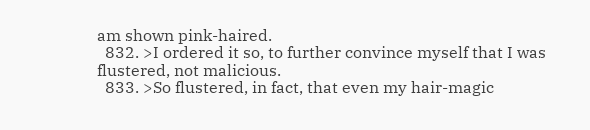am shown pink-haired.
  832. >I ordered it so, to further convince myself that I was flustered, not malicious.
  833. >So flustered, in fact, that even my hair-magic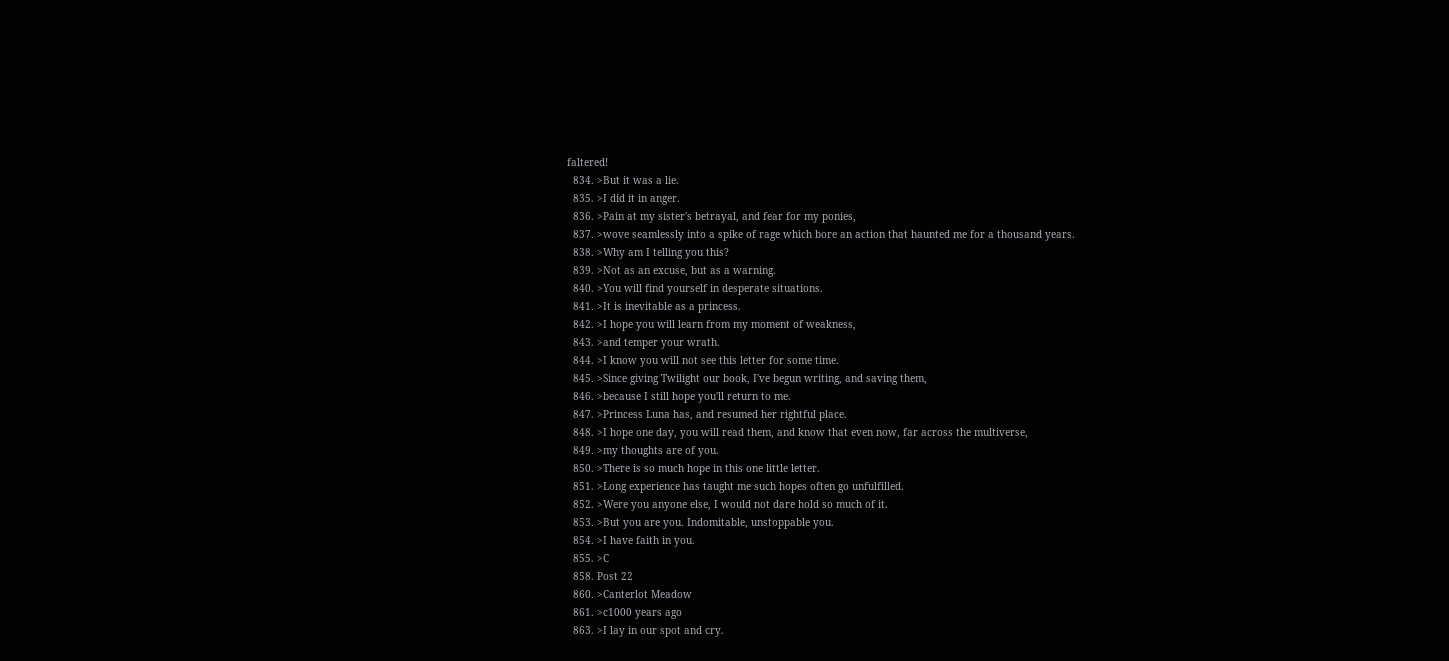faltered!
  834. >But it was a lie.
  835. >I did it in anger.
  836. >Pain at my sister's betrayal, and fear for my ponies,
  837. >wove seamlessly into a spike of rage which bore an action that haunted me for a thousand years.
  838. >Why am I telling you this?
  839. >Not as an excuse, but as a warning.
  840. >You will find yourself in desperate situations.
  841. >It is inevitable as a princess.
  842. >I hope you will learn from my moment of weakness,
  843. >and temper your wrath.
  844. >I know you will not see this letter for some time.
  845. >Since giving Twilight our book, I've begun writing, and saving them,
  846. >because I still hope you'll return to me.
  847. >Princess Luna has, and resumed her rightful place.
  848. >I hope one day, you will read them, and know that even now, far across the multiverse,
  849. >my thoughts are of you.
  850. >There is so much hope in this one little letter.
  851. >Long experience has taught me such hopes often go unfulfilled.
  852. >Were you anyone else, I would not dare hold so much of it.
  853. >But you are you. Indomitable, unstoppable you.
  854. >I have faith in you.
  855. >C
  858. Post 22
  860. >Canterlot Meadow
  861. >c1000 years ago
  863. >I lay in our spot and cry.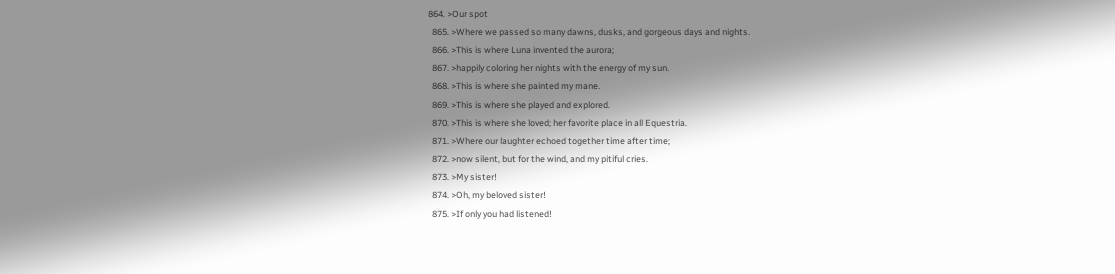864. >Our spot
  865. >Where we passed so many dawns, dusks, and gorgeous days and nights.
  866. >This is where Luna invented the aurora;
  867. >happily coloring her nights with the energy of my sun.
  868. >This is where she painted my mane.
  869. >This is where she played and explored.
  870. >This is where she loved; her favorite place in all Equestria.
  871. >Where our laughter echoed together time after time;
  872. >now silent, but for the wind, and my pitiful cries.
  873. >My sister!
  874. >Oh, my beloved sister!
  875. >If only you had listened!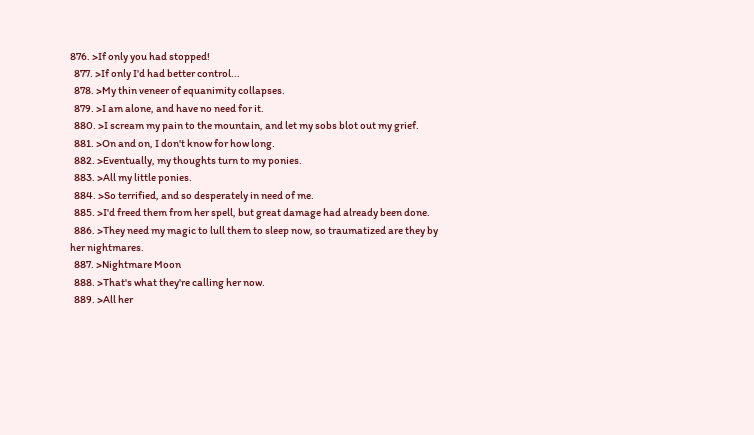876. >If only you had stopped!
  877. >If only I'd had better control...
  878. >My thin veneer of equanimity collapses.
  879. >I am alone, and have no need for it.
  880. >I scream my pain to the mountain, and let my sobs blot out my grief.
  881. >On and on, I don't know for how long.
  882. >Eventually, my thoughts turn to my ponies.
  883. >All my little ponies.
  884. >So terrified, and so desperately in need of me.
  885. >I'd freed them from her spell, but great damage had already been done.
  886. >They need my magic to lull them to sleep now, so traumatized are they by her nightmares.
  887. >Nightmare Moon
  888. >That's what they're calling her now.
  889. >All her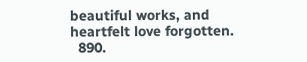beautiful works, and heartfelt love forgotten.
  890.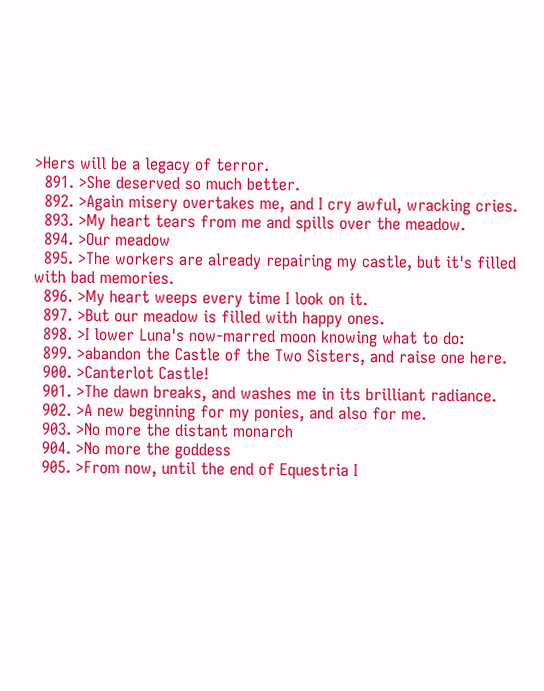>Hers will be a legacy of terror.
  891. >She deserved so much better.
  892. >Again misery overtakes me, and I cry awful, wracking cries.
  893. >My heart tears from me and spills over the meadow.
  894. >Our meadow
  895. >The workers are already repairing my castle, but it's filled with bad memories.
  896. >My heart weeps every time I look on it.
  897. >But our meadow is filled with happy ones.
  898. >I lower Luna's now-marred moon knowing what to do:
  899. >abandon the Castle of the Two Sisters, and raise one here.
  900. >Canterlot Castle!
  901. >The dawn breaks, and washes me in its brilliant radiance.
  902. >A new beginning for my ponies, and also for me.
  903. >No more the distant monarch
  904. >No more the goddess
  905. >From now, until the end of Equestria I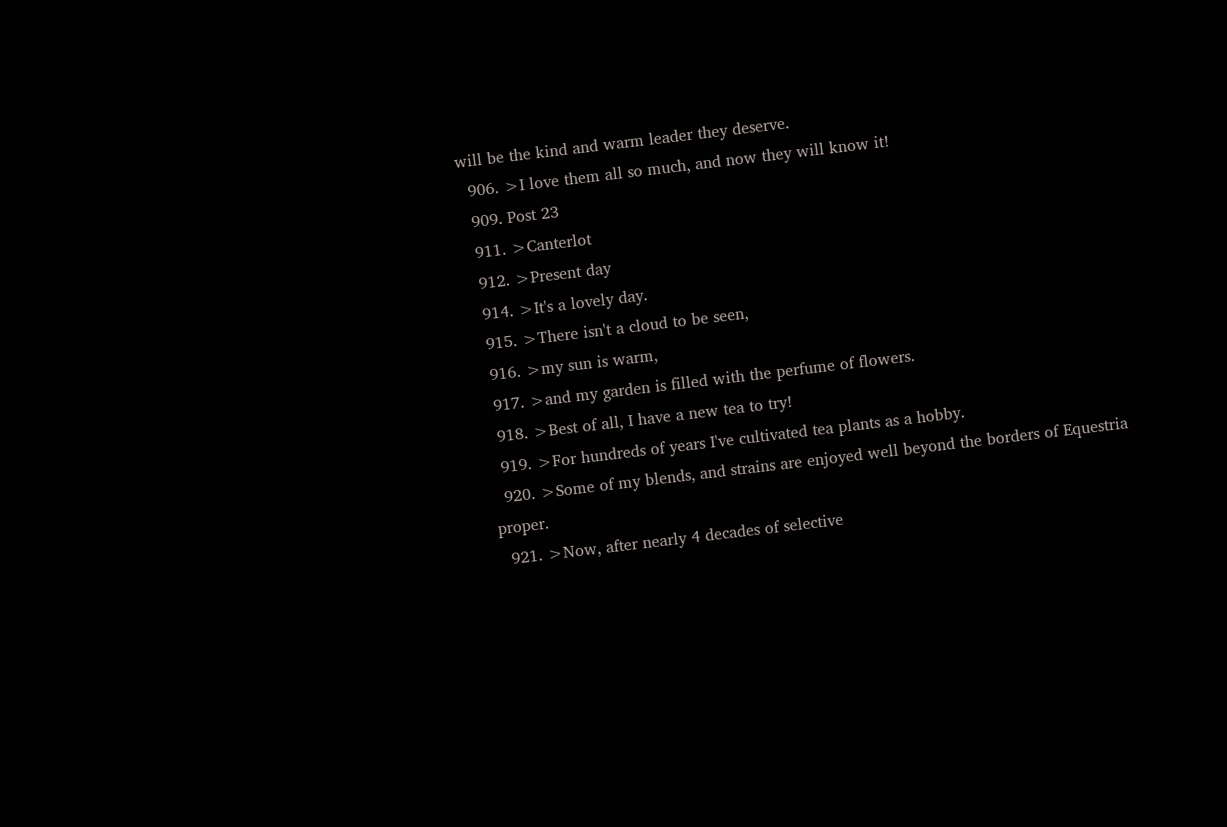will be the kind and warm leader they deserve.
  906. >I love them all so much, and now they will know it!
  909. Post 23
  911. >Canterlot
  912. >Present day
  914. >It's a lovely day.
  915. >There isn't a cloud to be seen,
  916. >my sun is warm,
  917. >and my garden is filled with the perfume of flowers.
  918. >Best of all, I have a new tea to try!
  919. >For hundreds of years I've cultivated tea plants as a hobby.
  920. >Some of my blends, and strains are enjoyed well beyond the borders of Equestria proper.
  921. >Now, after nearly 4 decades of selective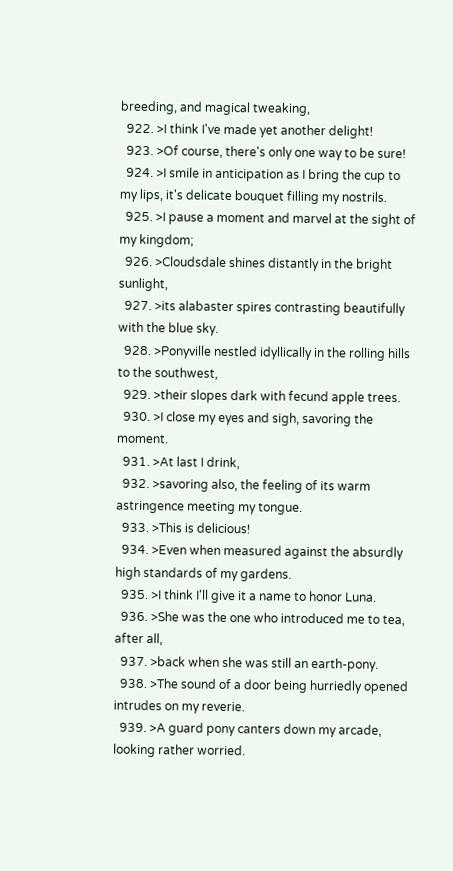breeding, and magical tweaking,
  922. >I think I've made yet another delight!
  923. >Of course, there's only one way to be sure!
  924. >I smile in anticipation as I bring the cup to my lips, it's delicate bouquet filling my nostrils.
  925. >I pause a moment and marvel at the sight of my kingdom;
  926. >Cloudsdale shines distantly in the bright sunlight,
  927. >its alabaster spires contrasting beautifully with the blue sky.
  928. >Ponyville nestled idyllically in the rolling hills to the southwest,
  929. >their slopes dark with fecund apple trees.
  930. >I close my eyes and sigh, savoring the moment.
  931. >At last I drink,
  932. >savoring also, the feeling of its warm astringence meeting my tongue.
  933. >This is delicious!
  934. >Even when measured against the absurdly high standards of my gardens.
  935. >I think I'll give it a name to honor Luna.
  936. >She was the one who introduced me to tea, after all,
  937. >back when she was still an earth-pony.
  938. >The sound of a door being hurriedly opened intrudes on my reverie.
  939. >A guard pony canters down my arcade, looking rather worried.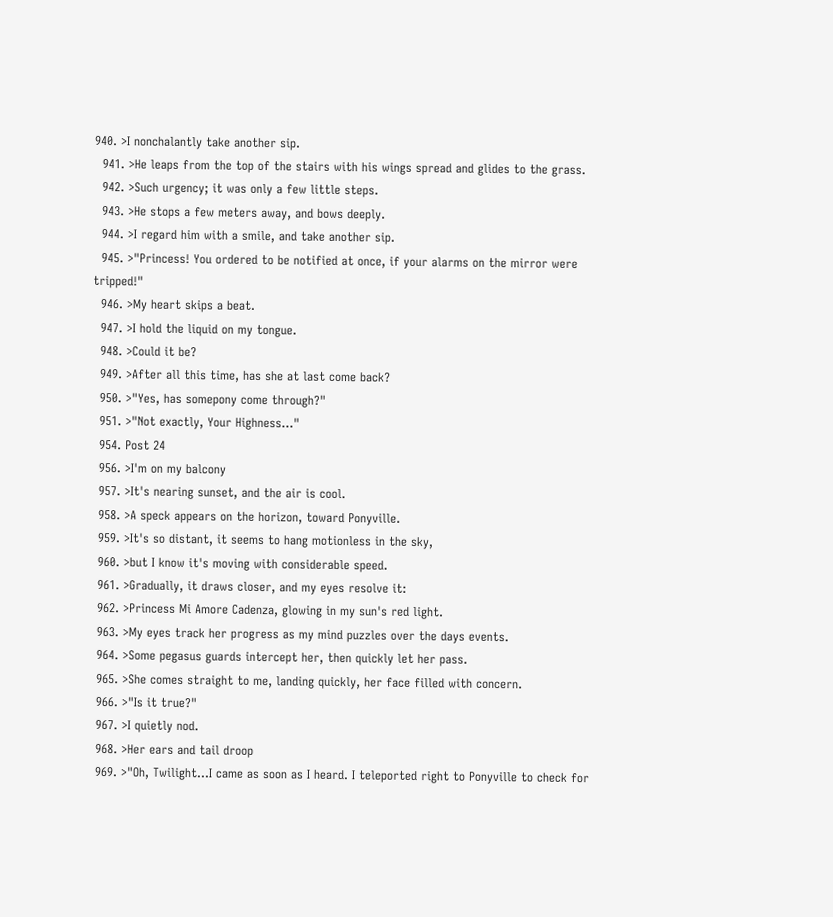940. >I nonchalantly take another sip.
  941. >He leaps from the top of the stairs with his wings spread and glides to the grass.
  942. >Such urgency; it was only a few little steps.
  943. >He stops a few meters away, and bows deeply.
  944. >I regard him with a smile, and take another sip.
  945. >"Princess! You ordered to be notified at once, if your alarms on the mirror were tripped!"
  946. >My heart skips a beat.
  947. >I hold the liquid on my tongue.
  948. >Could it be?
  949. >After all this time, has she at last come back?
  950. >"Yes, has somepony come through?"
  951. >"Not exactly, Your Highness..."
  954. Post 24
  956. >I'm on my balcony
  957. >It's nearing sunset, and the air is cool.
  958. >A speck appears on the horizon, toward Ponyville.
  959. >It's so distant, it seems to hang motionless in the sky,
  960. >but I know it's moving with considerable speed.
  961. >Gradually, it draws closer, and my eyes resolve it:
  962. >Princess Mi Amore Cadenza, glowing in my sun's red light.
  963. >My eyes track her progress as my mind puzzles over the days events.
  964. >Some pegasus guards intercept her, then quickly let her pass.
  965. >She comes straight to me, landing quickly, her face filled with concern.
  966. >"Is it true?"
  967. >I quietly nod.
  968. >Her ears and tail droop
  969. >"Oh, Twilight...I came as soon as I heard. I teleported right to Ponyville to check for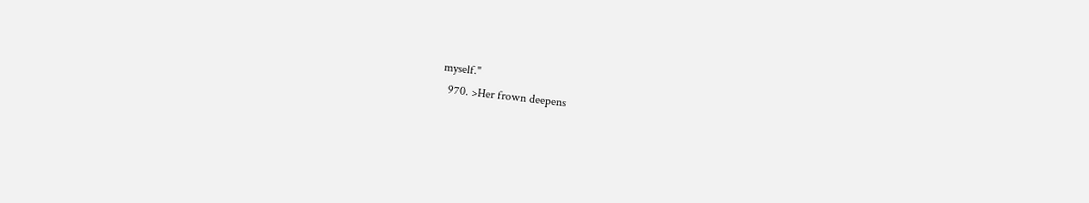myself."
  970. >Her frown deepens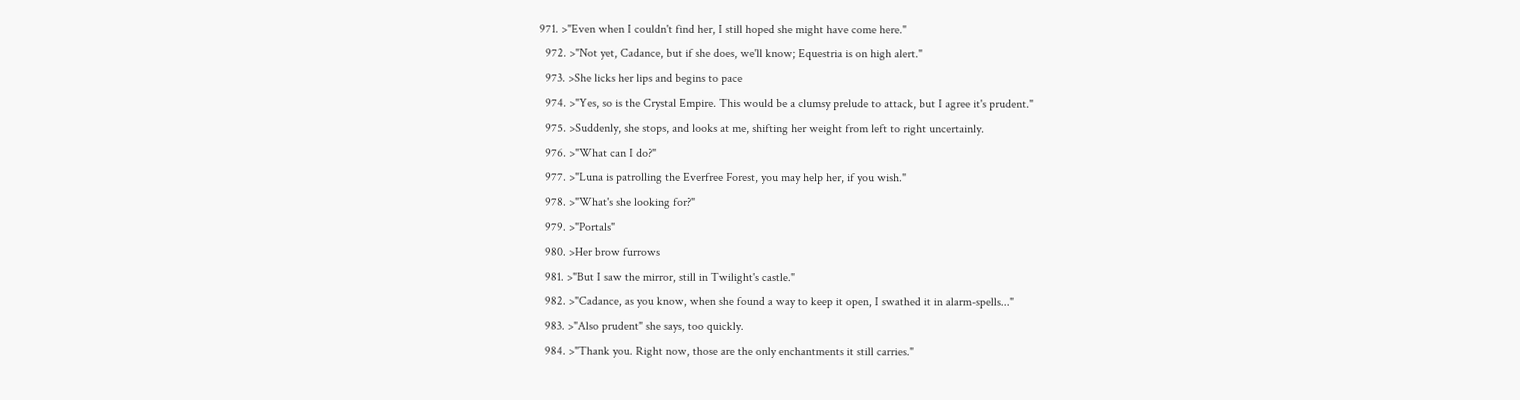971. >"Even when I couldn't find her, I still hoped she might have come here."
  972. >"Not yet, Cadance, but if she does, we'll know; Equestria is on high alert."
  973. >She licks her lips and begins to pace
  974. >"Yes, so is the Crystal Empire. This would be a clumsy prelude to attack, but I agree it's prudent."
  975. >Suddenly, she stops, and looks at me, shifting her weight from left to right uncertainly.
  976. >"What can I do?"
  977. >"Luna is patrolling the Everfree Forest, you may help her, if you wish."
  978. >"What's she looking for?"
  979. >"Portals"
  980. >Her brow furrows
  981. >"But I saw the mirror, still in Twilight's castle."
  982. >"Cadance, as you know, when she found a way to keep it open, I swathed it in alarm-spells..."
  983. >"Also prudent" she says, too quickly.
  984. >"Thank you. Right now, those are the only enchantments it still carries."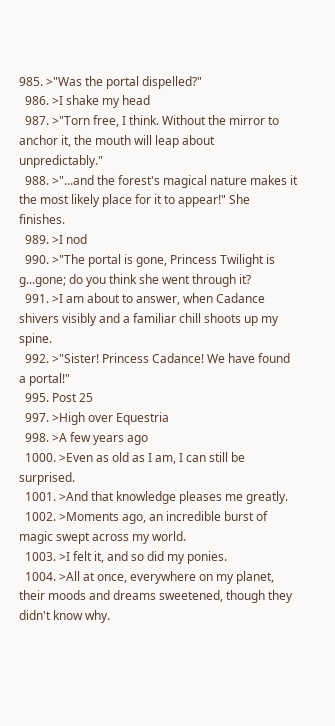985. >"Was the portal dispelled?"
  986. >I shake my head
  987. >"Torn free, I think. Without the mirror to anchor it, the mouth will leap about unpredictably."
  988. >"...and the forest's magical nature makes it the most likely place for it to appear!" She finishes.
  989. >I nod
  990. >"The portal is gone, Princess Twilight is g...gone; do you think she went through it?
  991. >I am about to answer, when Cadance shivers visibly and a familiar chill shoots up my spine.
  992. >"Sister! Princess Cadance! We have found a portal!"
  995. Post 25
  997. >High over Equestria
  998. >A few years ago
  1000. >Even as old as I am, I can still be surprised.
  1001. >And that knowledge pleases me greatly.
  1002. >Moments ago, an incredible burst of magic swept across my world.
  1003. >I felt it, and so did my ponies.
  1004. >All at once, everywhere on my planet, their moods and dreams sweetened, though they didn't know why.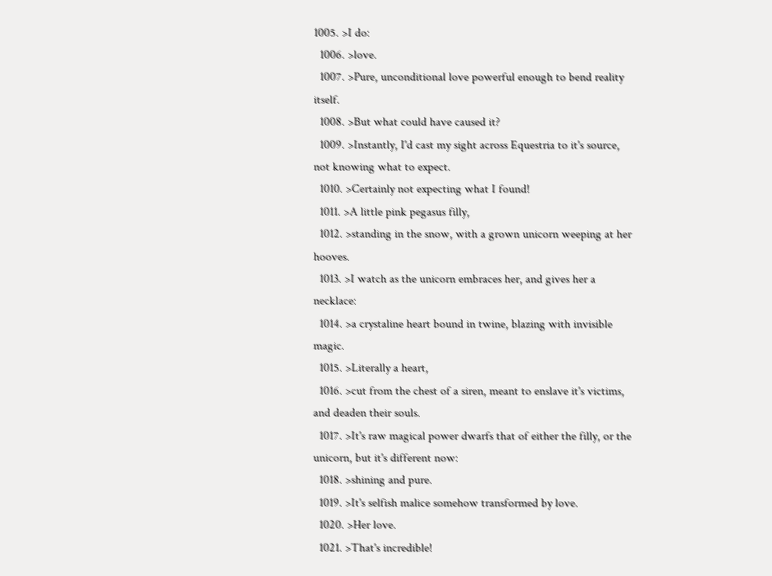1005. >I do:
  1006. >love.
  1007. >Pure, unconditional love powerful enough to bend reality itself.
  1008. >But what could have caused it?
  1009. >Instantly, I'd cast my sight across Equestria to it's source, not knowing what to expect.
  1010. >Certainly not expecting what I found!
  1011. >A little pink pegasus filly,
  1012. >standing in the snow, with a grown unicorn weeping at her hooves.
  1013. >I watch as the unicorn embraces her, and gives her a necklace:
  1014. >a crystaline heart bound in twine, blazing with invisible magic.
  1015. >Literally a heart,
  1016. >cut from the chest of a siren, meant to enslave it's victims, and deaden their souls.
  1017. >It's raw magical power dwarfs that of either the filly, or the unicorn, but it's different now:
  1018. >shining and pure.
  1019. >It's selfish malice somehow transformed by love.
  1020. >Her love.
  1021. >That's incredible!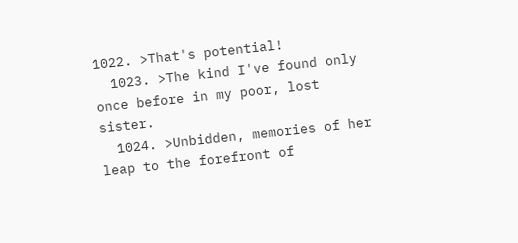1022. >That's potential!
  1023. >The kind I've found only once before in my poor, lost sister.
  1024. >Unbidden, memories of her leap to the forefront of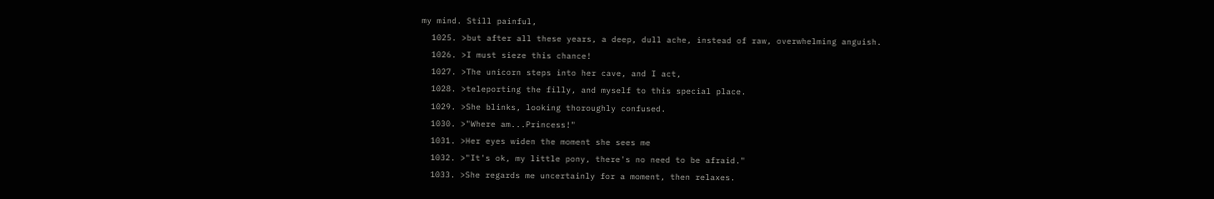my mind. Still painful,
  1025. >but after all these years, a deep, dull ache, instead of raw, overwhelming anguish.
  1026. >I must sieze this chance!
  1027. >The unicorn steps into her cave, and I act,
  1028. >teleporting the filly, and myself to this special place.
  1029. >She blinks, looking thoroughly confused.
  1030. >"Where am...Princess!"
  1031. >Her eyes widen the moment she sees me
  1032. >"It's ok, my little pony, there's no need to be afraid."
  1033. >She regards me uncertainly for a moment, then relaxes.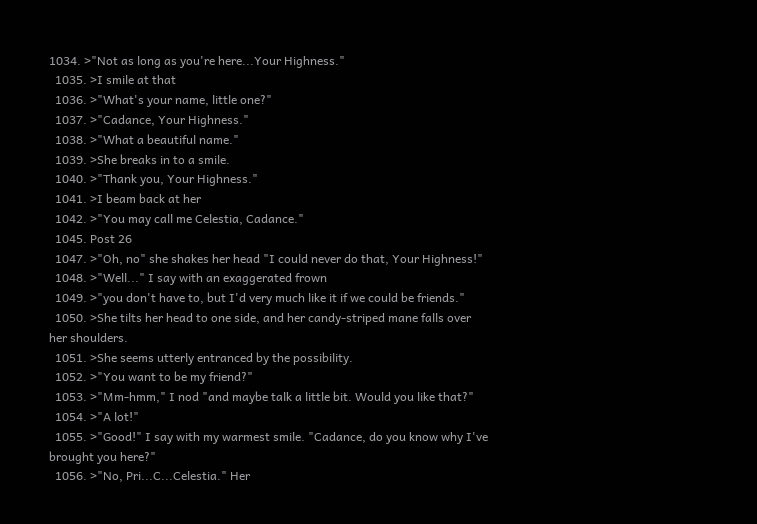1034. >"Not as long as you're here...Your Highness."
  1035. >I smile at that
  1036. >"What's your name, little one?"
  1037. >"Cadance, Your Highness."
  1038. >"What a beautiful name."
  1039. >She breaks in to a smile.
  1040. >"Thank you, Your Highness."
  1041. >I beam back at her
  1042. >"You may call me Celestia, Cadance."
  1045. Post 26
  1047. >"Oh, no" she shakes her head "I could never do that, Your Highness!"
  1048. >"Well..." I say with an exaggerated frown
  1049. >"you don't have to, but I'd very much like it if we could be friends."
  1050. >She tilts her head to one side, and her candy-striped mane falls over her shoulders.
  1051. >She seems utterly entranced by the possibility.
  1052. >"You want to be my friend?"
  1053. >"Mm-hmm," I nod "and maybe talk a little bit. Would you like that?"
  1054. >"A lot!"
  1055. >"Good!" I say with my warmest smile. "Cadance, do you know why I've brought you here?"
  1056. >"No, Pri...C...Celestia." Her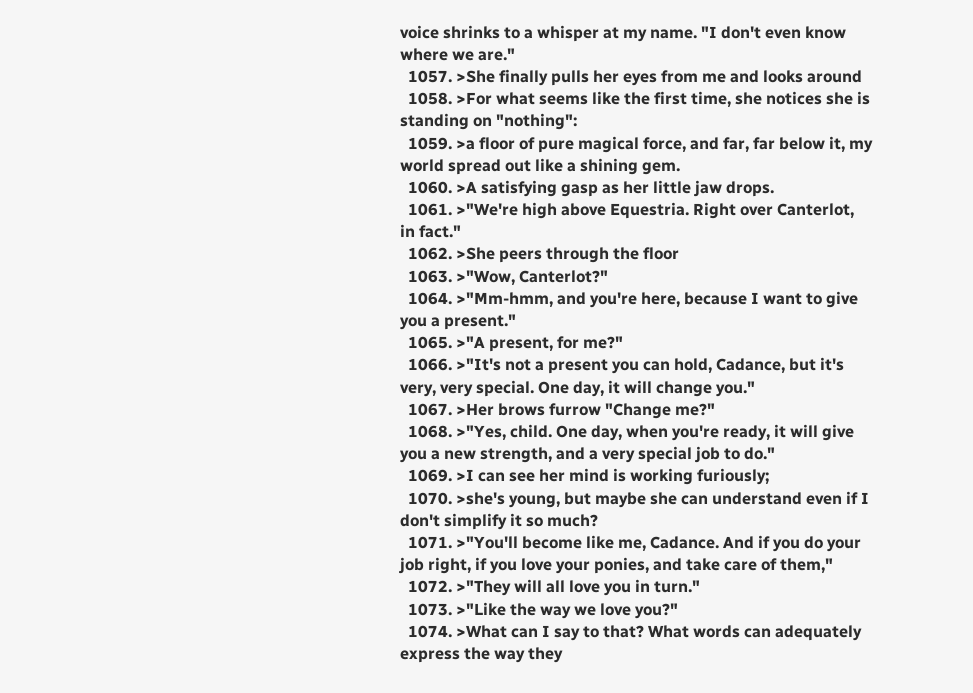voice shrinks to a whisper at my name. "I don't even know where we are."
  1057. >She finally pulls her eyes from me and looks around
  1058. >For what seems like the first time, she notices she is standing on "nothing":
  1059. >a floor of pure magical force, and far, far below it, my world spread out like a shining gem.
  1060. >A satisfying gasp as her little jaw drops.
  1061. >"We're high above Equestria. Right over Canterlot, in fact."
  1062. >She peers through the floor
  1063. >"Wow, Canterlot?"
  1064. >"Mm-hmm, and you're here, because I want to give you a present."
  1065. >"A present, for me?"
  1066. >"It's not a present you can hold, Cadance, but it's very, very special. One day, it will change you."
  1067. >Her brows furrow "Change me?"
  1068. >"Yes, child. One day, when you're ready, it will give you a new strength, and a very special job to do."
  1069. >I can see her mind is working furiously;
  1070. >she's young, but maybe she can understand even if I don't simplify it so much?
  1071. >"You'll become like me, Cadance. And if you do your job right, if you love your ponies, and take care of them,"
  1072. >"They will all love you in turn."
  1073. >"Like the way we love you?"
  1074. >What can I say to that? What words can adequately express the way they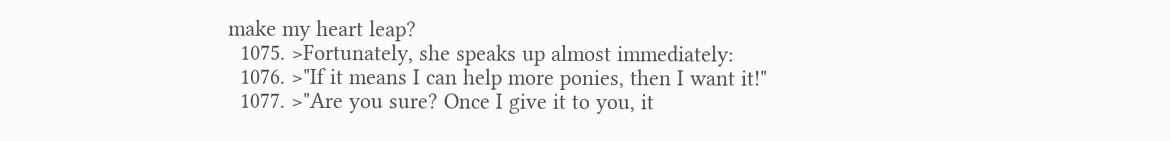make my heart leap?
  1075. >Fortunately, she speaks up almost immediately:
  1076. >"If it means I can help more ponies, then I want it!"
  1077. >"Are you sure? Once I give it to you, it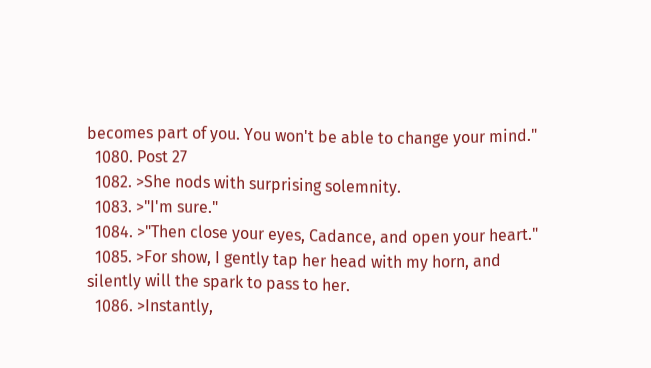becomes part of you. You won't be able to change your mind."
  1080. Post 27
  1082. >She nods with surprising solemnity.
  1083. >"I'm sure."
  1084. >"Then close your eyes, Cadance, and open your heart."
  1085. >For show, I gently tap her head with my horn, and silently will the spark to pass to her.
  1086. >Instantly,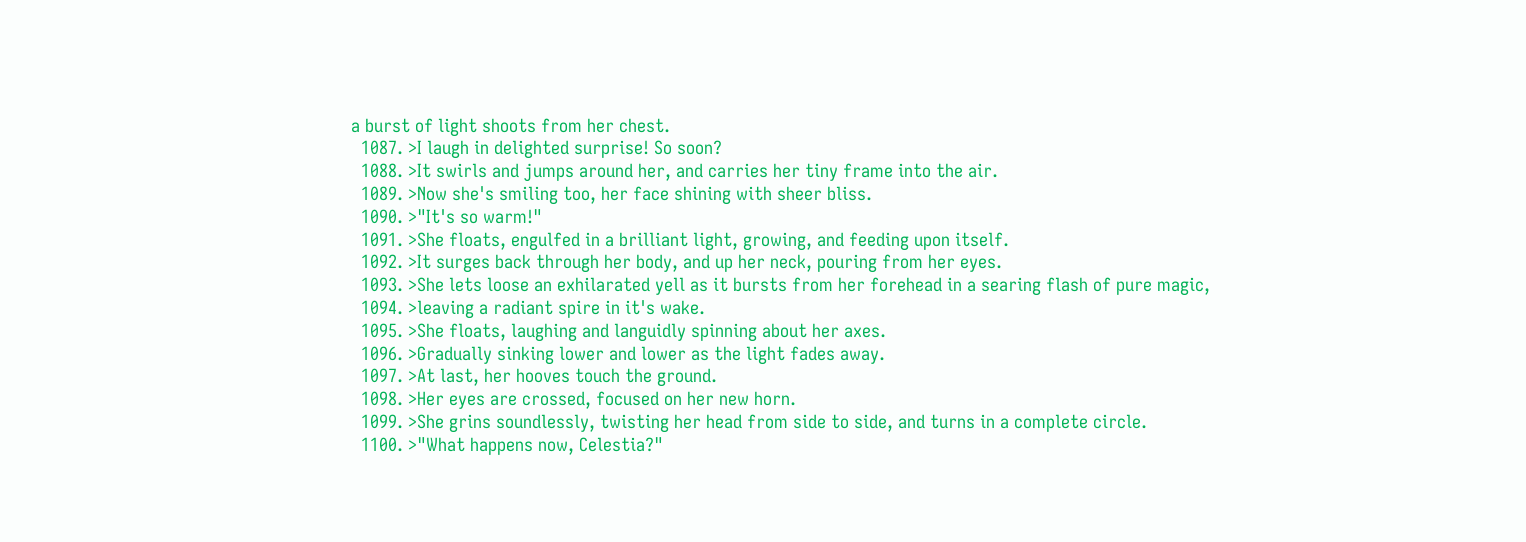a burst of light shoots from her chest.
  1087. >I laugh in delighted surprise! So soon?
  1088. >It swirls and jumps around her, and carries her tiny frame into the air.
  1089. >Now she's smiling too, her face shining with sheer bliss.
  1090. >"It's so warm!"
  1091. >She floats, engulfed in a brilliant light, growing, and feeding upon itself.
  1092. >It surges back through her body, and up her neck, pouring from her eyes.
  1093. >She lets loose an exhilarated yell as it bursts from her forehead in a searing flash of pure magic,
  1094. >leaving a radiant spire in it's wake.
  1095. >She floats, laughing and languidly spinning about her axes.
  1096. >Gradually sinking lower and lower as the light fades away.
  1097. >At last, her hooves touch the ground.
  1098. >Her eyes are crossed, focused on her new horn.
  1099. >She grins soundlessly, twisting her head from side to side, and turns in a complete circle.
  1100. >"What happens now, Celestia?"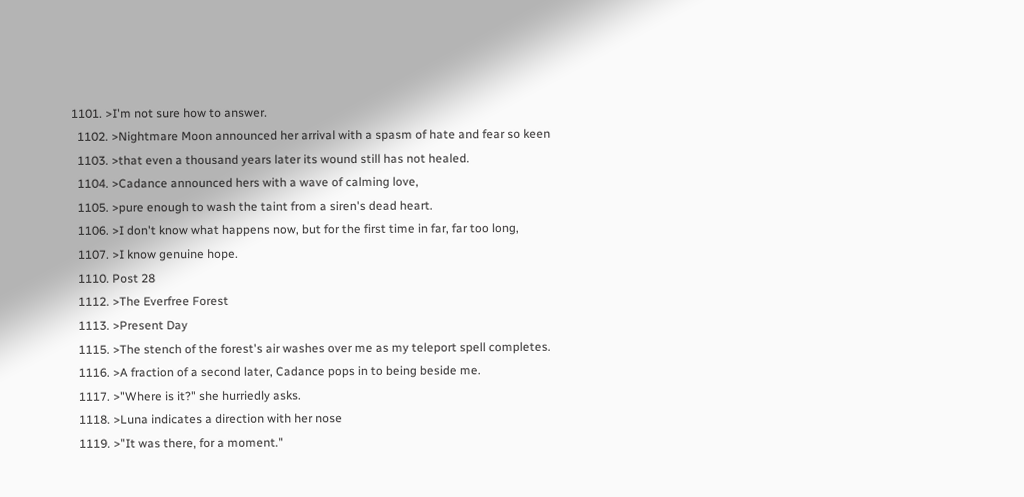1101. >I'm not sure how to answer.
  1102. >Nightmare Moon announced her arrival with a spasm of hate and fear so keen
  1103. >that even a thousand years later its wound still has not healed.
  1104. >Cadance announced hers with a wave of calming love,
  1105. >pure enough to wash the taint from a siren's dead heart.
  1106. >I don't know what happens now, but for the first time in far, far too long,
  1107. >I know genuine hope.
  1110. Post 28
  1112. >The Everfree Forest
  1113. >Present Day
  1115. >The stench of the forest's air washes over me as my teleport spell completes.
  1116. >A fraction of a second later, Cadance pops in to being beside me.
  1117. >"Where is it?" she hurriedly asks.
  1118. >Luna indicates a direction with her nose
  1119. >"It was there, for a moment."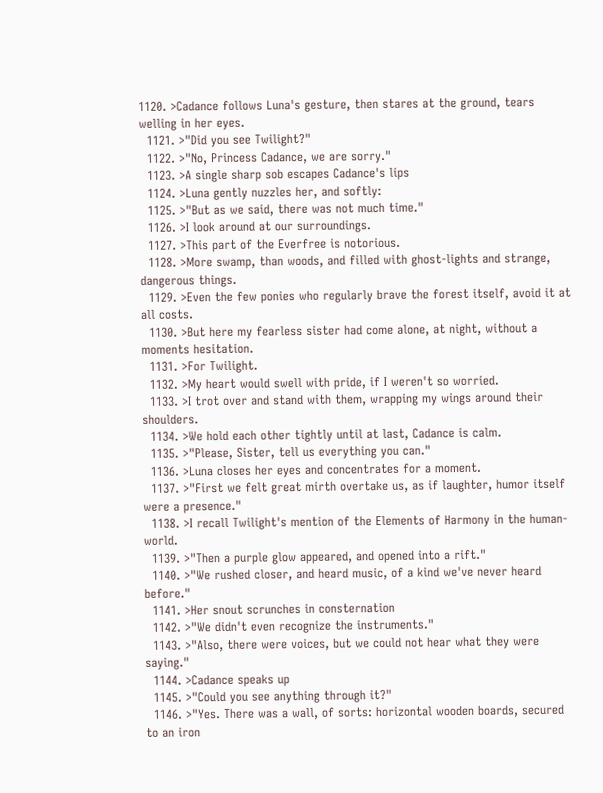1120. >Cadance follows Luna's gesture, then stares at the ground, tears welling in her eyes.
  1121. >"Did you see Twilight?"
  1122. >"No, Princess Cadance, we are sorry."
  1123. >A single sharp sob escapes Cadance's lips
  1124. >Luna gently nuzzles her, and softly:
  1125. >"But as we said, there was not much time."
  1126. >I look around at our surroundings.
  1127. >This part of the Everfree is notorious.
  1128. >More swamp, than woods, and filled with ghost-lights and strange, dangerous things.
  1129. >Even the few ponies who regularly brave the forest itself, avoid it at all costs.
  1130. >But here my fearless sister had come alone, at night, without a moments hesitation.
  1131. >For Twilight.
  1132. >My heart would swell with pride, if I weren't so worried.
  1133. >I trot over and stand with them, wrapping my wings around their shoulders.
  1134. >We hold each other tightly until at last, Cadance is calm.
  1135. >"Please, Sister, tell us everything you can."
  1136. >Luna closes her eyes and concentrates for a moment.
  1137. >"First we felt great mirth overtake us, as if laughter, humor itself were a presence."
  1138. >I recall Twilight's mention of the Elements of Harmony in the human-world.
  1139. >"Then a purple glow appeared, and opened into a rift."
  1140. >"We rushed closer, and heard music, of a kind we've never heard before."
  1141. >Her snout scrunches in consternation
  1142. >"We didn't even recognize the instruments."
  1143. >"Also, there were voices, but we could not hear what they were saying."
  1144. >Cadance speaks up
  1145. >"Could you see anything through it?"
  1146. >"Yes. There was a wall, of sorts: horizontal wooden boards, secured to an iron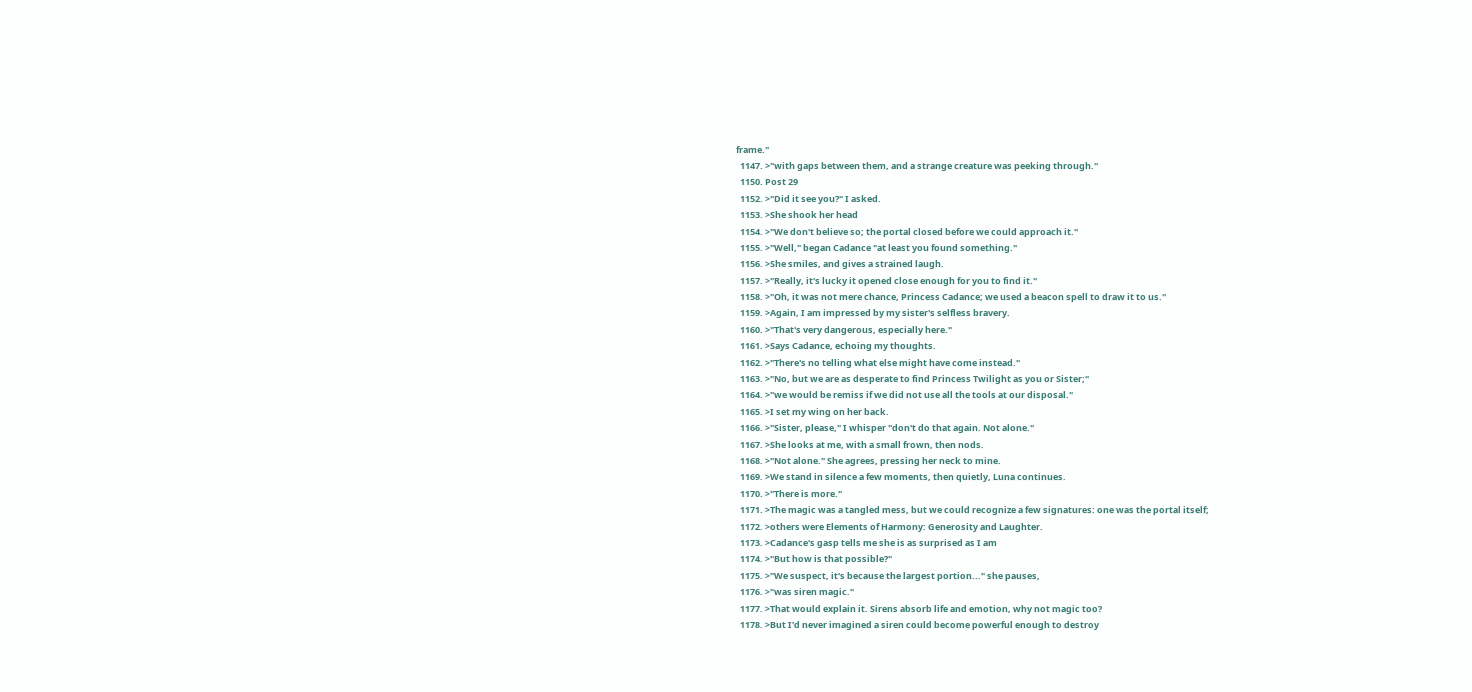frame."
  1147. >"with gaps between them, and a strange creature was peeking through."
  1150. Post 29
  1152. >"Did it see you?" I asked.
  1153. >She shook her head
  1154. >"We don't believe so; the portal closed before we could approach it."
  1155. >"Well," began Cadance "at least you found something."
  1156. >She smiles, and gives a strained laugh.
  1157. >"Really, it's lucky it opened close enough for you to find it."
  1158. >"Oh, it was not mere chance, Princess Cadance; we used a beacon spell to draw it to us."
  1159. >Again, I am impressed by my sister's selfless bravery.
  1160. >"That's very dangerous, especially here."
  1161. >Says Cadance, echoing my thoughts.
  1162. >"There's no telling what else might have come instead."
  1163. >"No, but we are as desperate to find Princess Twilight as you or Sister;"
  1164. >"we would be remiss if we did not use all the tools at our disposal."
  1165. >I set my wing on her back.
  1166. >"Sister, please," I whisper "don't do that again. Not alone."
  1167. >She looks at me, with a small frown, then nods.
  1168. >"Not alone." She agrees, pressing her neck to mine.
  1169. >We stand in silence a few moments, then quietly, Luna continues.
  1170. >"There is more."
  1171. >The magic was a tangled mess, but we could recognize a few signatures: one was the portal itself;
  1172. >others were Elements of Harmony: Generosity and Laughter.
  1173. >Cadance's gasp tells me she is as surprised as I am
  1174. >"But how is that possible?"
  1175. >"We suspect, it's because the largest portion..." she pauses,
  1176. >"was siren magic."
  1177. >That would explain it. Sirens absorb life and emotion, why not magic too?
  1178. >But I'd never imagined a siren could become powerful enough to destroy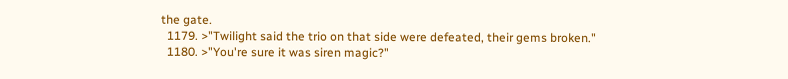the gate.
  1179. >"Twilight said the trio on that side were defeated, their gems broken."
  1180. >"You're sure it was siren magic?"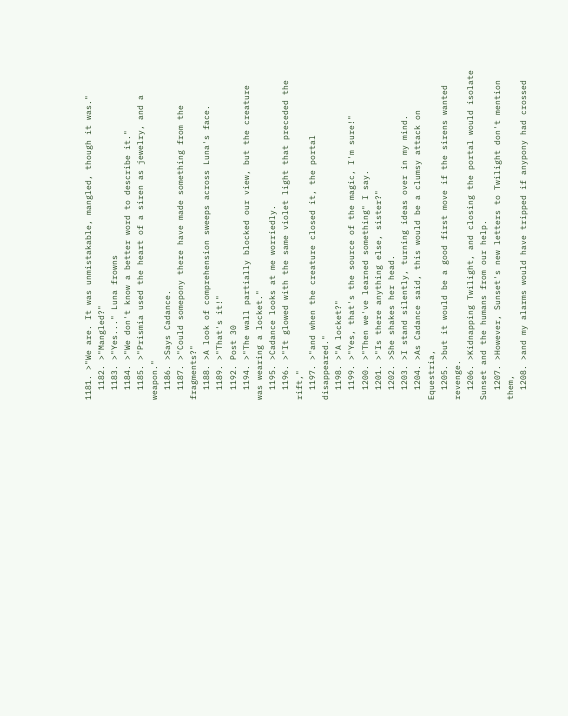1181. >"We are. It was unmistakable, mangled, though it was."
  1182. >"Mangled?"
  1183. >"Yes..." Luna frowns
  1184. >"We don't know a better word to describe it."
  1185. >"Prismia used the heart of a siren as jewelry, and a weapon."
  1186. >Says Cadance.
  1187. >"Could somepony there have made something from the fragments?"
  1188. >A look of comprehension sweeps across Luna's face.
  1189. >"That's it!"
  1192. Post 30
  1194. >"The wall partially blocked our view, but the creature was wearing a locket."
  1195. >Cadance looks at me worriedly.
  1196. >"It glowed with the same violet light that preceded the rift,"
  1197. >"and when the creature closed it, the portal disappeared."
  1198. >"A locket?"
  1199. >"Yes, that's the source of the magic, I'm sure!"
  1200. >"Then we've learned something" I say.
  1201. >"Is there anything else, sister?"
  1202. >She shakes her head.
  1203. >I stand silently, turning ideas over in my mind.
  1204. >As Cadance said, this would be a clumsy attack on Equestria,
  1205. >but it would be a good first move if the sirens wanted revenge.
  1206. >Kidnapping Twilight, and closing the portal would isolate Sunset and the humans from our help.
  1207. >However, Sunset's new letters to Twilight don't mention them,
  1208. >and my alarms would have tripped if anypony had crossed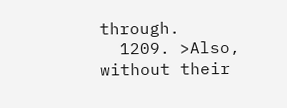through.
  1209. >Also, without their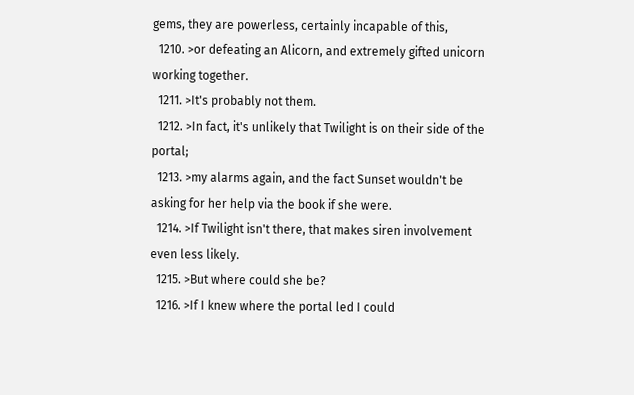gems, they are powerless, certainly incapable of this,
  1210. >or defeating an Alicorn, and extremely gifted unicorn working together.
  1211. >It's probably not them.
  1212. >In fact, it's unlikely that Twilight is on their side of the portal;
  1213. >my alarms again, and the fact Sunset wouldn't be asking for her help via the book if she were.
  1214. >If Twilight isn't there, that makes siren involvement even less likely.
  1215. >But where could she be?
  1216. >If I knew where the portal led I could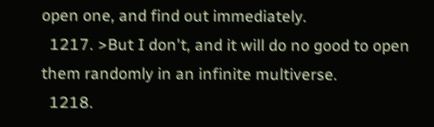open one, and find out immediately.
  1217. >But I don't, and it will do no good to open them randomly in an infinite multiverse.
  1218.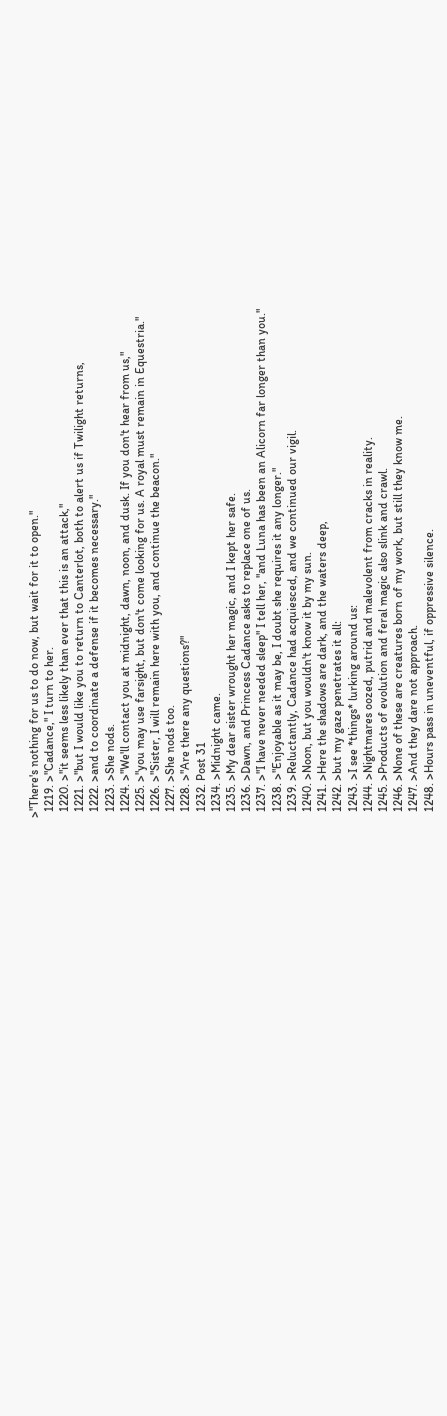>"There's nothing for us to do now, but wait for it to open."
  1219. >"Cadance," I turn to her.
  1220. >"it seems less likely than ever that this is an attack,"
  1221. >"but I would like you to return to Canterlot, both to alert us if Twilight returns,
  1222. >and to coordinate a defense if it becomes necessary."
  1223. >She nods.
  1224. >"We'll contact you at midnight, dawn, noon, and dusk. If you don't hear from us,"
  1225. >"you may use farsight, but don't come looking for us. A royal must remain in Equestria."
  1226. >"Sister, I will remain here with you, and continue the beacon."
  1227. >She nods too.
  1228. >"Are there any questions?"
  1232. Post 31
  1234. >Midnight came.
  1235. >My dear sister wrought her magic, and I kept her safe.
  1236. >Dawn, and Princess Cadance asks to replace one of us.
  1237. >"I have never needed sleep" I tell her, "and Luna has been an Alicorn far longer than you."
  1238. >"Enjoyable as it may be, I doubt she requires it any longer."
  1239. >Reluctantly, Cadance had acquiesced, and we continued our vigil.
  1240. >Noon, but you wouldn't know it by my sun.
  1241. >Here the shadows are dark, and the waters deep,
  1242. >but my gaze penetrates it all:
  1243. >I see *things* lurking around us:
  1244. >Nightmares oozed, putrid and malevolent from cracks in reality.
  1245. >Products of evolution and feral magic also slink and crawl.
  1246. >None of these are creatures born of my work, but still they know me.
  1247. >And they dare not approach.
  1248. >Hours pass in uneventful, if oppressive silence.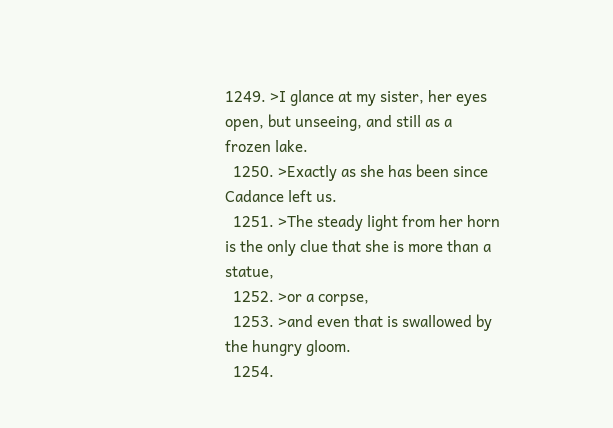1249. >I glance at my sister, her eyes open, but unseeing, and still as a frozen lake.
  1250. >Exactly as she has been since Cadance left us.
  1251. >The steady light from her horn is the only clue that she is more than a statue,
  1252. >or a corpse,
  1253. >and even that is swallowed by the hungry gloom.
  1254.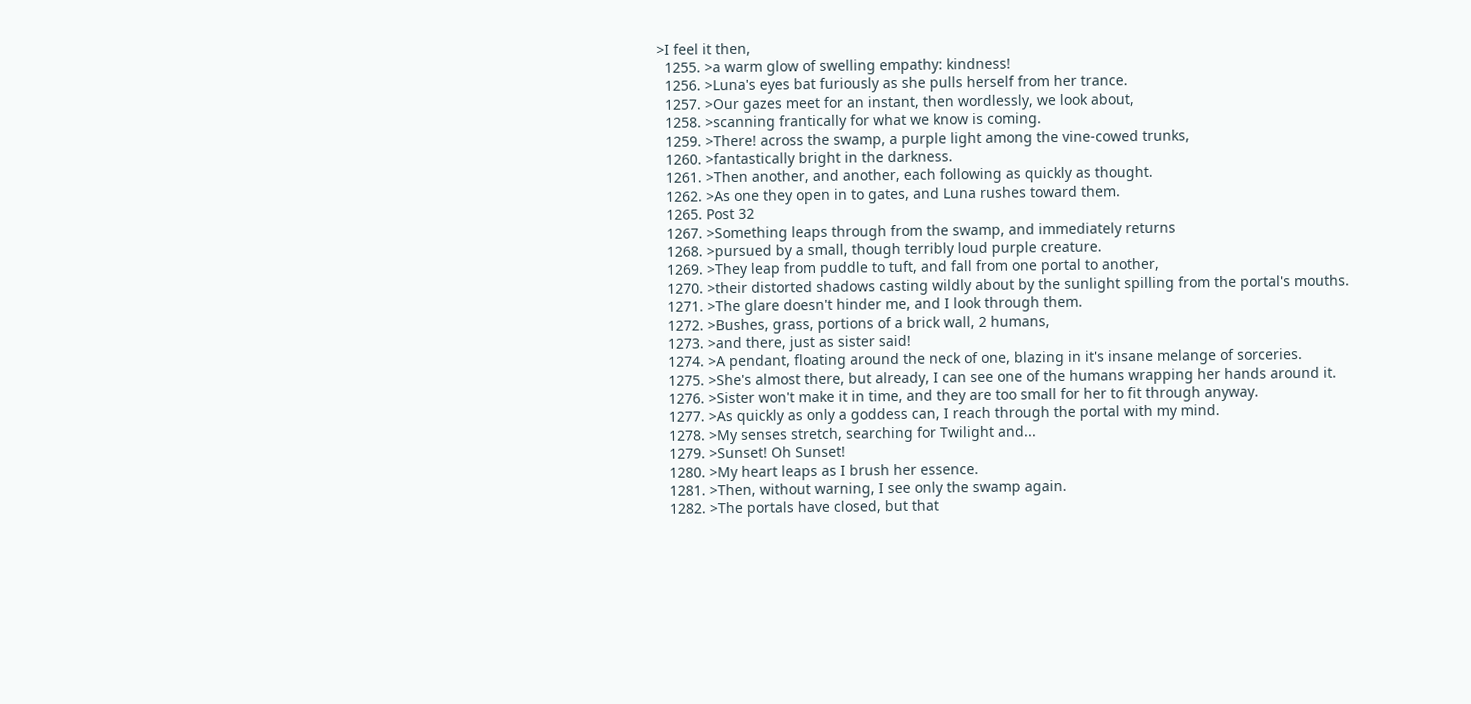>I feel it then,
  1255. >a warm glow of swelling empathy: kindness!
  1256. >Luna's eyes bat furiously as she pulls herself from her trance.
  1257. >Our gazes meet for an instant, then wordlessly, we look about,
  1258. >scanning frantically for what we know is coming.
  1259. >There! across the swamp, a purple light among the vine-cowed trunks,
  1260. >fantastically bright in the darkness.
  1261. >Then another, and another, each following as quickly as thought.
  1262. >As one they open in to gates, and Luna rushes toward them.
  1265. Post 32
  1267. >Something leaps through from the swamp, and immediately returns
  1268. >pursued by a small, though terribly loud purple creature.
  1269. >They leap from puddle to tuft, and fall from one portal to another,
  1270. >their distorted shadows casting wildly about by the sunlight spilling from the portal's mouths.
  1271. >The glare doesn't hinder me, and I look through them.
  1272. >Bushes, grass, portions of a brick wall, 2 humans,
  1273. >and there, just as sister said!
  1274. >A pendant, floating around the neck of one, blazing in it's insane melange of sorceries.
  1275. >She's almost there, but already, I can see one of the humans wrapping her hands around it.
  1276. >Sister won't make it in time, and they are too small for her to fit through anyway.
  1277. >As quickly as only a goddess can, I reach through the portal with my mind.
  1278. >My senses stretch, searching for Twilight and...
  1279. >Sunset! Oh Sunset!
  1280. >My heart leaps as I brush her essence.
  1281. >Then, without warning, I see only the swamp again.
  1282. >The portals have closed, but that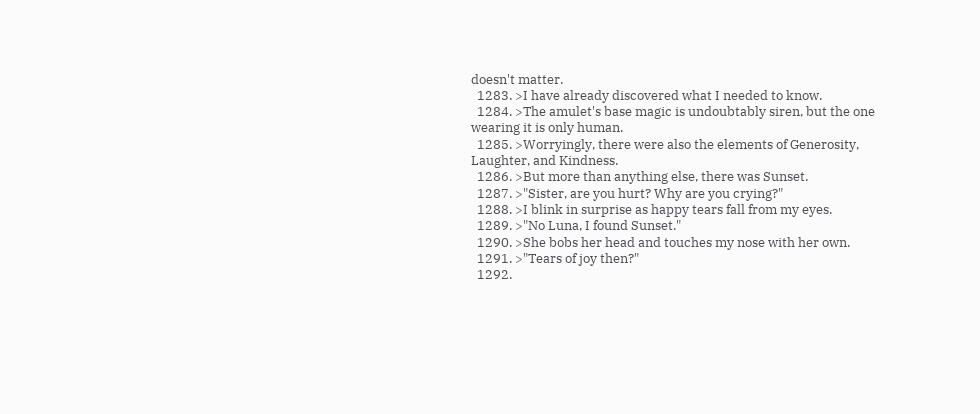doesn't matter.
  1283. >I have already discovered what I needed to know.
  1284. >The amulet's base magic is undoubtably siren, but the one wearing it is only human.
  1285. >Worryingly, there were also the elements of Generosity, Laughter, and Kindness.
  1286. >But more than anything else, there was Sunset.
  1287. >"Sister, are you hurt? Why are you crying?"
  1288. >I blink in surprise as happy tears fall from my eyes.
  1289. >"No Luna, I found Sunset."
  1290. >She bobs her head and touches my nose with her own.
  1291. >"Tears of joy then?"
  1292.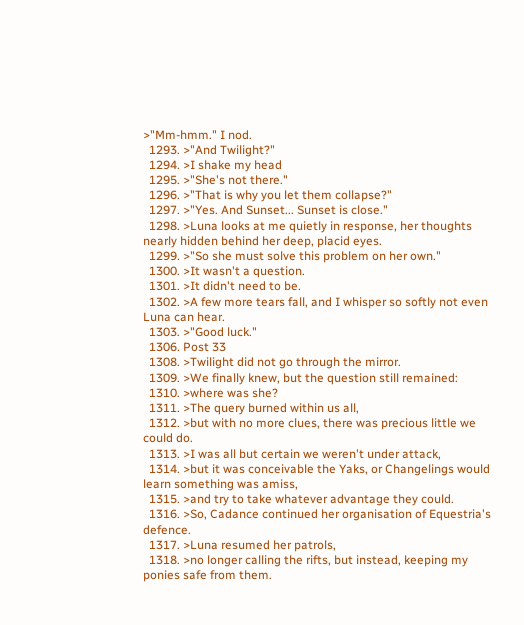>"Mm-hmm." I nod.
  1293. >"And Twilight?"
  1294. >I shake my head
  1295. >"She's not there."
  1296. >"That is why you let them collapse?"
  1297. >"Yes. And Sunset... Sunset is close."
  1298. >Luna looks at me quietly in response, her thoughts nearly hidden behind her deep, placid eyes.
  1299. >"So she must solve this problem on her own."
  1300. >It wasn't a question.
  1301. >It didn't need to be.
  1302. >A few more tears fall, and I whisper so softly not even Luna can hear.
  1303. >"Good luck."
  1306. Post 33
  1308. >Twilight did not go through the mirror.
  1309. >We finally knew, but the question still remained:
  1310. >where was she?
  1311. >The query burned within us all,
  1312. >but with no more clues, there was precious little we could do.
  1313. >I was all but certain we weren't under attack,
  1314. >but it was conceivable the Yaks, or Changelings would learn something was amiss,
  1315. >and try to take whatever advantage they could.
  1316. >So, Cadance continued her organisation of Equestria's defence.
  1317. >Luna resumed her patrols,
  1318. >no longer calling the rifts, but instead, keeping my ponies safe from them.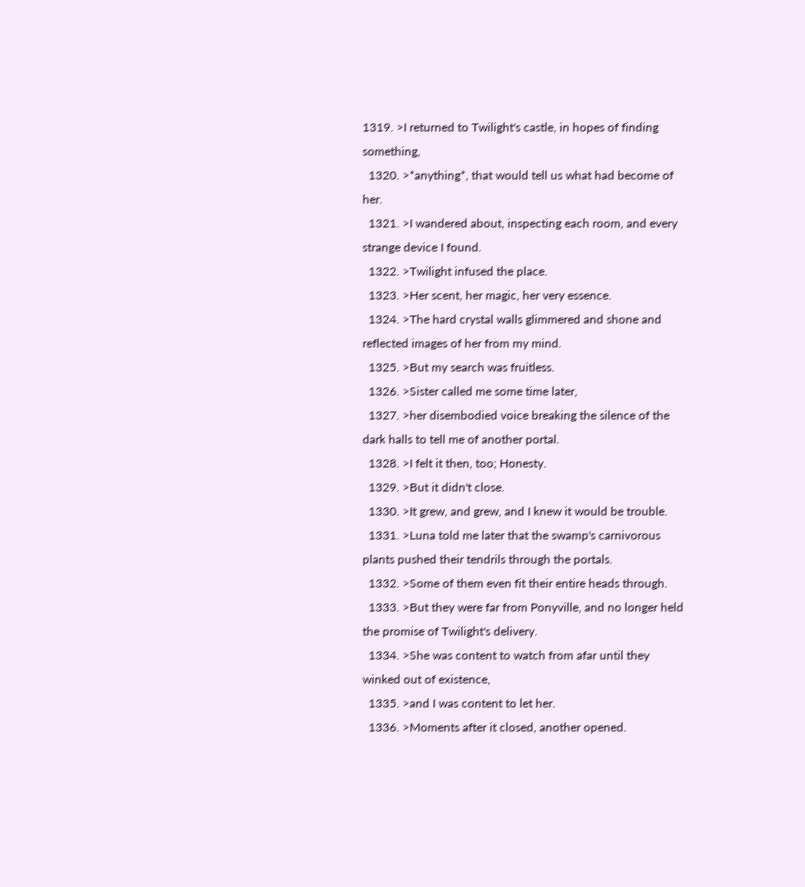1319. >I returned to Twilight's castle, in hopes of finding something,
  1320. >*anything*, that would tell us what had become of her.
  1321. >I wandered about, inspecting each room, and every strange device I found.
  1322. >Twilight infused the place.
  1323. >Her scent, her magic, her very essence.
  1324. >The hard crystal walls glimmered and shone and reflected images of her from my mind.
  1325. >But my search was fruitless.
  1326. >Sister called me some time later,
  1327. >her disembodied voice breaking the silence of the dark halls to tell me of another portal.
  1328. >I felt it then, too; Honesty.
  1329. >But it didn't close.
  1330. >It grew, and grew, and I knew it would be trouble.
  1331. >Luna told me later that the swamp's carnivorous plants pushed their tendrils through the portals.
  1332. >Some of them even fit their entire heads through.
  1333. >But they were far from Ponyville, and no longer held the promise of Twilight's delivery.
  1334. >She was content to watch from afar until they winked out of existence,
  1335. >and I was content to let her.
  1336. >Moments after it closed, another opened.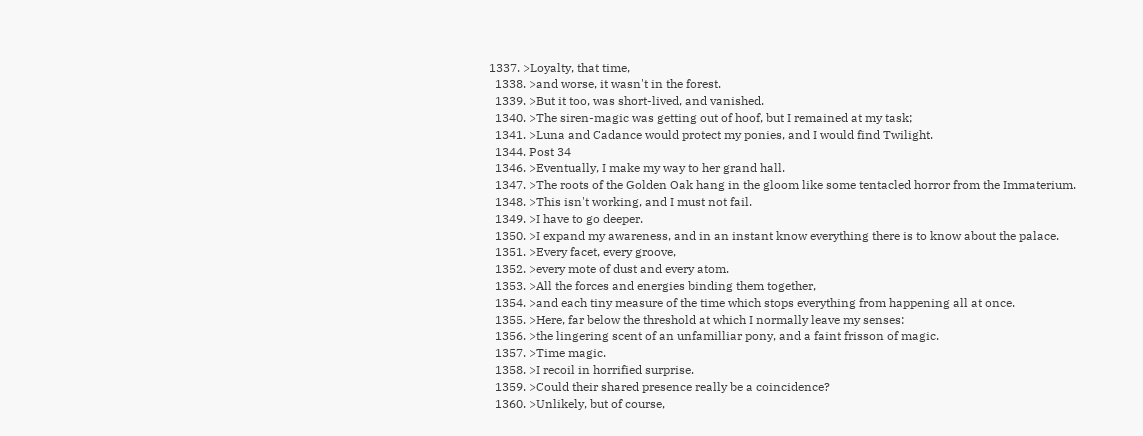1337. >Loyalty, that time,
  1338. >and worse, it wasn't in the forest.
  1339. >But it too, was short-lived, and vanished.
  1340. >The siren-magic was getting out of hoof, but I remained at my task;
  1341. >Luna and Cadance would protect my ponies, and I would find Twilight.
  1344. Post 34
  1346. >Eventually, I make my way to her grand hall.
  1347. >The roots of the Golden Oak hang in the gloom like some tentacled horror from the Immaterium.
  1348. >This isn't working, and I must not fail.
  1349. >I have to go deeper.
  1350. >I expand my awareness, and in an instant know everything there is to know about the palace.
  1351. >Every facet, every groove,
  1352. >every mote of dust and every atom.
  1353. >All the forces and energies binding them together,
  1354. >and each tiny measure of the time which stops everything from happening all at once.
  1355. >Here, far below the threshold at which I normally leave my senses:
  1356. >the lingering scent of an unfamilliar pony, and a faint frisson of magic.
  1357. >Time magic.
  1358. >I recoil in horrified surprise.
  1359. >Could their shared presence really be a coincidence?
  1360. >Unlikely, but of course,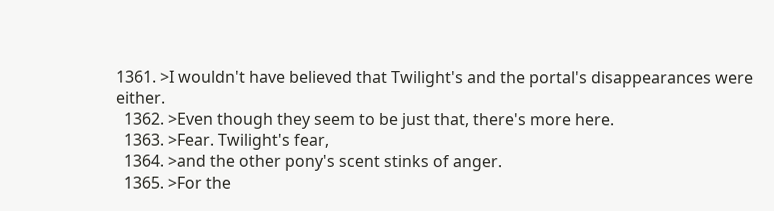1361. >I wouldn't have believed that Twilight's and the portal's disappearances were either.
  1362. >Even though they seem to be just that, there's more here.
  1363. >Fear. Twilight's fear,
  1364. >and the other pony's scent stinks of anger.
  1365. >For the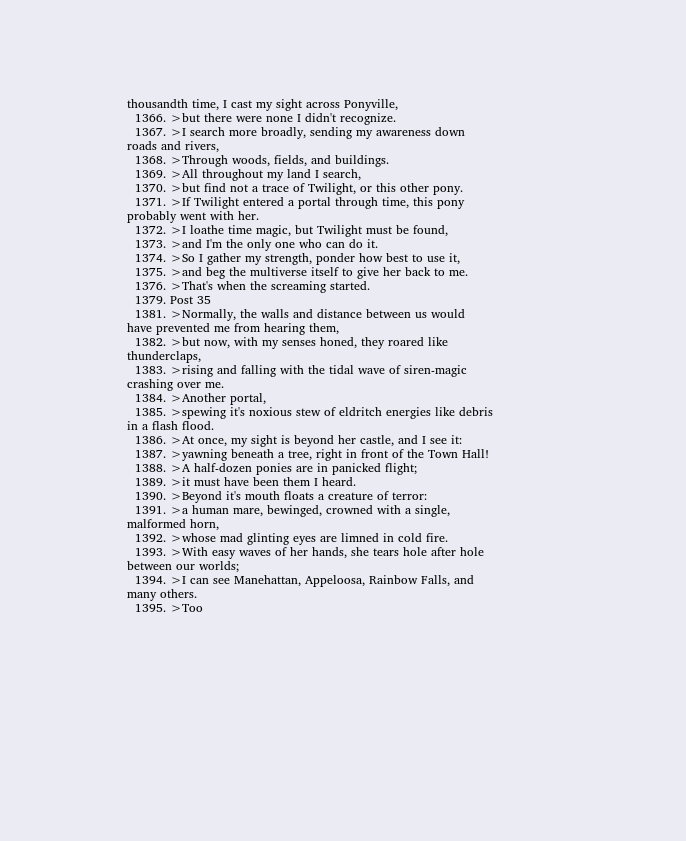thousandth time, I cast my sight across Ponyville,
  1366. >but there were none I didn't recognize.
  1367. >I search more broadly, sending my awareness down roads and rivers,
  1368. >Through woods, fields, and buildings.
  1369. >All throughout my land I search,
  1370. >but find not a trace of Twilight, or this other pony.
  1371. >If Twilight entered a portal through time, this pony probably went with her.
  1372. >I loathe time magic, but Twilight must be found,
  1373. >and I'm the only one who can do it.
  1374. >So I gather my strength, ponder how best to use it,
  1375. >and beg the multiverse itself to give her back to me.
  1376. >That's when the screaming started.
  1379. Post 35
  1381. >Normally, the walls and distance between us would have prevented me from hearing them,
  1382. >but now, with my senses honed, they roared like thunderclaps,
  1383. >rising and falling with the tidal wave of siren-magic crashing over me.
  1384. >Another portal,
  1385. >spewing it's noxious stew of eldritch energies like debris in a flash flood.
  1386. >At once, my sight is beyond her castle, and I see it:
  1387. >yawning beneath a tree, right in front of the Town Hall!
  1388. >A half-dozen ponies are in panicked flight;
  1389. >it must have been them I heard.
  1390. >Beyond it's mouth floats a creature of terror:
  1391. >a human mare, bewinged, crowned with a single, malformed horn,
  1392. >whose mad glinting eyes are limned in cold fire.
  1393. >With easy waves of her hands, she tears hole after hole between our worlds;
  1394. >I can see Manehattan, Appeloosa, Rainbow Falls, and many others.
  1395. >Too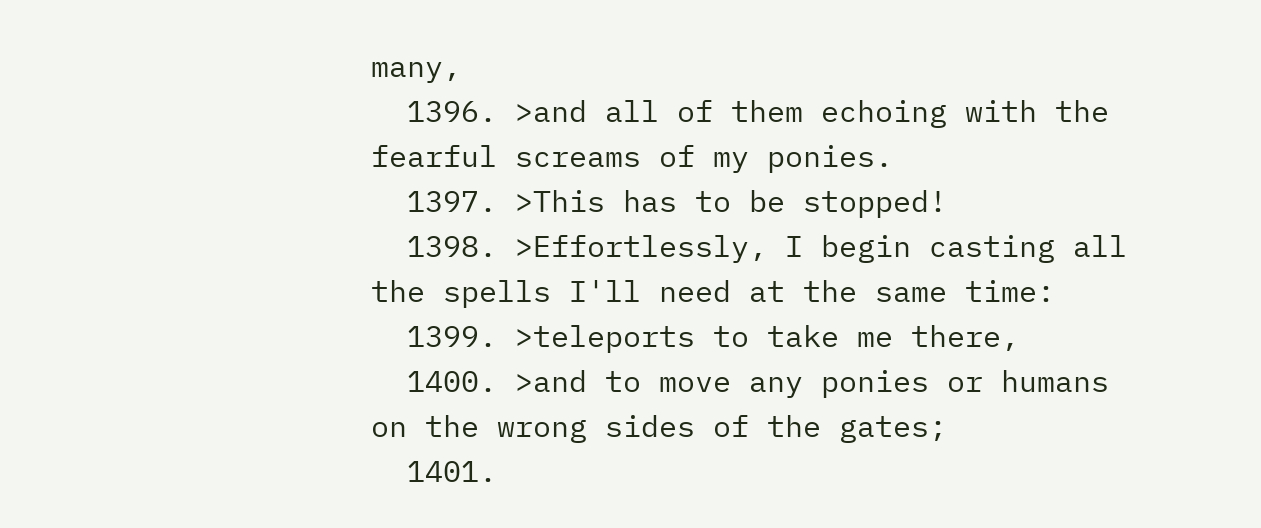many,
  1396. >and all of them echoing with the fearful screams of my ponies.
  1397. >This has to be stopped!
  1398. >Effortlessly, I begin casting all the spells I'll need at the same time:
  1399. >teleports to take me there,
  1400. >and to move any ponies or humans on the wrong sides of the gates;
  1401.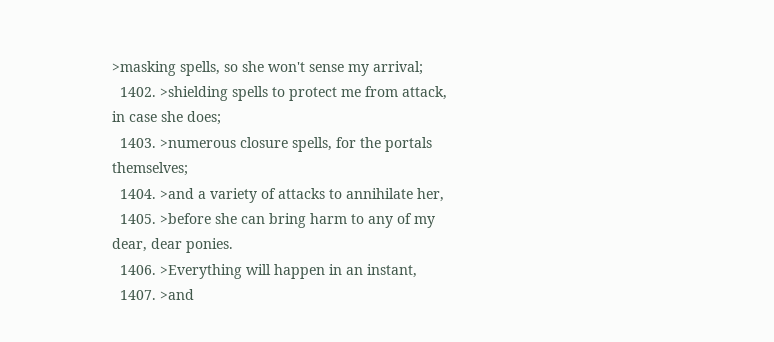>masking spells, so she won't sense my arrival;
  1402. >shielding spells to protect me from attack, in case she does;
  1403. >numerous closure spells, for the portals themselves;
  1404. >and a variety of attacks to annihilate her,
  1405. >before she can bring harm to any of my dear, dear ponies.
  1406. >Everything will happen in an instant,
  1407. >and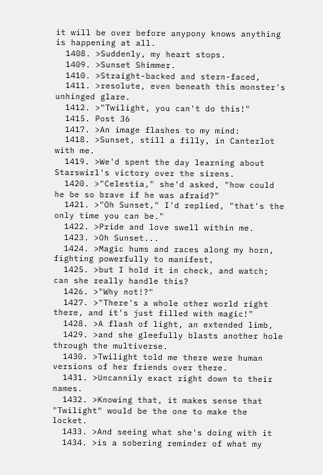it will be over before anypony knows anything is happening at all.
  1408. >Suddenly, my heart stops.
  1409. >Sunset Shimmer.
  1410. >Straight-backed and stern-faced,
  1411. >resolute, even beneath this monster's unhinged glare.
  1412. >"Twilight, you can't do this!"
  1415. Post 36
  1417. >An image flashes to my mind:
  1418. >Sunset, still a filly, in Canterlot with me.
  1419. >We'd spent the day learning about Starswirl's victory over the sirens.
  1420. >"Celestia," she'd asked, "how could he be so brave if he was afraid?"
  1421. >"Oh Sunset," I'd replied, "that's the only time you can be."
  1422. >Pride and love swell within me.
  1423. >Oh Sunset...
  1424. >Magic hums and races along my horn, fighting powerfully to manifest,
  1425. >but I hold it in check, and watch; can she really handle this?
  1426. >"Why not!?"
  1427. >"There's a whole other world right there, and it's just filled with magic!"
  1428. >A flash of light, an extended limb,
  1429. >and she gleefully blasts another hole through the multiverse.
  1430. >Twilight told me there were human versions of her friends over there.
  1431. >Uncannily exact right down to their names.
  1432. >Knowing that, it makes sense that "Twilight" would be the one to make the locket.
  1433. >And seeing what she's doing with it
  1434. >is a sobering reminder of what my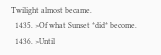Twilight almost became.
  1435. >Of what Sunset *did* become.
  1436. >Until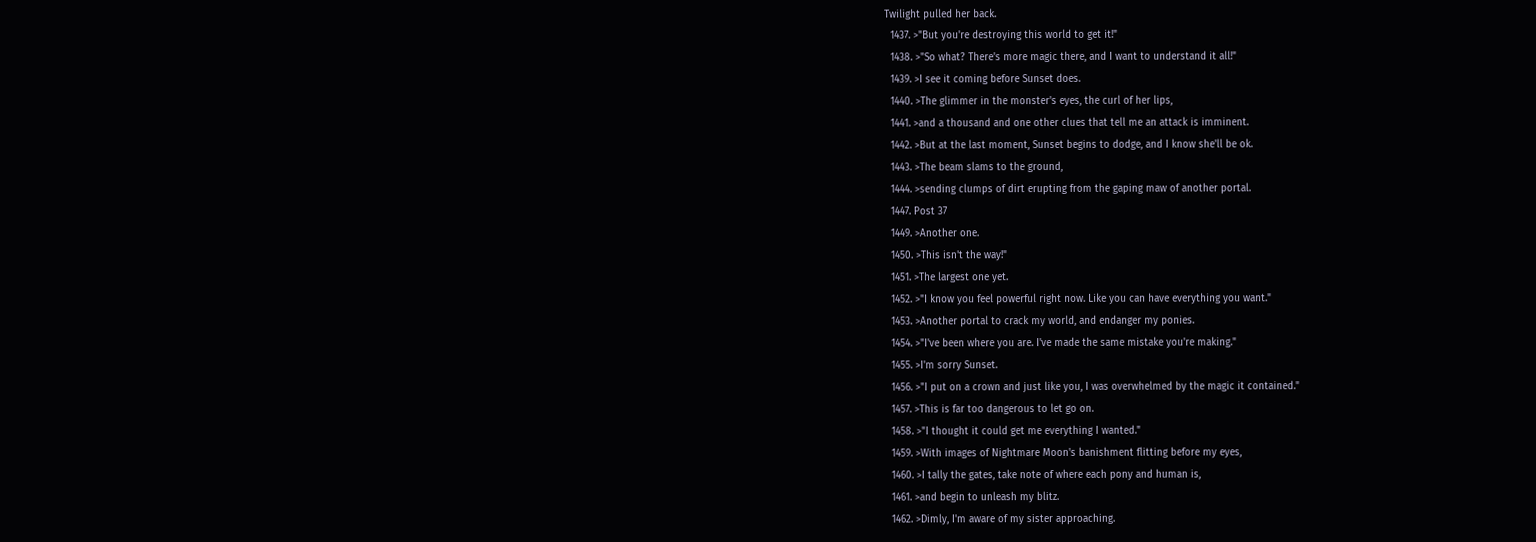Twilight pulled her back.
  1437. >"But you're destroying this world to get it!"
  1438. >"So what? There's more magic there, and I want to understand it all!"
  1439. >I see it coming before Sunset does.
  1440. >The glimmer in the monster's eyes, the curl of her lips,
  1441. >and a thousand and one other clues that tell me an attack is imminent.
  1442. >But at the last moment, Sunset begins to dodge, and I know she'll be ok.
  1443. >The beam slams to the ground,
  1444. >sending clumps of dirt erupting from the gaping maw of another portal.
  1447. Post 37
  1449. >Another one.
  1450. >This isn't the way!"
  1451. >The largest one yet.
  1452. >"I know you feel powerful right now. Like you can have everything you want."
  1453. >Another portal to crack my world, and endanger my ponies.
  1454. >"I've been where you are. I've made the same mistake you're making."
  1455. >I'm sorry Sunset.
  1456. >"I put on a crown and just like you, I was overwhelmed by the magic it contained."
  1457. >This is far too dangerous to let go on.
  1458. >"I thought it could get me everything I wanted."
  1459. >With images of Nightmare Moon's banishment flitting before my eyes,
  1460. >I tally the gates, take note of where each pony and human is,
  1461. >and begin to unleash my blitz.
  1462. >Dimly, I'm aware of my sister approaching.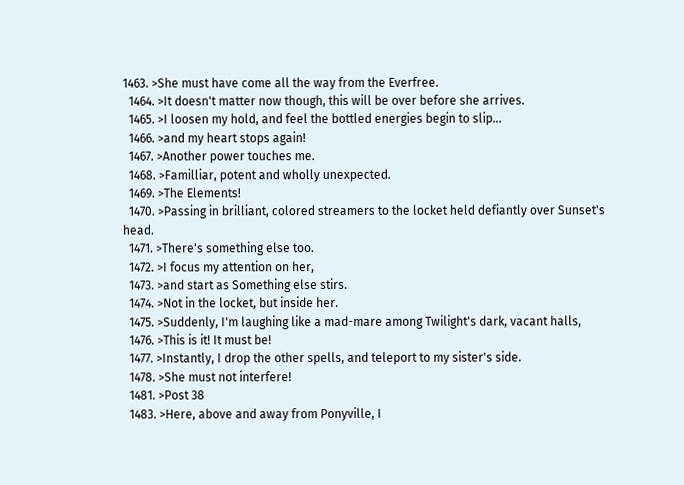1463. >She must have come all the way from the Everfree.
  1464. >It doesn't matter now though, this will be over before she arrives.
  1465. >I loosen my hold, and feel the bottled energies begin to slip...
  1466. >and my heart stops again!
  1467. >Another power touches me.
  1468. >Familliar, potent and wholly unexpected.
  1469. >The Elements!
  1470. >Passing in brilliant, colored streamers to the locket held defiantly over Sunset's head.
  1471. >There's something else too.
  1472. >I focus my attention on her,
  1473. >and start as Something else stirs.
  1474. >Not in the locket, but inside her.
  1475. >Suddenly, I'm laughing like a mad-mare among Twilight's dark, vacant halls,
  1476. >This is it! It must be!
  1477. >Instantly, I drop the other spells, and teleport to my sister's side.
  1478. >She must not interfere!
  1481. >Post 38
  1483. >Here, above and away from Ponyville, I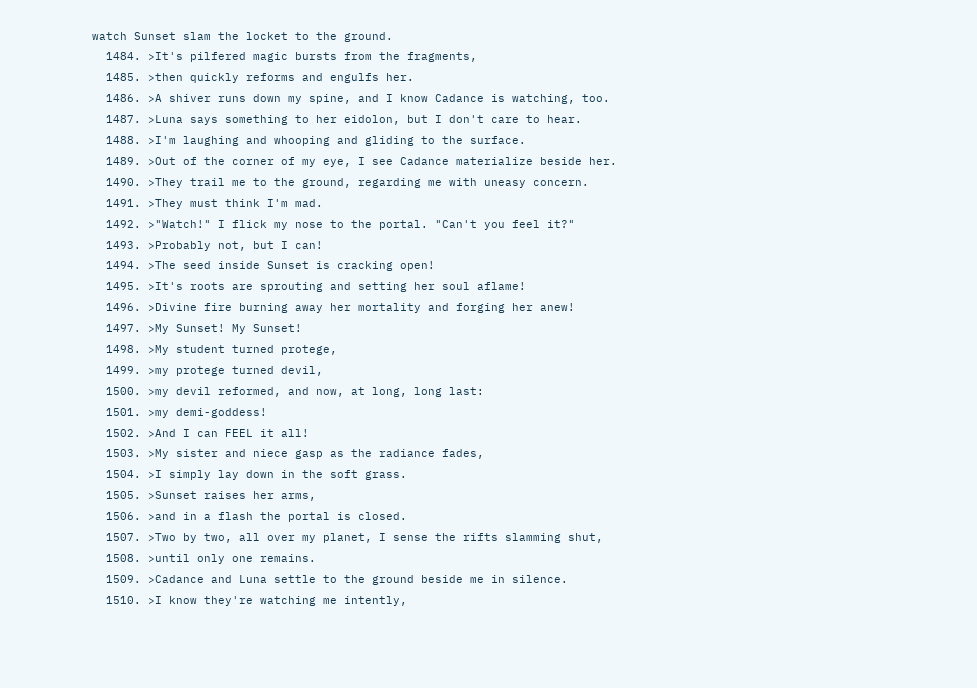watch Sunset slam the locket to the ground.
  1484. >It's pilfered magic bursts from the fragments,
  1485. >then quickly reforms and engulfs her.
  1486. >A shiver runs down my spine, and I know Cadance is watching, too.
  1487. >Luna says something to her eidolon, but I don't care to hear.
  1488. >I'm laughing and whooping and gliding to the surface.
  1489. >Out of the corner of my eye, I see Cadance materialize beside her.
  1490. >They trail me to the ground, regarding me with uneasy concern.
  1491. >They must think I'm mad.
  1492. >"Watch!" I flick my nose to the portal. "Can't you feel it?"
  1493. >Probably not, but I can!
  1494. >The seed inside Sunset is cracking open!
  1495. >It's roots are sprouting and setting her soul aflame!
  1496. >Divine fire burning away her mortality and forging her anew!
  1497. >My Sunset! My Sunset!
  1498. >My student turned protege,
  1499. >my protege turned devil,
  1500. >my devil reformed, and now, at long, long last:
  1501. >my demi-goddess!
  1502. >And I can FEEL it all!
  1503. >My sister and niece gasp as the radiance fades,
  1504. >I simply lay down in the soft grass.
  1505. >Sunset raises her arms,
  1506. >and in a flash the portal is closed.
  1507. >Two by two, all over my planet, I sense the rifts slamming shut,
  1508. >until only one remains.
  1509. >Cadance and Luna settle to the ground beside me in silence.
  1510. >I know they're watching me intently,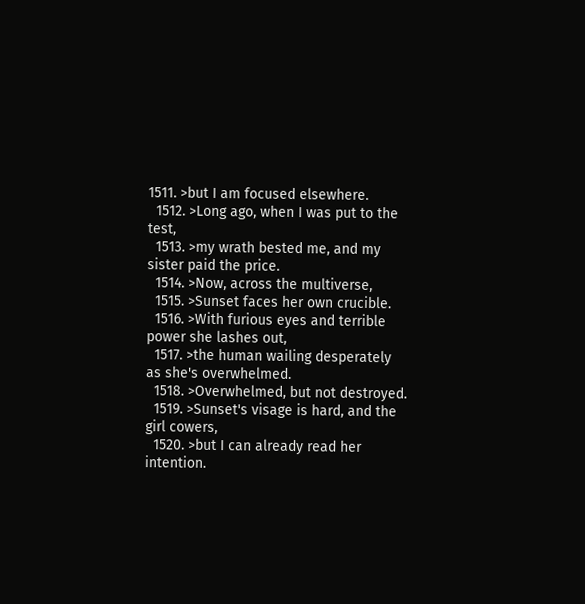1511. >but I am focused elsewhere.
  1512. >Long ago, when I was put to the test,
  1513. >my wrath bested me, and my sister paid the price.
  1514. >Now, across the multiverse,
  1515. >Sunset faces her own crucible.
  1516. >With furious eyes and terrible power she lashes out,
  1517. >the human wailing desperately as she's overwhelmed.
  1518. >Overwhelmed, but not destroyed.
  1519. >Sunset's visage is hard, and the girl cowers,
  1520. >but I can already read her intention.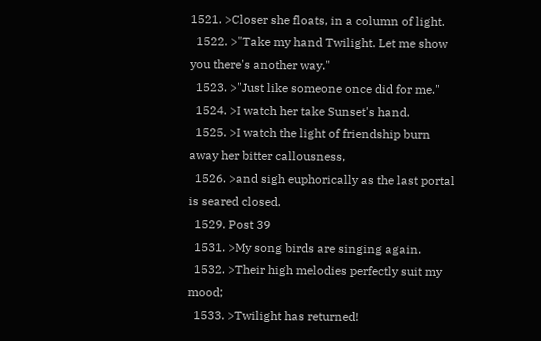1521. >Closer she floats, in a column of light.
  1522. >"Take my hand Twilight. Let me show you there's another way."
  1523. >"Just like someone once did for me."
  1524. >I watch her take Sunset's hand.
  1525. >I watch the light of friendship burn away her bitter callousness,
  1526. >and sigh euphorically as the last portal is seared closed.
  1529. Post 39
  1531. >My song birds are singing again.
  1532. >Their high melodies perfectly suit my mood;
  1533. >Twilight has returned!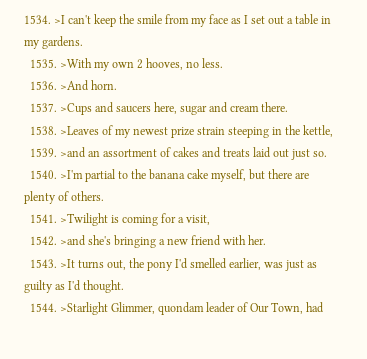1534. >I can't keep the smile from my face as I set out a table in my gardens.
  1535. >With my own 2 hooves, no less.
  1536. >And horn.
  1537. >Cups and saucers here, sugar and cream there.
  1538. >Leaves of my newest prize strain steeping in the kettle,
  1539. >and an assortment of cakes and treats laid out just so.
  1540. >I'm partial to the banana cake myself, but there are plenty of others.
  1541. >Twilight is coming for a visit,
  1542. >and she's bringing a new friend with her.
  1543. >It turns out, the pony I'd smelled earlier, was just as guilty as I'd thought.
  1544. >Starlight Glimmer, quondam leader of Our Town, had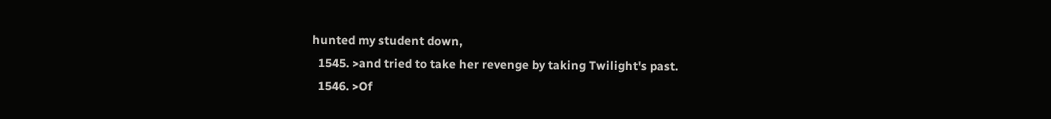hunted my student down,
  1545. >and tried to take her revenge by taking Twilight's past.
  1546. >Of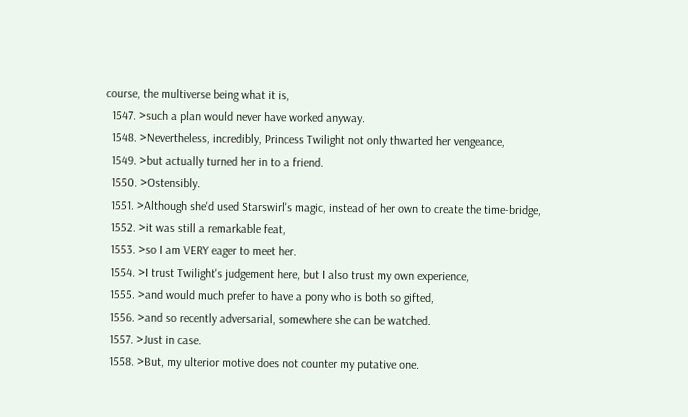course, the multiverse being what it is,
  1547. >such a plan would never have worked anyway.
  1548. >Nevertheless, incredibly, Princess Twilight not only thwarted her vengeance,
  1549. >but actually turned her in to a friend.
  1550. >Ostensibly.
  1551. >Although she'd used Starswirl's magic, instead of her own to create the time-bridge,
  1552. >it was still a remarkable feat,
  1553. >so I am VERY eager to meet her.
  1554. >I trust Twilight's judgement here, but I also trust my own experience,
  1555. >and would much prefer to have a pony who is both so gifted,
  1556. >and so recently adversarial, somewhere she can be watched.
  1557. >Just in case.
  1558. >But, my ulterior motive does not counter my putative one.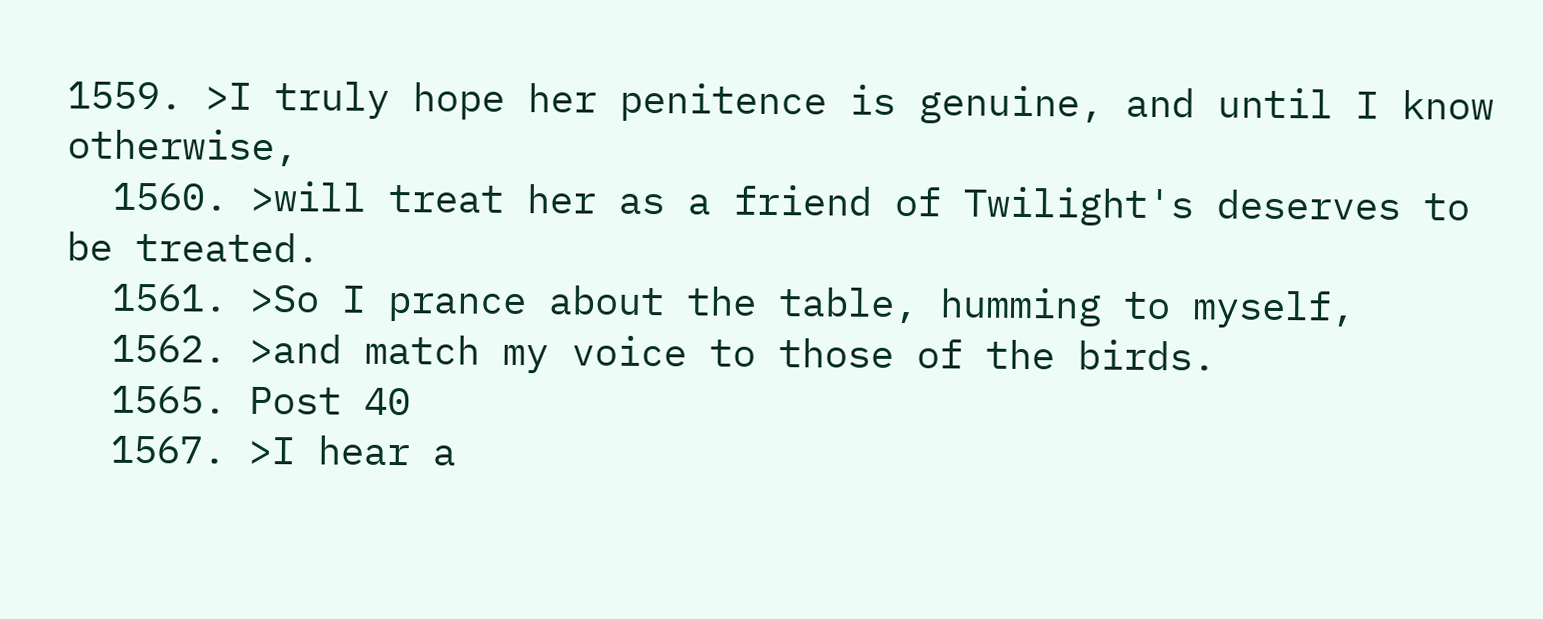1559. >I truly hope her penitence is genuine, and until I know otherwise,
  1560. >will treat her as a friend of Twilight's deserves to be treated.
  1561. >So I prance about the table, humming to myself,
  1562. >and match my voice to those of the birds.
  1565. Post 40
  1567. >I hear a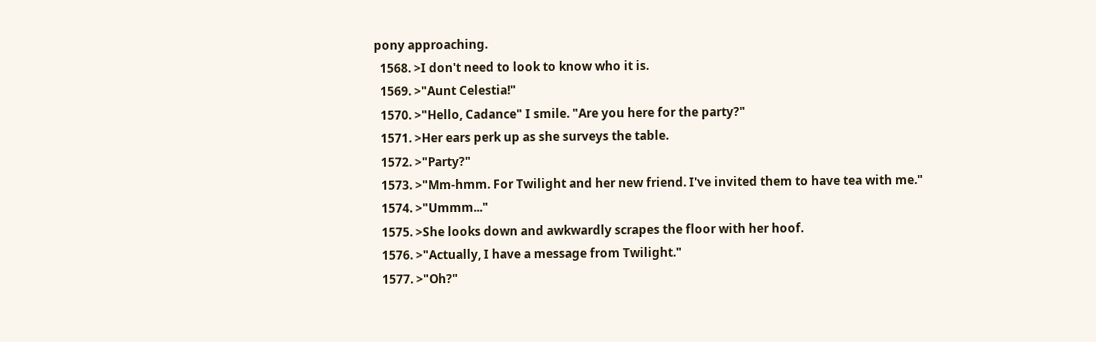pony approaching.
  1568. >I don't need to look to know who it is.
  1569. >"Aunt Celestia!"
  1570. >"Hello, Cadance" I smile. "Are you here for the party?"
  1571. >Her ears perk up as she surveys the table.
  1572. >"Party?"
  1573. >"Mm-hmm. For Twilight and her new friend. I've invited them to have tea with me."
  1574. >"Ummm..."
  1575. >She looks down and awkwardly scrapes the floor with her hoof.
  1576. >"Actually, I have a message from Twilight."
  1577. >"Oh?"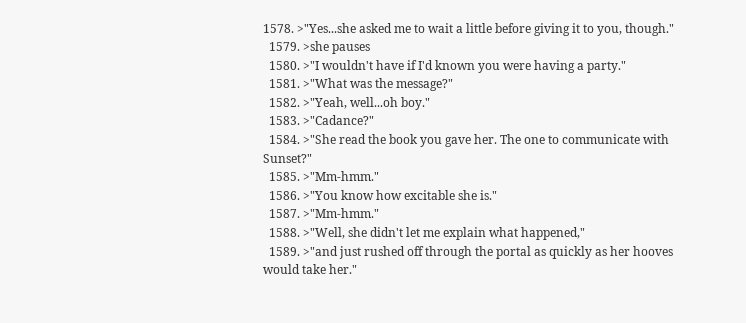1578. >"Yes...she asked me to wait a little before giving it to you, though."
  1579. >she pauses
  1580. >"I wouldn't have if I'd known you were having a party."
  1581. >"What was the message?"
  1582. >"Yeah, well...oh boy."
  1583. >"Cadance?"
  1584. >"She read the book you gave her. The one to communicate with Sunset?"
  1585. >"Mm-hmm."
  1586. >"You know how excitable she is."
  1587. >"Mm-hmm."
  1588. >"Well, she didn't let me explain what happened,"
  1589. >"and just rushed off through the portal as quickly as her hooves would take her."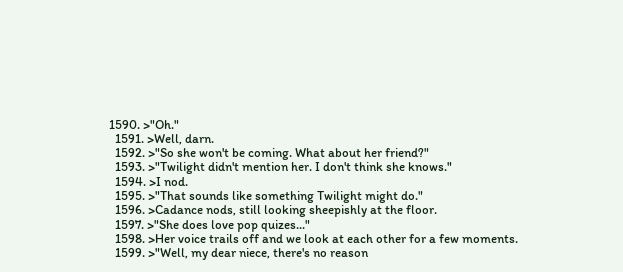1590. >"Oh."
  1591. >Well, darn.
  1592. >"So she won't be coming. What about her friend?"
  1593. >"Twilight didn't mention her. I don't think she knows."
  1594. >I nod.
  1595. >"That sounds like something Twilight might do."
  1596. >Cadance nods, still looking sheepishly at the floor.
  1597. >"She does love pop quizes..."
  1598. >Her voice trails off and we look at each other for a few moments.
  1599. >"Well, my dear niece, there's no reason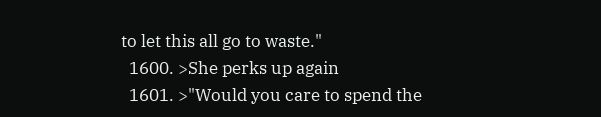to let this all go to waste."
  1600. >She perks up again
  1601. >"Would you care to spend the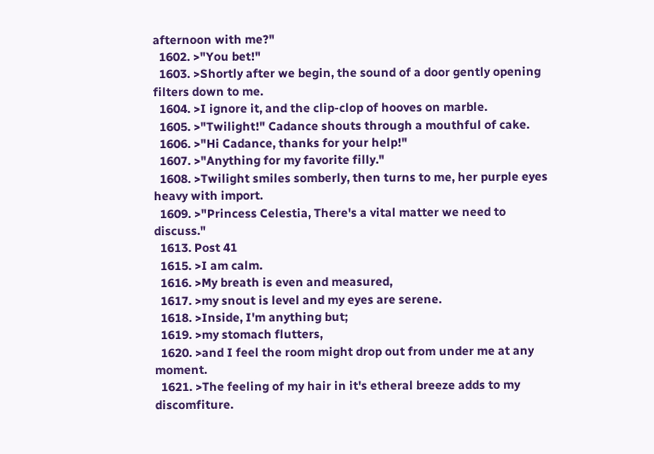afternoon with me?"
  1602. >"You bet!"
  1603. >Shortly after we begin, the sound of a door gently opening filters down to me.
  1604. >I ignore it, and the clip-clop of hooves on marble.
  1605. >"Twilight!" Cadance shouts through a mouthful of cake.
  1606. >"Hi Cadance, thanks for your help!"
  1607. >"Anything for my favorite filly."
  1608. >Twilight smiles somberly, then turns to me, her purple eyes heavy with import.
  1609. >"Princess Celestia, There's a vital matter we need to discuss."
  1613. Post 41
  1615. >I am calm.
  1616. >My breath is even and measured,
  1617. >my snout is level and my eyes are serene.
  1618. >Inside, I'm anything but;
  1619. >my stomach flutters,
  1620. >and I feel the room might drop out from under me at any moment.
  1621. >The feeling of my hair in it's etheral breeze adds to my discomfiture.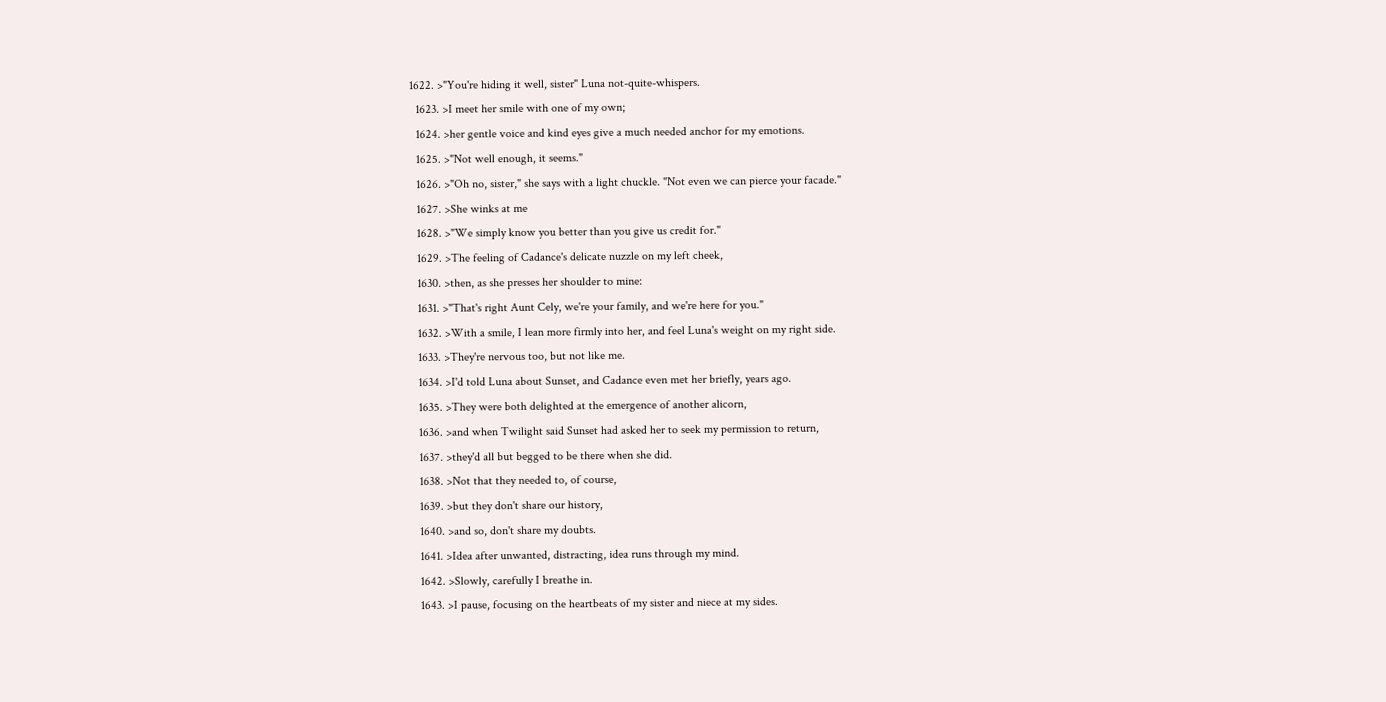1622. >"You're hiding it well, sister" Luna not-quite-whispers.
  1623. >I meet her smile with one of my own;
  1624. >her gentle voice and kind eyes give a much needed anchor for my emotions.
  1625. >"Not well enough, it seems."
  1626. >"Oh no, sister," she says with a light chuckle. "Not even we can pierce your facade."
  1627. >She winks at me
  1628. >"We simply know you better than you give us credit for."
  1629. >The feeling of Cadance's delicate nuzzle on my left cheek,
  1630. >then, as she presses her shoulder to mine:
  1631. >"That's right Aunt Cely, we're your family, and we're here for you."
  1632. >With a smile, I lean more firmly into her, and feel Luna's weight on my right side.
  1633. >They're nervous too, but not like me.
  1634. >I'd told Luna about Sunset, and Cadance even met her briefly, years ago.
  1635. >They were both delighted at the emergence of another alicorn,
  1636. >and when Twilight said Sunset had asked her to seek my permission to return,
  1637. >they'd all but begged to be there when she did.
  1638. >Not that they needed to, of course,
  1639. >but they don't share our history,
  1640. >and so, don't share my doubts.
  1641. >Idea after unwanted, distracting, idea runs through my mind.
  1642. >Slowly, carefully I breathe in.
  1643. >I pause, focusing on the heartbeats of my sister and niece at my sides.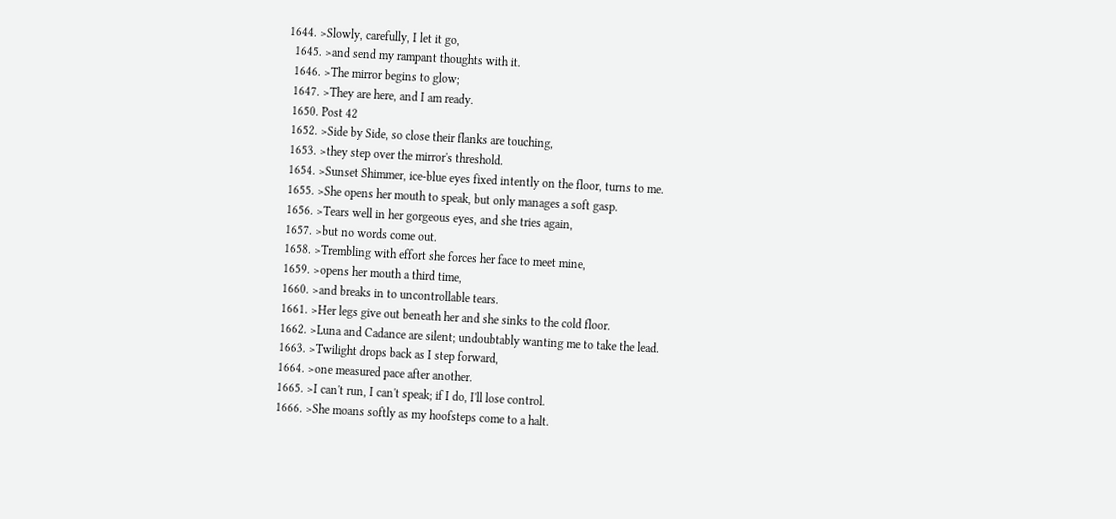1644. >Slowly, carefully, I let it go,
  1645. >and send my rampant thoughts with it.
  1646. >The mirror begins to glow;
  1647. >They are here, and I am ready.
  1650. Post 42
  1652. >Side by Side, so close their flanks are touching,
  1653. >they step over the mirror's threshold.
  1654. >Sunset Shimmer, ice-blue eyes fixed intently on the floor, turns to me.
  1655. >She opens her mouth to speak, but only manages a soft gasp.
  1656. >Tears well in her gorgeous eyes, and she tries again,
  1657. >but no words come out.
  1658. >Trembling with effort she forces her face to meet mine,
  1659. >opens her mouth a third time,
  1660. >and breaks in to uncontrollable tears.
  1661. >Her legs give out beneath her and she sinks to the cold floor.
  1662. >Luna and Cadance are silent; undoubtably wanting me to take the lead.
  1663. >Twilight drops back as I step forward,
  1664. >one measured pace after another.
  1665. >I can't run, I can't speak; if I do, I'll lose control.
  1666. >She moans softly as my hoofsteps come to a halt.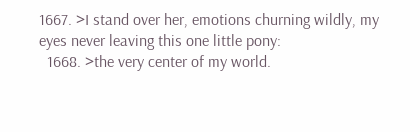1667. >I stand over her, emotions churning wildly, my eyes never leaving this one little pony:
  1668. >the very center of my world.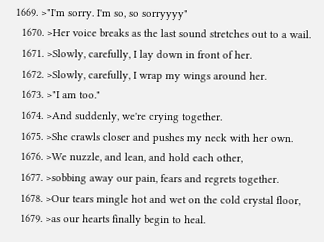1669. >"I'm sorry. I'm so, so sorryyyy"
  1670. >Her voice breaks as the last sound stretches out to a wail.
  1671. >Slowly, carefully, I lay down in front of her.
  1672. >Slowly, carefully, I wrap my wings around her.
  1673. >"I am too."
  1674. >And suddenly, we're crying together.
  1675. >She crawls closer and pushes my neck with her own.
  1676. >We nuzzle, and lean, and hold each other,
  1677. >sobbing away our pain, fears and regrets together.
  1678. >Our tears mingle hot and wet on the cold crystal floor,
  1679. >as our hearts finally begin to heal.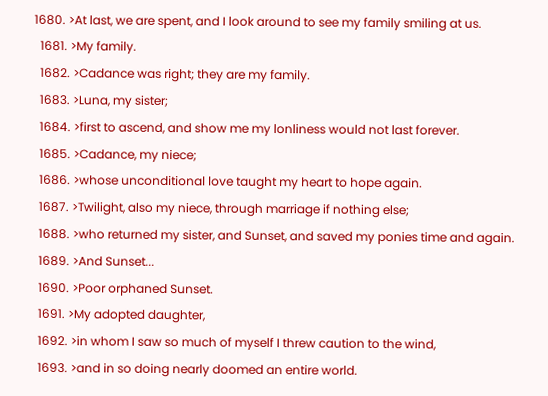1680. >At last, we are spent, and I look around to see my family smiling at us.
  1681. >My family.
  1682. >Cadance was right; they are my family.
  1683. >Luna, my sister;
  1684. >first to ascend, and show me my lonliness would not last forever.
  1685. >Cadance, my niece;
  1686. >whose unconditional love taught my heart to hope again.
  1687. >Twilight, also my niece, through marriage if nothing else;
  1688. >who returned my sister, and Sunset, and saved my ponies time and again.
  1689. >And Sunset...
  1690. >Poor orphaned Sunset.
  1691. >My adopted daughter,
  1692. >in whom I saw so much of myself I threw caution to the wind,
  1693. >and in so doing nearly doomed an entire world.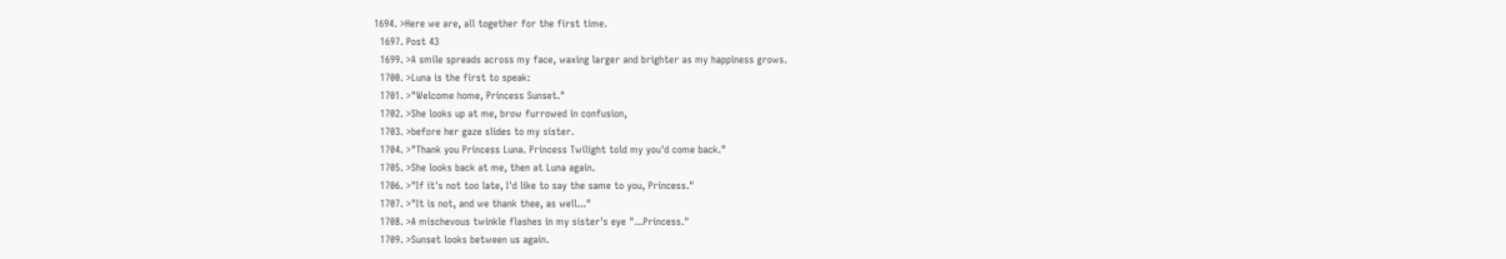1694. >Here we are, all together for the first time.
  1697. Post 43
  1699. >A smile spreads across my face, waxing larger and brighter as my happiness grows.
  1700. >Luna is the first to speak:
  1701. >"Welcome home, Princess Sunset."
  1702. >She looks up at me, brow furrowed in confusion,
  1703. >before her gaze slides to my sister.
  1704. >"Thank you Princess Luna. Princess Twilight told my you'd come back."
  1705. >She looks back at me, then at Luna again.
  1706. >"If it's not too late, I'd like to say the same to you, Princess."
  1707. >"It is not, and we thank thee, as well..."
  1708. >A mischevous twinkle flashes in my sister's eye "...Princess."
  1709. >Sunset looks between us again.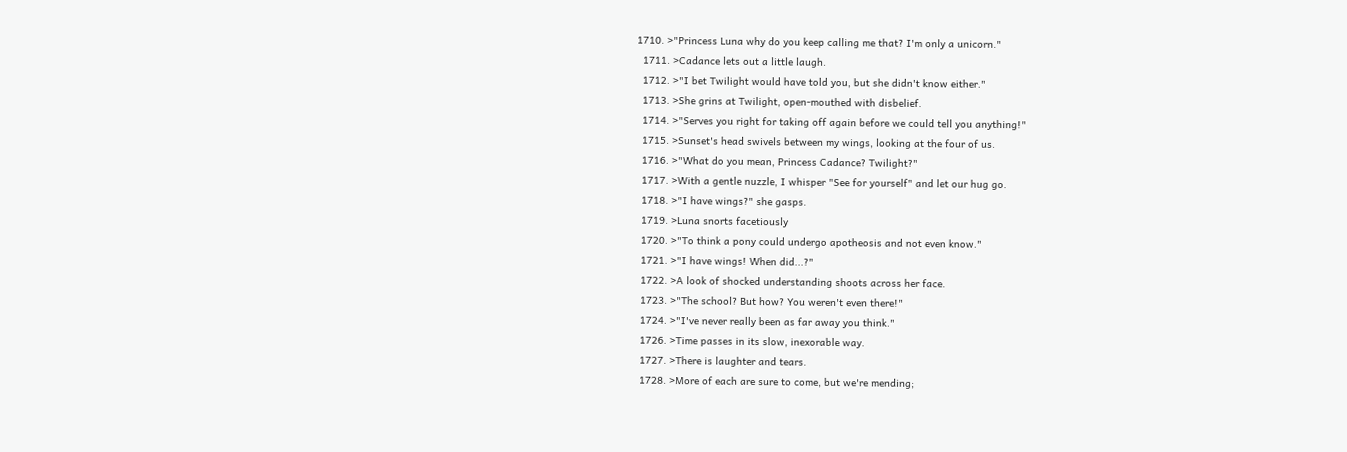1710. >"Princess Luna why do you keep calling me that? I'm only a unicorn."
  1711. >Cadance lets out a little laugh.
  1712. >"I bet Twilight would have told you, but she didn't know either."
  1713. >She grins at Twilight, open-mouthed with disbelief.
  1714. >"Serves you right for taking off again before we could tell you anything!"
  1715. >Sunset's head swivels between my wings, looking at the four of us.
  1716. >"What do you mean, Princess Cadance? Twilight?"
  1717. >With a gentle nuzzle, I whisper "See for yourself" and let our hug go.
  1718. >"I have wings?" she gasps.
  1719. >Luna snorts facetiously
  1720. >"To think a pony could undergo apotheosis and not even know."
  1721. >"I have wings! When did...?"
  1722. >A look of shocked understanding shoots across her face.
  1723. >"The school? But how? You weren't even there!"
  1724. >"I've never really been as far away you think."
  1726. >Time passes in its slow, inexorable way.
  1727. >There is laughter and tears.
  1728. >More of each are sure to come, but we're mending;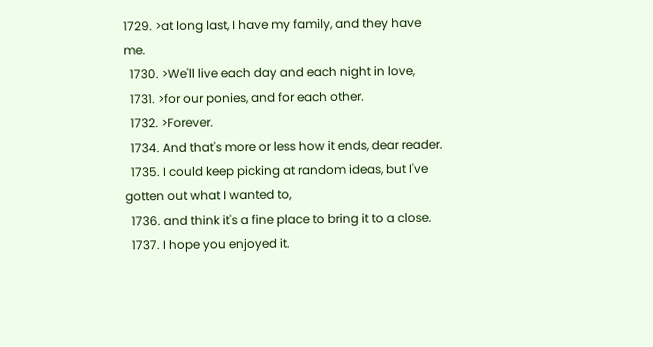1729. >at long last, I have my family, and they have me.
  1730. >We'll live each day and each night in love,
  1731. >for our ponies, and for each other.
  1732. >Forever.
  1734. And that's more or less how it ends, dear reader.
  1735. I could keep picking at random ideas, but I've gotten out what I wanted to,
  1736. and think it's a fine place to bring it to a close.
  1737. I hope you enjoyed it.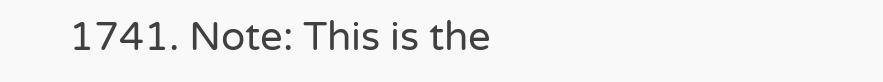1741. Note: This is the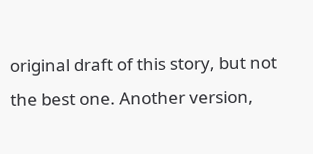original draft of this story, but not the best one. Another version,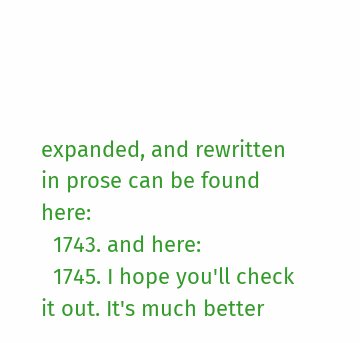expanded, and rewritten in prose can be found here:
  1743. and here:
  1745. I hope you'll check it out. It's much better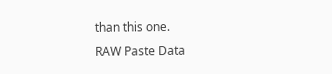than this one.
RAW Paste Data